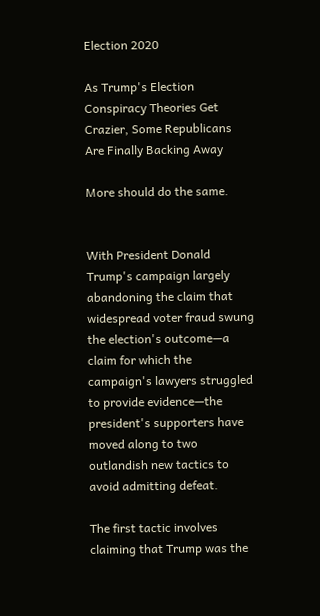Election 2020

As Trump's Election Conspiracy Theories Get Crazier, Some Republicans Are Finally Backing Away

More should do the same.


With President Donald Trump's campaign largely abandoning the claim that widespread voter fraud swung the election's outcome—a claim for which the campaign's lawyers struggled to provide evidence—the president's supporters have moved along to two outlandish new tactics to avoid admitting defeat.

The first tactic involves claiming that Trump was the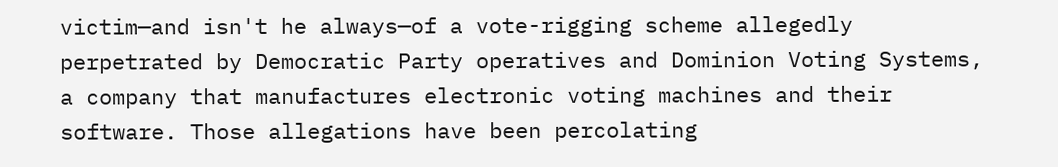victim—and isn't he always—of a vote-rigging scheme allegedly perpetrated by Democratic Party operatives and Dominion Voting Systems, a company that manufactures electronic voting machines and their software. Those allegations have been percolating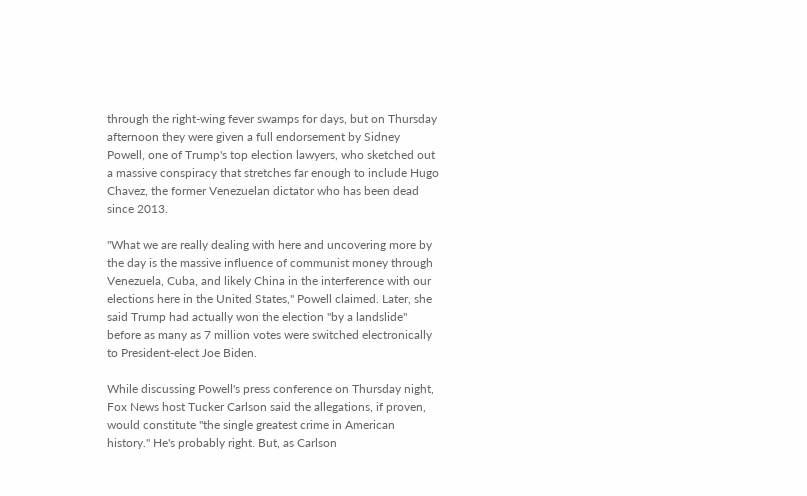through the right-wing fever swamps for days, but on Thursday afternoon they were given a full endorsement by Sidney Powell, one of Trump's top election lawyers, who sketched out a massive conspiracy that stretches far enough to include Hugo Chavez, the former Venezuelan dictator who has been dead since 2013.

"What we are really dealing with here and uncovering more by the day is the massive influence of communist money through Venezuela, Cuba, and likely China in the interference with our elections here in the United States," Powell claimed. Later, she said Trump had actually won the election "by a landslide" before as many as 7 million votes were switched electronically to President-elect Joe Biden.

While discussing Powell's press conference on Thursday night, Fox News host Tucker Carlson said the allegations, if proven, would constitute "the single greatest crime in American history." He's probably right. But, as Carlson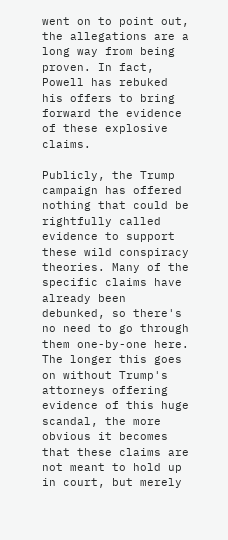went on to point out, the allegations are a long way from being proven. In fact, Powell has rebuked his offers to bring forward the evidence of these explosive claims.

Publicly, the Trump campaign has offered nothing that could be rightfully called evidence to support these wild conspiracy theories. Many of the specific claims have already been debunked, so there's no need to go through them one-by-one here. The longer this goes on without Trump's attorneys offering evidence of this huge scandal, the more obvious it becomes that these claims are not meant to hold up in court, but merely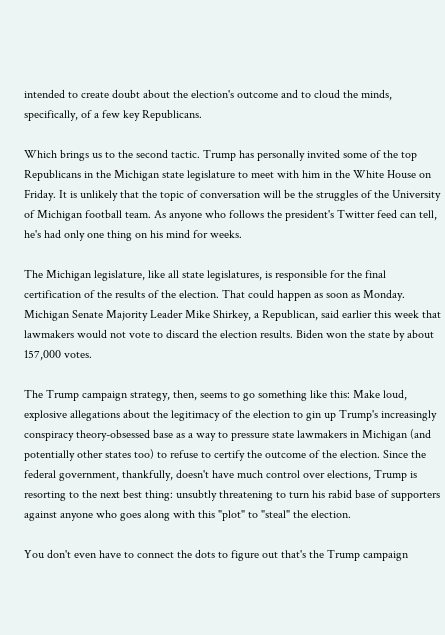intended to create doubt about the election's outcome and to cloud the minds, specifically, of a few key Republicans.

Which brings us to the second tactic. Trump has personally invited some of the top Republicans in the Michigan state legislature to meet with him in the White House on Friday. It is unlikely that the topic of conversation will be the struggles of the University of Michigan football team. As anyone who follows the president's Twitter feed can tell, he's had only one thing on his mind for weeks.

The Michigan legislature, like all state legislatures, is responsible for the final certification of the results of the election. That could happen as soon as Monday. Michigan Senate Majority Leader Mike Shirkey, a Republican, said earlier this week that lawmakers would not vote to discard the election results. Biden won the state by about 157,000 votes.

The Trump campaign strategy, then, seems to go something like this: Make loud, explosive allegations about the legitimacy of the election to gin up Trump's increasingly conspiracy theory-obsessed base as a way to pressure state lawmakers in Michigan (and potentially other states too) to refuse to certify the outcome of the election. Since the federal government, thankfully, doesn't have much control over elections, Trump is resorting to the next best thing: unsubtly threatening to turn his rabid base of supporters against anyone who goes along with this "plot" to "steal" the election.

You don't even have to connect the dots to figure out that's the Trump campaign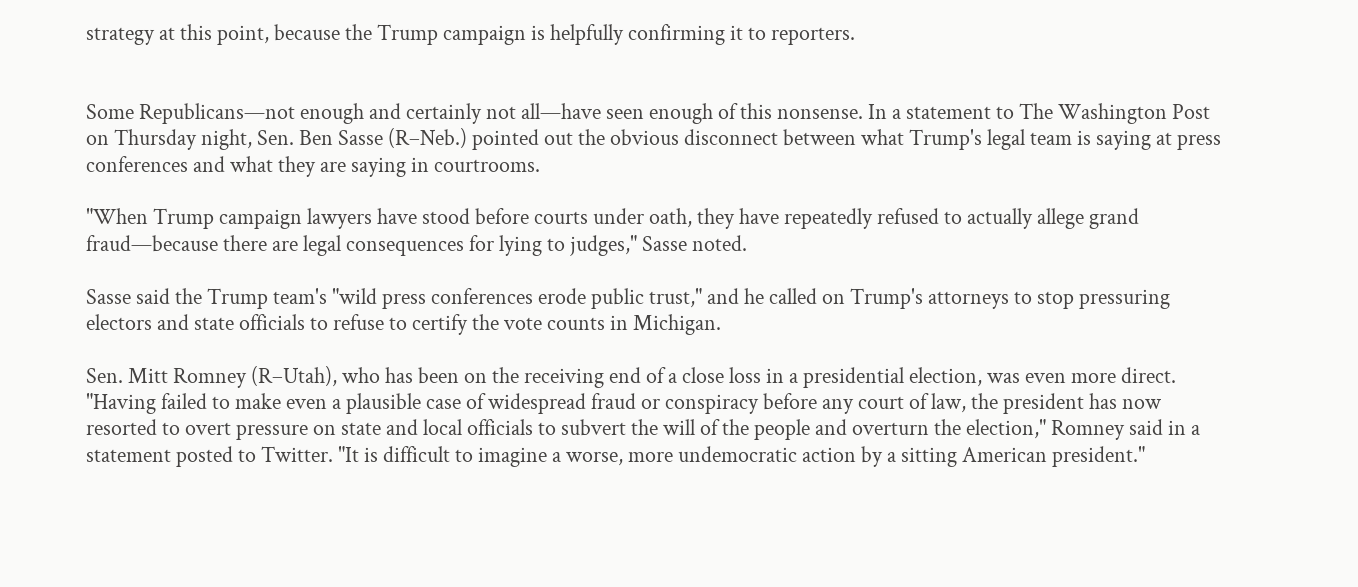strategy at this point, because the Trump campaign is helpfully confirming it to reporters.


Some Republicans—not enough and certainly not all—have seen enough of this nonsense. In a statement to The Washington Post on Thursday night, Sen. Ben Sasse (R–Neb.) pointed out the obvious disconnect between what Trump's legal team is saying at press conferences and what they are saying in courtrooms.

"When Trump campaign lawyers have stood before courts under oath, they have repeatedly refused to actually allege grand fraud—because there are legal consequences for lying to judges," Sasse noted.

Sasse said the Trump team's "wild press conferences erode public trust," and he called on Trump's attorneys to stop pressuring electors and state officials to refuse to certify the vote counts in Michigan.

Sen. Mitt Romney (R–Utah), who has been on the receiving end of a close loss in a presidential election, was even more direct. "Having failed to make even a plausible case of widespread fraud or conspiracy before any court of law, the president has now resorted to overt pressure on state and local officials to subvert the will of the people and overturn the election," Romney said in a statement posted to Twitter. "It is difficult to imagine a worse, more undemocratic action by a sitting American president."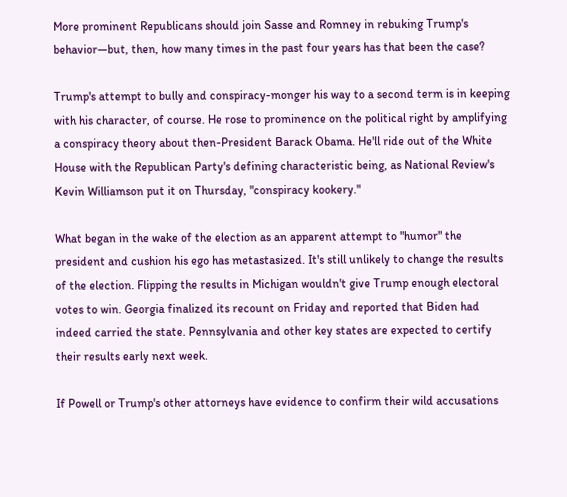More prominent Republicans should join Sasse and Romney in rebuking Trump's behavior—but, then, how many times in the past four years has that been the case?

Trump's attempt to bully and conspiracy-monger his way to a second term is in keeping with his character, of course. He rose to prominence on the political right by amplifying a conspiracy theory about then-President Barack Obama. He'll ride out of the White House with the Republican Party's defining characteristic being, as National Review's Kevin Williamson put it on Thursday, "conspiracy kookery."

What began in the wake of the election as an apparent attempt to "humor" the president and cushion his ego has metastasized. It's still unlikely to change the results of the election. Flipping the results in Michigan wouldn't give Trump enough electoral votes to win. Georgia finalized its recount on Friday and reported that Biden had indeed carried the state. Pennsylvania and other key states are expected to certify their results early next week.

If Powell or Trump's other attorneys have evidence to confirm their wild accusations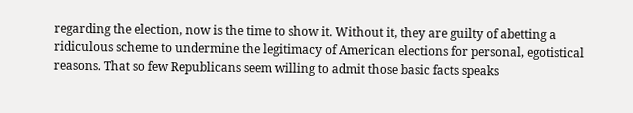regarding the election, now is the time to show it. Without it, they are guilty of abetting a ridiculous scheme to undermine the legitimacy of American elections for personal, egotistical reasons. That so few Republicans seem willing to admit those basic facts speaks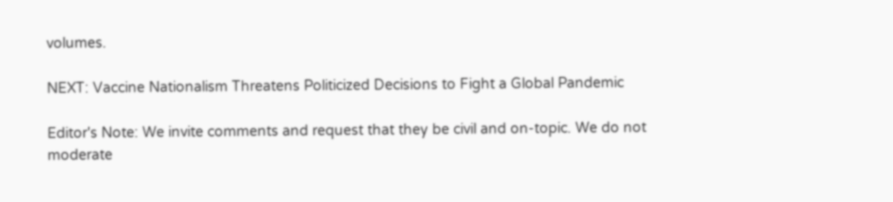volumes.

NEXT: Vaccine Nationalism Threatens Politicized Decisions to Fight a Global Pandemic

Editor's Note: We invite comments and request that they be civil and on-topic. We do not moderate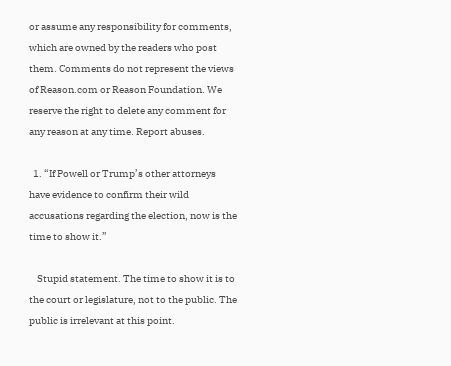or assume any responsibility for comments, which are owned by the readers who post them. Comments do not represent the views of Reason.com or Reason Foundation. We reserve the right to delete any comment for any reason at any time. Report abuses.

  1. “If Powell or Trump’s other attorneys have evidence to confirm their wild accusations regarding the election, now is the time to show it.”

    Stupid statement. The time to show it is to the court or legislature, not to the public. The public is irrelevant at this point.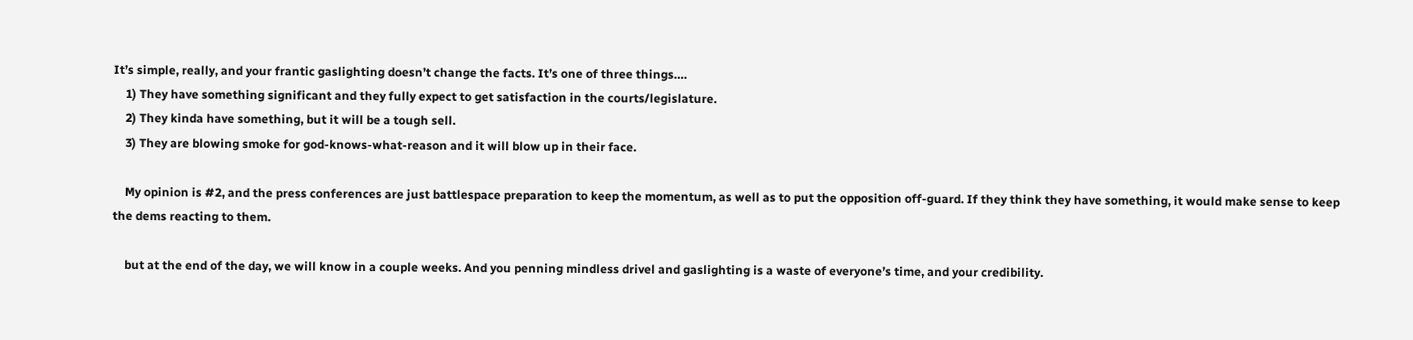It’s simple, really, and your frantic gaslighting doesn’t change the facts. It’s one of three things….
    1) They have something significant and they fully expect to get satisfaction in the courts/legislature.
    2) They kinda have something, but it will be a tough sell.
    3) They are blowing smoke for god-knows-what-reason and it will blow up in their face.

    My opinion is #2, and the press conferences are just battlespace preparation to keep the momentum, as well as to put the opposition off-guard. If they think they have something, it would make sense to keep the dems reacting to them.

    but at the end of the day, we will know in a couple weeks. And you penning mindless drivel and gaslighting is a waste of everyone’s time, and your credibility.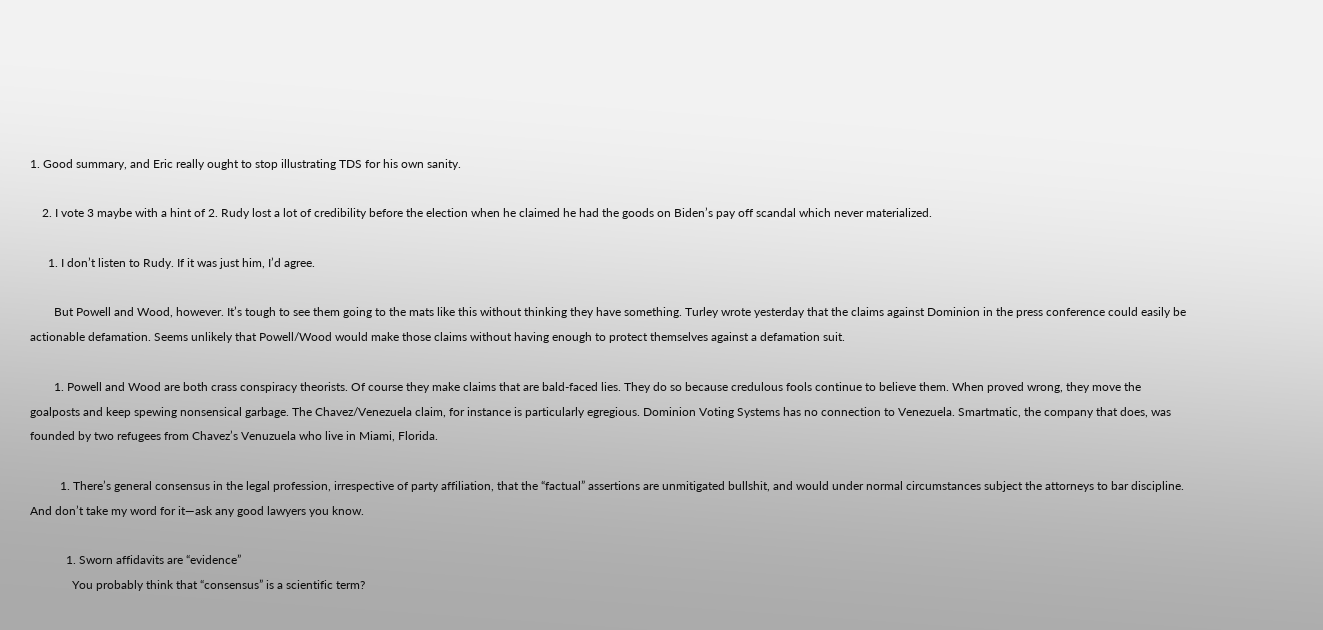1. Good summary, and Eric really ought to stop illustrating TDS for his own sanity.

    2. I vote 3 maybe with a hint of 2. Rudy lost a lot of credibility before the election when he claimed he had the goods on Biden’s pay off scandal which never materialized.

      1. I don’t listen to Rudy. If it was just him, I’d agree.

        But Powell and Wood, however. It’s tough to see them going to the mats like this without thinking they have something. Turley wrote yesterday that the claims against Dominion in the press conference could easily be actionable defamation. Seems unlikely that Powell/Wood would make those claims without having enough to protect themselves against a defamation suit.

        1. Powell and Wood are both crass conspiracy theorists. Of course they make claims that are bald-faced lies. They do so because credulous fools continue to believe them. When proved wrong, they move the goalposts and keep spewing nonsensical garbage. The Chavez/Venezuela claim, for instance is particularly egregious. Dominion Voting Systems has no connection to Venezuela. Smartmatic, the company that does, was founded by two refugees from Chavez’s Venuzuela who live in Miami, Florida.

          1. There’s general consensus in the legal profession, irrespective of party affiliation, that the “factual” assertions are unmitigated bullshit, and would under normal circumstances subject the attorneys to bar discipline. And don’t take my word for it—ask any good lawyers you know.

            1. Sworn affidavits are “evidence”
              You probably think that “consensus” is a scientific term?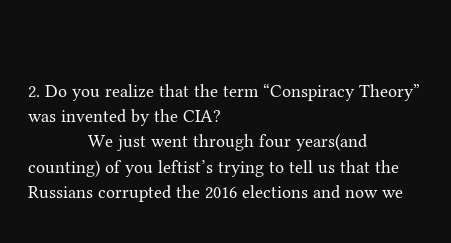2. Do you realize that the term “Conspiracy Theory” was invented by the CIA?
            We just went through four years(and counting) of you leftist’s trying to tell us that the Russians corrupted the 2016 elections and now we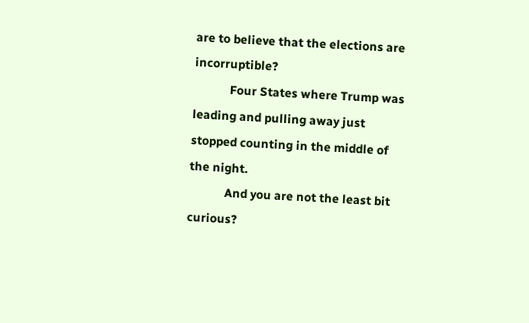are to believe that the elections are incorruptible?
            Four States where Trump was leading and pulling away just stopped counting in the middle of the night.
            And you are not the least bit curious?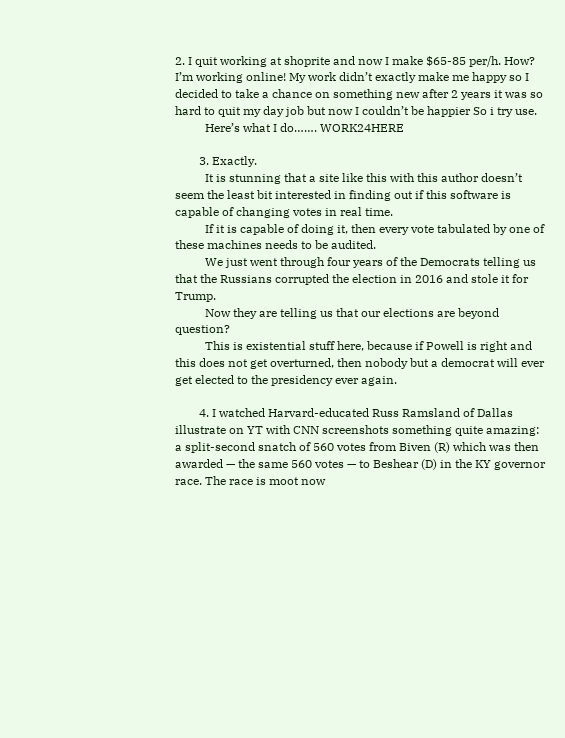2. I quit working at shoprite and now I make $65-85 per/h. How? I’m working online! My work didn’t exactly make me happy so I decided to take a chance on something new after 2 years it was so hard to quit my day job but now I couldn’t be happier So i try use.
          Here’s what I do……. WORK24HERE

        3. Exactly.
          It is stunning that a site like this with this author doesn’t seem the least bit interested in finding out if this software is capable of changing votes in real time.
          If it is capable of doing it, then every vote tabulated by one of these machines needs to be audited.
          We just went through four years of the Democrats telling us that the Russians corrupted the election in 2016 and stole it for Trump.
          Now they are telling us that our elections are beyond question?
          This is existential stuff here, because if Powell is right and this does not get overturned, then nobody but a democrat will ever get elected to the presidency ever again.

        4. I watched Harvard-educated Russ Ramsland of Dallas illustrate on YT with CNN screenshots something quite amazing: a split-second snatch of 560 votes from Biven (R) which was then awarded — the same 560 votes — to Beshear (D) in the KY governor race. The race is moot now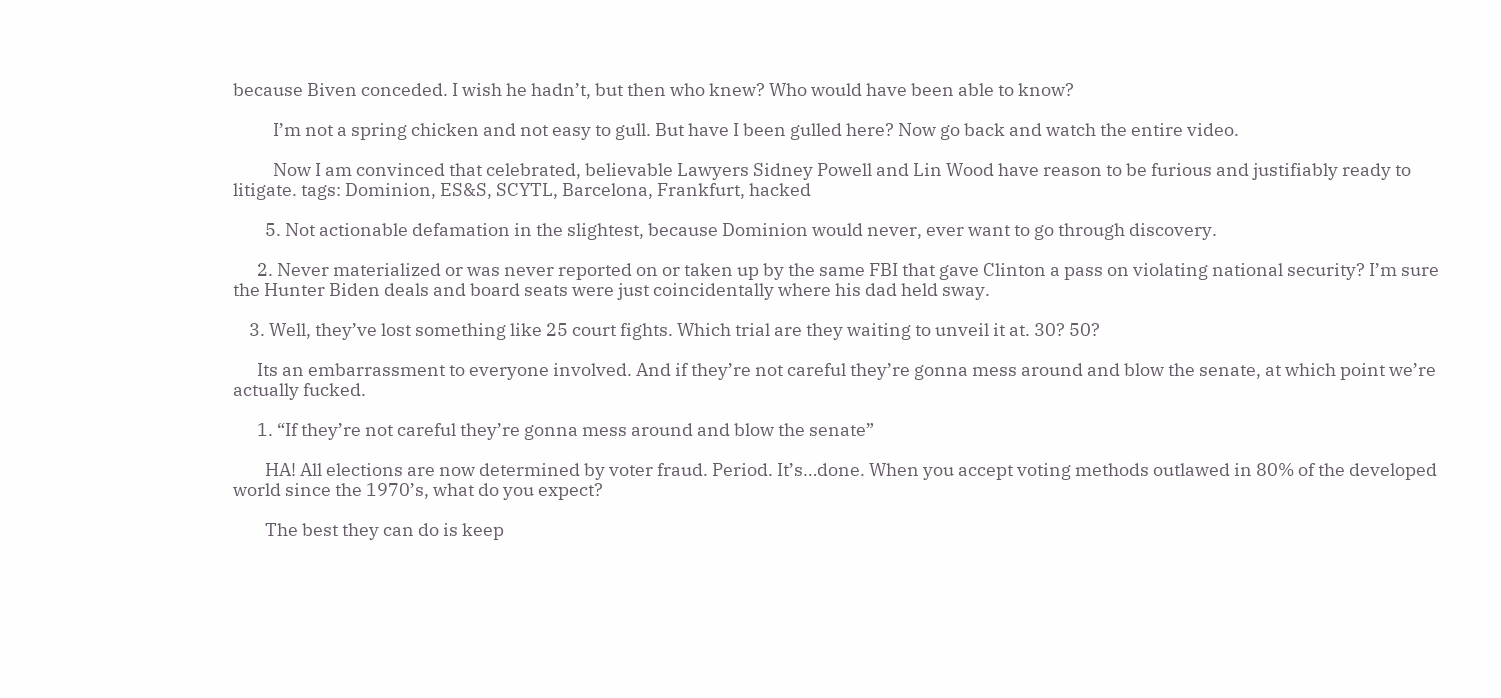because Biven conceded. I wish he hadn’t, but then who knew? Who would have been able to know?

          I’m not a spring chicken and not easy to gull. But have I been gulled here? Now go back and watch the entire video.

          Now I am convinced that celebrated, believable Lawyers Sidney Powell and Lin Wood have reason to be furious and justifiably ready to litigate. tags: Dominion, ES&S, SCYTL, Barcelona, Frankfurt, hacked

        5. Not actionable defamation in the slightest, because Dominion would never, ever want to go through discovery.

      2. Never materialized or was never reported on or taken up by the same FBI that gave Clinton a pass on violating national security? I’m sure the Hunter Biden deals and board seats were just coincidentally where his dad held sway.

    3. Well, they’ve lost something like 25 court fights. Which trial are they waiting to unveil it at. 30? 50?

      Its an embarrassment to everyone involved. And if they’re not careful they’re gonna mess around and blow the senate, at which point we’re actually fucked.

      1. “If they’re not careful they’re gonna mess around and blow the senate”

        HA! All elections are now determined by voter fraud. Period. It’s…done. When you accept voting methods outlawed in 80% of the developed world since the 1970’s, what do you expect?

        The best they can do is keep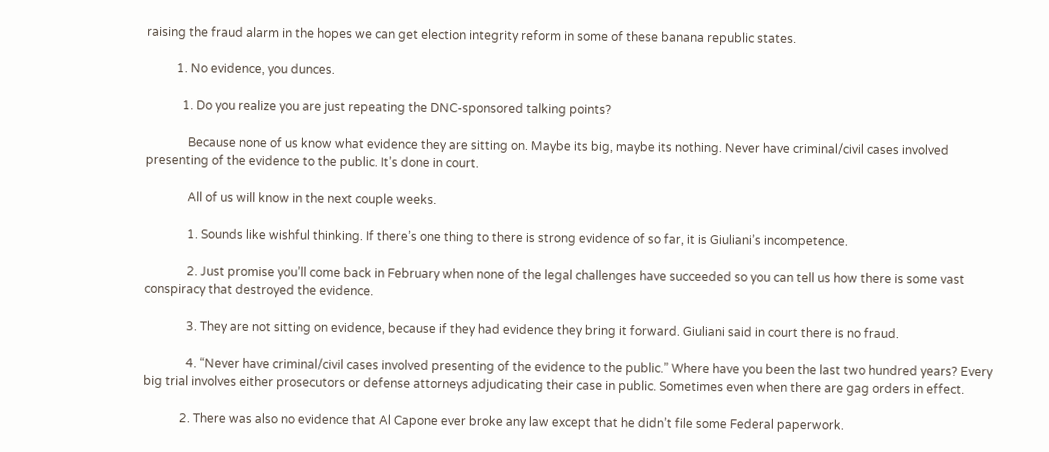raising the fraud alarm in the hopes we can get election integrity reform in some of these banana republic states.

          1. No evidence, you dunces.

            1. Do you realize you are just repeating the DNC-sponsored talking points?

              Because none of us know what evidence they are sitting on. Maybe its big, maybe its nothing. Never have criminal/civil cases involved presenting of the evidence to the public. It’s done in court.

              All of us will know in the next couple weeks.

              1. Sounds like wishful thinking. If there’s one thing to there is strong evidence of so far, it is Giuliani’s incompetence.

              2. Just promise you’ll come back in February when none of the legal challenges have succeeded so you can tell us how there is some vast conspiracy that destroyed the evidence.

              3. They are not sitting on evidence, because if they had evidence they bring it forward. Giuliani said in court there is no fraud.

              4. “Never have criminal/civil cases involved presenting of the evidence to the public.” Where have you been the last two hundred years? Every big trial involves either prosecutors or defense attorneys adjudicating their case in public. Sometimes even when there are gag orders in effect.

            2. There was also no evidence that Al Capone ever broke any law except that he didn’t file some Federal paperwork.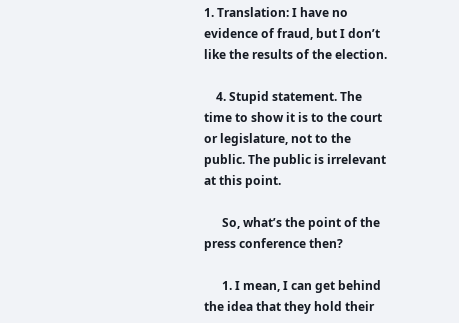1. Translation: I have no evidence of fraud, but I don’t like the results of the election.

    4. Stupid statement. The time to show it is to the court or legislature, not to the public. The public is irrelevant at this point.

      So, what’s the point of the press conference then?

      1. I mean, I can get behind the idea that they hold their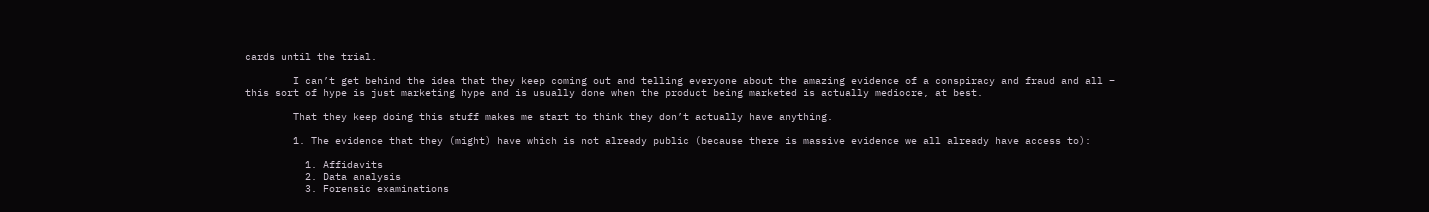cards until the trial.

        I can’t get behind the idea that they keep coming out and telling everyone about the amazing evidence of a conspiracy and fraud and all – this sort of hype is just marketing hype and is usually done when the product being marketed is actually mediocre, at best.

        That they keep doing this stuff makes me start to think they don’t actually have anything.

        1. The evidence that they (might) have which is not already public (because there is massive evidence we all already have access to):

          1. Affidavits
          2. Data analysis
          3. Forensic examinations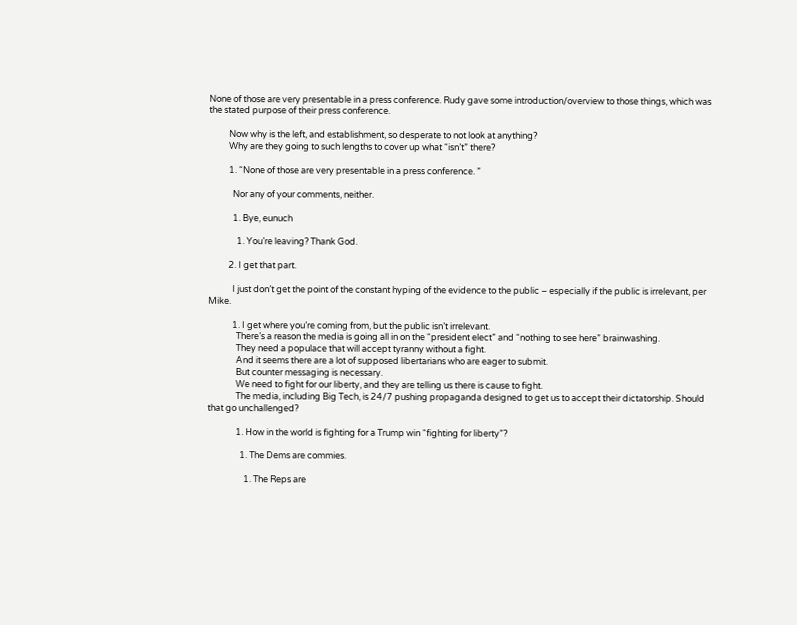None of those are very presentable in a press conference. Rudy gave some introduction/overview to those things, which was the stated purpose of their press conference.

          Now why is the left, and establishment, so desperate to not look at anything?
          Why are they going to such lengths to cover up what “isn’t” there?

          1. “None of those are very presentable in a press conference. ”

            Nor any of your comments, neither.

            1. Bye, eunuch

              1. You’re leaving? Thank God.

          2. I get that part.

            I just don’t get the point of the constant hyping of the evidence to the public – especially if the public is irrelevant, per Mike.

            1. I get where you’re coming from, but the public isn’t irrelevant.
              There’s a reason the media is going all in on the “president elect” and “nothing to see here” brainwashing.
              They need a populace that will accept tyranny without a fight.
              And it seems there are a lot of supposed libertarians who are eager to submit.
              But counter messaging is necessary.
              We need to fight for our liberty, and they are telling us there is cause to fight.
              The media, including Big Tech, is 24/7 pushing propaganda designed to get us to accept their dictatorship. Should that go unchallenged?

              1. How in the world is fighting for a Trump win “fighting for liberty”?

                1. The Dems are commies.

                  1. The Reps are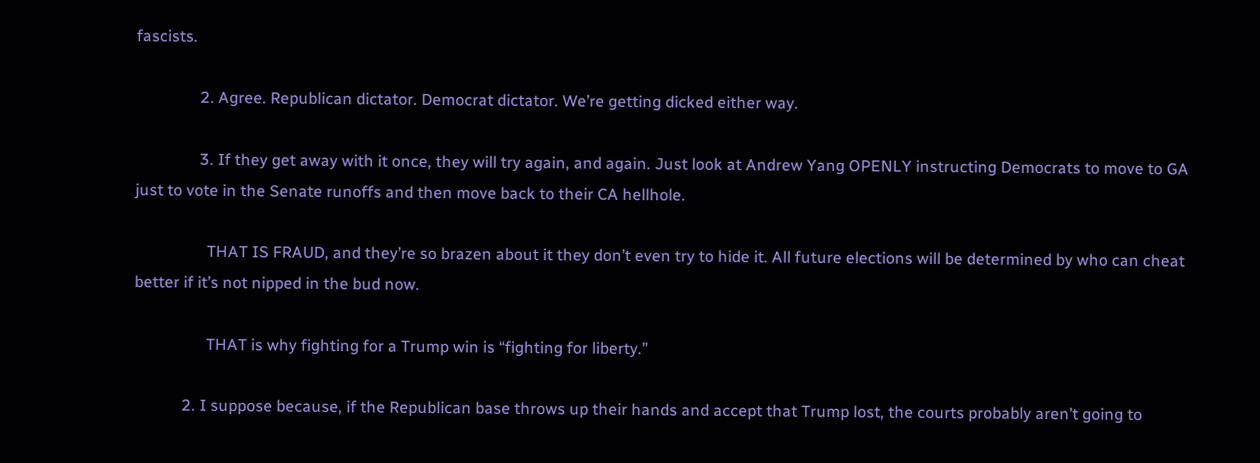fascists.

                2. Agree. Republican dictator. Democrat dictator. We’re getting dicked either way.

                3. If they get away with it once, they will try again, and again. Just look at Andrew Yang OPENLY instructing Democrats to move to GA just to vote in the Senate runoffs and then move back to their CA hellhole.

                  THAT IS FRAUD, and they’re so brazen about it they don’t even try to hide it. All future elections will be determined by who can cheat better if it’s not nipped in the bud now.

                  THAT is why fighting for a Trump win is “fighting for liberty.”

            2. I suppose because, if the Republican base throws up their hands and accept that Trump lost, the courts probably aren’t going to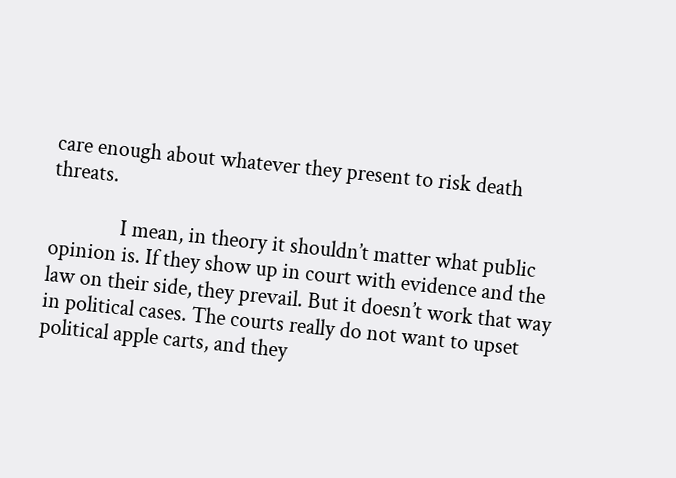care enough about whatever they present to risk death threats.

              I mean, in theory it shouldn’t matter what public opinion is. If they show up in court with evidence and the law on their side, they prevail. But it doesn’t work that way in political cases. The courts really do not want to upset political apple carts, and they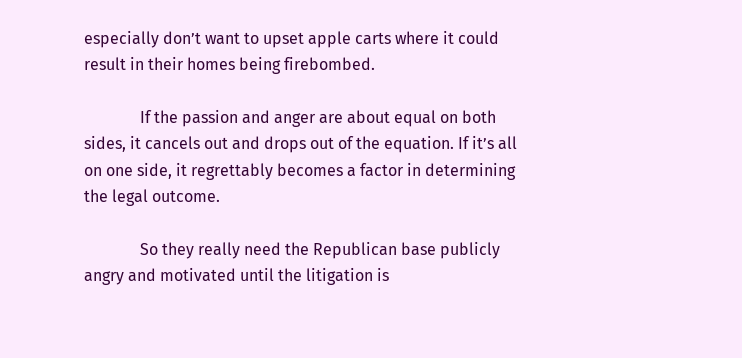especially don’t want to upset apple carts where it could result in their homes being firebombed.

              If the passion and anger are about equal on both sides, it cancels out and drops out of the equation. If it’s all on one side, it regrettably becomes a factor in determining the legal outcome.

              So they really need the Republican base publicly angry and motivated until the litigation is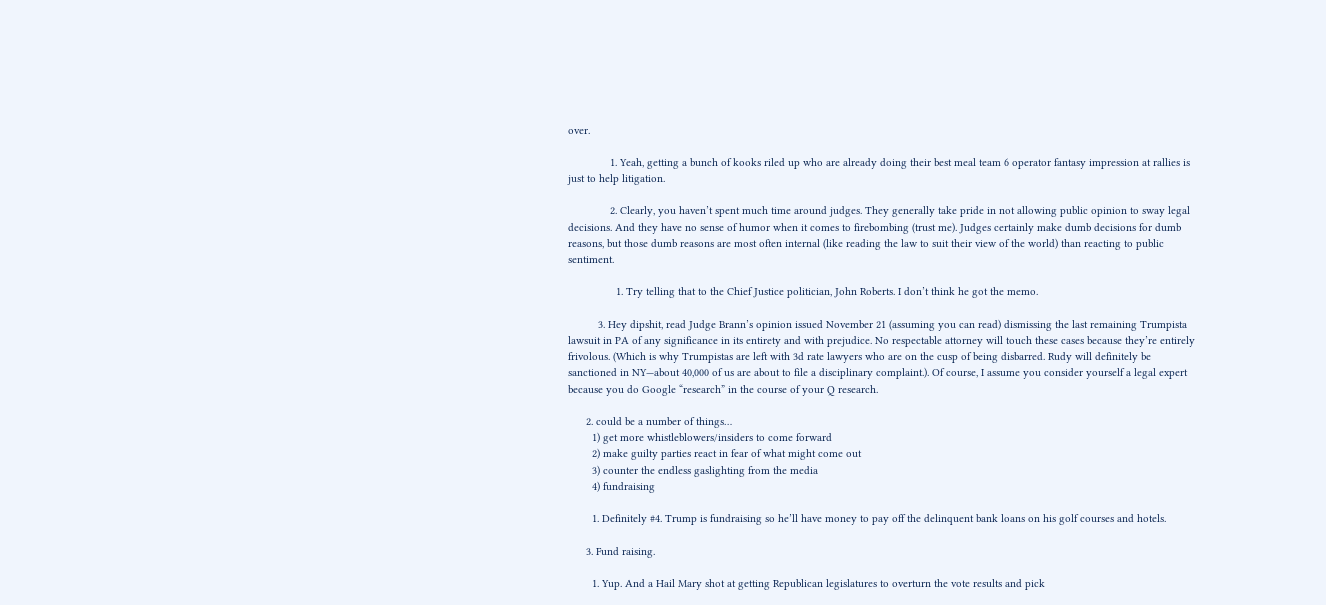over.

              1. Yeah, getting a bunch of kooks riled up who are already doing their best meal team 6 operator fantasy impression at rallies is just to help litigation.

              2. Clearly, you haven’t spent much time around judges. They generally take pride in not allowing public opinion to sway legal decisions. And they have no sense of humor when it comes to firebombing (trust me). Judges certainly make dumb decisions for dumb reasons, but those dumb reasons are most often internal (like reading the law to suit their view of the world) than reacting to public sentiment.

                1. Try telling that to the Chief Justice politician, John Roberts. I don’t think he got the memo.

          3. Hey dipshit, read Judge Brann’s opinion issued November 21 (assuming you can read) dismissing the last remaining Trumpista lawsuit in PA of any significance in its entirety and with prejudice. No respectable attorney will touch these cases because they’re entirely frivolous. (Which is why Trumpistas are left with 3d rate lawyers who are on the cusp of being disbarred. Rudy will definitely be sanctioned in NY—about 40,000 of us are about to file a disciplinary complaint.). Of course, I assume you consider yourself a legal expert because you do Google “research” in the course of your Q research.

      2. could be a number of things…
        1) get more whistleblowers/insiders to come forward
        2) make guilty parties react in fear of what might come out
        3) counter the endless gaslighting from the media
        4) fundraising

        1. Definitely #4. Trump is fundraising so he’ll have money to pay off the delinquent bank loans on his golf courses and hotels.

      3. Fund raising.

        1. Yup. And a Hail Mary shot at getting Republican legislatures to overturn the vote results and pick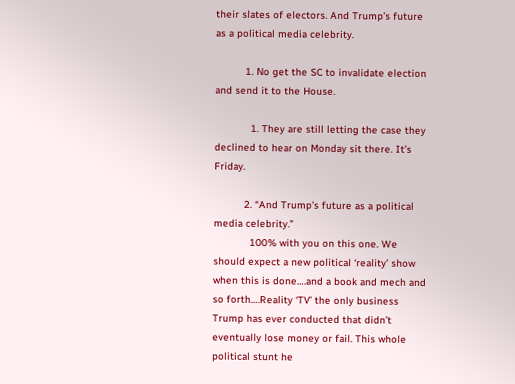their slates of electors. And Trump’s future as a political media celebrity.

          1. No get the SC to invalidate election and send it to the House.

            1. They are still letting the case they declined to hear on Monday sit there. It’s Friday.

          2. “And Trump’s future as a political media celebrity.”
            100% with you on this one. We should expect a new political ‘reality’ show when this is done….and a book and mech and so forth….Reality ‘TV’ the only business Trump has ever conducted that didn’t eventually lose money or fail. This whole political stunt he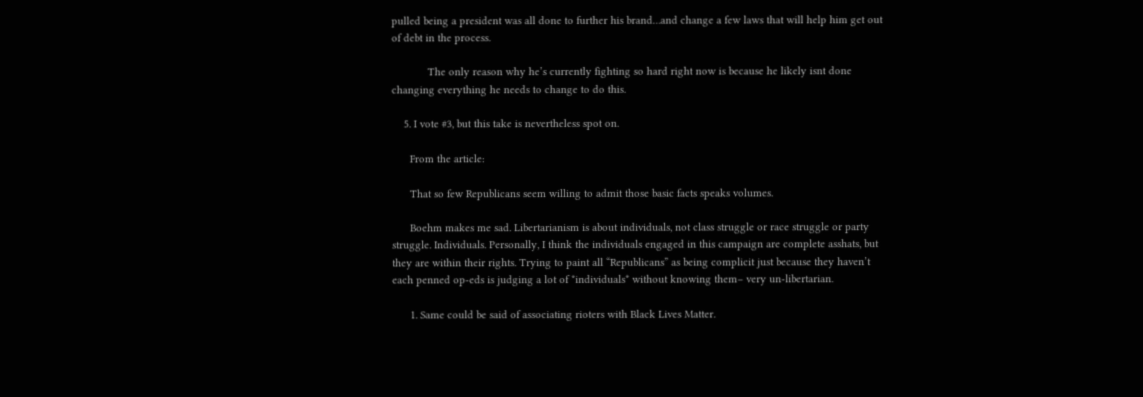pulled being a president was all done to further his brand…and change a few laws that will help him get out of debt in the process.

            The only reason why he’s currently fighting so hard right now is because he likely isnt done changing everything he needs to change to do this.

    5. I vote #3, but this take is nevertheless spot on.

      From the article:

      That so few Republicans seem willing to admit those basic facts speaks volumes.

      Boehm makes me sad. Libertarianism is about individuals, not class struggle or race struggle or party struggle. Individuals. Personally, I think the individuals engaged in this campaign are complete asshats, but they are within their rights. Trying to paint all “Republicans” as being complicit just because they haven’t each penned op-eds is judging a lot of *individuals* without knowing them– very un-libertarian.

      1. Same could be said of associating rioters with Black Lives Matter.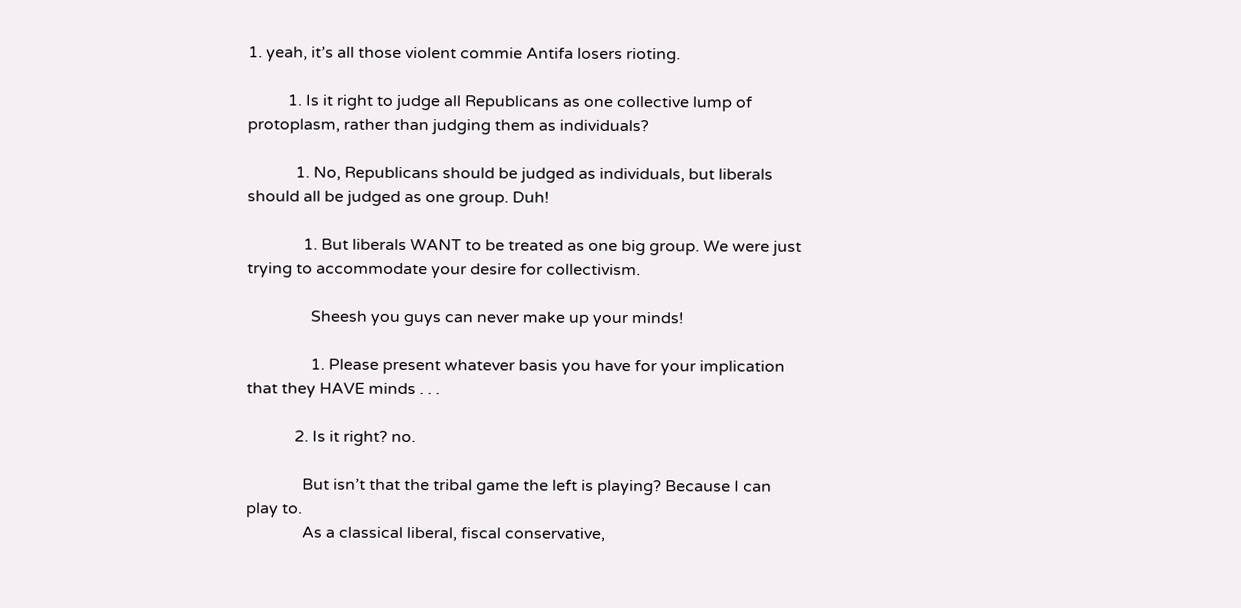1. yeah, it’s all those violent commie Antifa losers rioting.

          1. Is it right to judge all Republicans as one collective lump of protoplasm, rather than judging them as individuals?

            1. No, Republicans should be judged as individuals, but liberals should all be judged as one group. Duh!

              1. But liberals WANT to be treated as one big group. We were just trying to accommodate your desire for collectivism.

                Sheesh you guys can never make up your minds!

                1. Please present whatever basis you have for your implication that they HAVE minds . . .

            2. Is it right? no.

              But isn’t that the tribal game the left is playing? Because I can play to.
              As a classical liberal, fiscal conservative,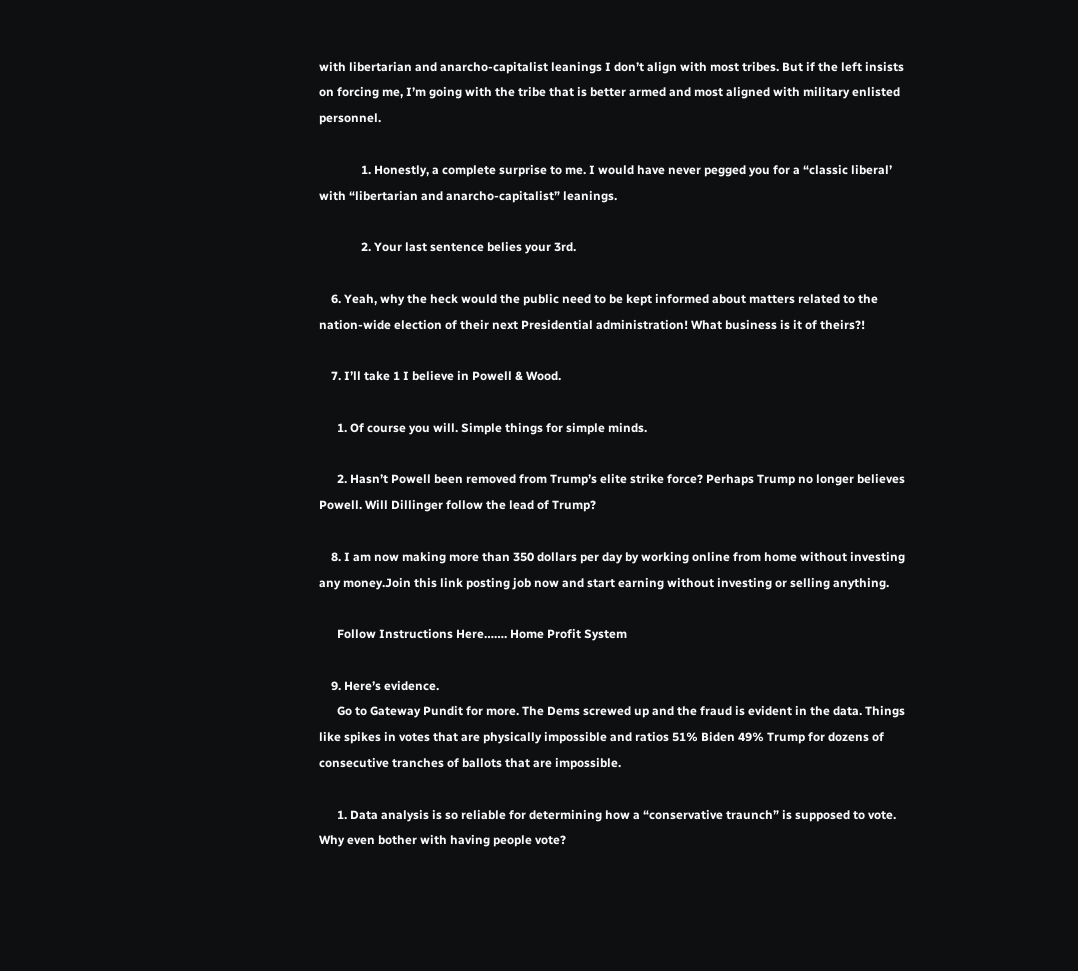with libertarian and anarcho-capitalist leanings I don’t align with most tribes. But if the left insists on forcing me, I’m going with the tribe that is better armed and most aligned with military enlisted personnel.

              1. Honestly, a complete surprise to me. I would have never pegged you for a “classic liberal’ with “libertarian and anarcho-capitalist” leanings.

              2. Your last sentence belies your 3rd.

    6. Yeah, why the heck would the public need to be kept informed about matters related to the nation-wide election of their next Presidential administration! What business is it of theirs?!

    7. I’ll take 1 I believe in Powell & Wood.

      1. Of course you will. Simple things for simple minds.

      2. Hasn’t Powell been removed from Trump’s elite strike force? Perhaps Trump no longer believes Powell. Will Dillinger follow the lead of Trump?

    8. I am now making more than 350 dollars per day by working online from home without investing any money.Join this link posting job now and start earning without investing or selling anything.

      Follow Instructions Here……. Home Profit System

    9. Here’s evidence.
      Go to Gateway Pundit for more. The Dems screwed up and the fraud is evident in the data. Things like spikes in votes that are physically impossible and ratios 51% Biden 49% Trump for dozens of consecutive tranches of ballots that are impossible.

      1. Data analysis is so reliable for determining how a “conservative traunch” is supposed to vote. Why even bother with having people vote?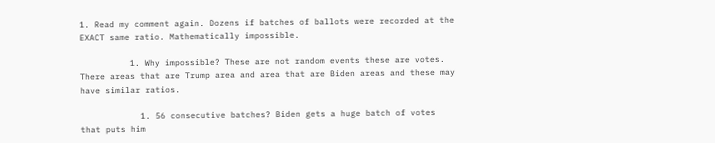1. Read my comment again. Dozens if batches of ballots were recorded at the EXACT same ratio. Mathematically impossible.

          1. Why impossible? These are not random events these are votes. There areas that are Trump area and area that are Biden areas and these may have similar ratios.

            1. 56 consecutive batches? Biden gets a huge batch of votes that puts him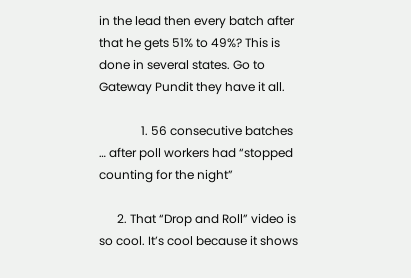in the lead then every batch after that he gets 51% to 49%? This is done in several states. Go to Gateway Pundit they have it all.

              1. 56 consecutive batches … after poll workers had “stopped counting for the night”

      2. That “Drop and Roll” video is so cool. It’s cool because it shows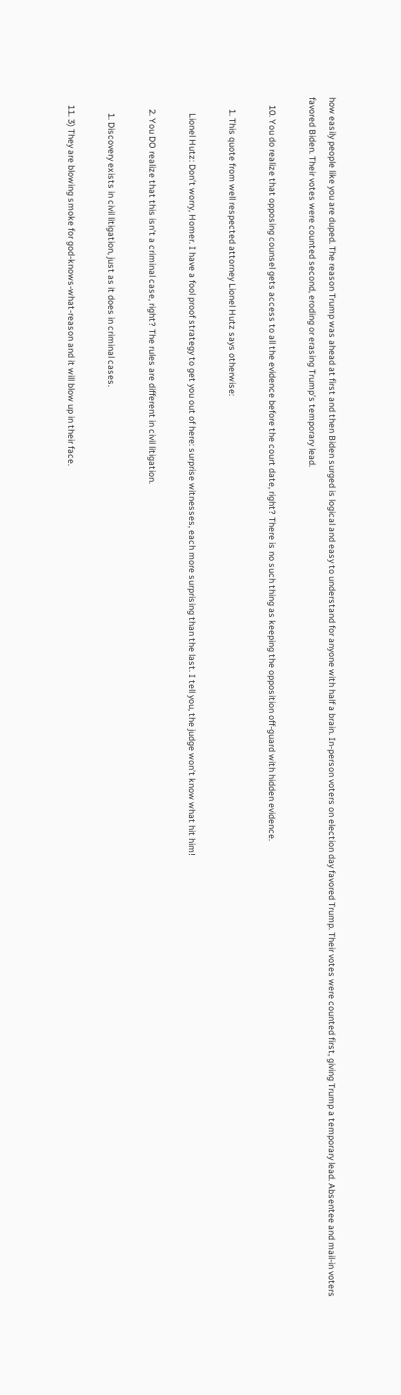how easily people like you are duped. The reason Trump was ahead at first and then Biden surged is logical and easy to understand for anyone with half a brain. In-person voters on election day favored Trump. Their votes were counted first, giving Trump a temporary lead. Absentee and mail-in voters favored Biden. Their votes were counted second, eroding or erasing Trump’s temporary lead.

    10. You do realize that opposing counsel gets access to all the evidence before the court date, right? There is no such thing as keeping the opposition off-guard with hidden evidence.

      1. This quote from well respected attorney Lionel Hutz says otherwise:

        Lionel Hutz: Don’t worry, Homer. I have a fool proof strategy to get you out of here: surprise witnesses, each more surprising than the last. I tell you, the judge won’t know what hit him!

      2. You DO realize that this isn’t a criminal case, right? The rules are different in civil litigation.

        1. Discovery exists in civil litigation, just as it does in criminal cases.

    11. 3) They are blowing smoke for god-knows-what-reason and it will blow up in their face.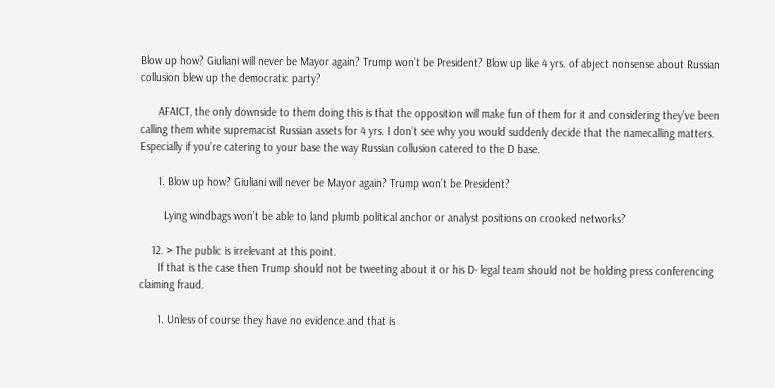Blow up how? Giuliani will never be Mayor again? Trump won’t be President? Blow up like 4 yrs. of abject nonsense about Russian collusion blew up the democratic party?

      AFAICT, the only downside to them doing this is that the opposition will make fun of them for it and considering they’ve been calling them white supremacist Russian assets for 4 yrs. I don’t see why you would suddenly decide that the namecalling matters. Especially if you’re catering to your base the way Russian collusion catered to the D base.

      1. Blow up how? Giuliani will never be Mayor again? Trump won’t be President?

        Lying windbags won’t be able to land plumb political anchor or analyst positions on crooked networks?

    12. > The public is irrelevant at this point.
      If that is the case then Trump should not be tweeting about it or his D- legal team should not be holding press conferencing claiming fraud.

      1. Unless of course they have no evidence and that is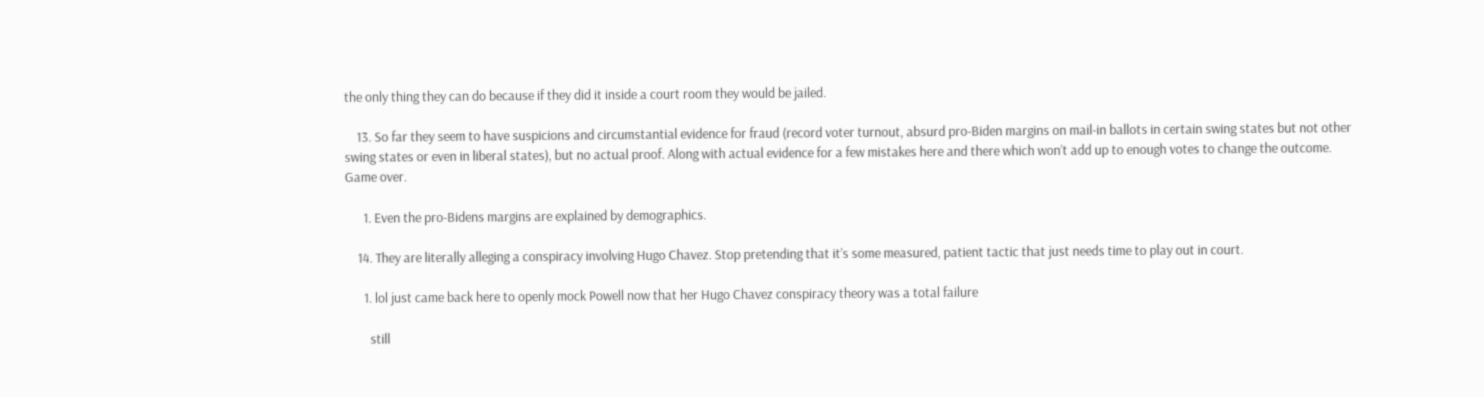the only thing they can do because if they did it inside a court room they would be jailed.

    13. So far they seem to have suspicions and circumstantial evidence for fraud (record voter turnout, absurd pro-Biden margins on mail-in ballots in certain swing states but not other swing states or even in liberal states), but no actual proof. Along with actual evidence for a few mistakes here and there which won’t add up to enough votes to change the outcome. Game over.

      1. Even the pro-Bidens margins are explained by demographics.

    14. They are literally alleging a conspiracy involving Hugo Chavez. Stop pretending that it’s some measured, patient tactic that just needs time to play out in court.

      1. lol just came back here to openly mock Powell now that her Hugo Chavez conspiracy theory was a total failure

        still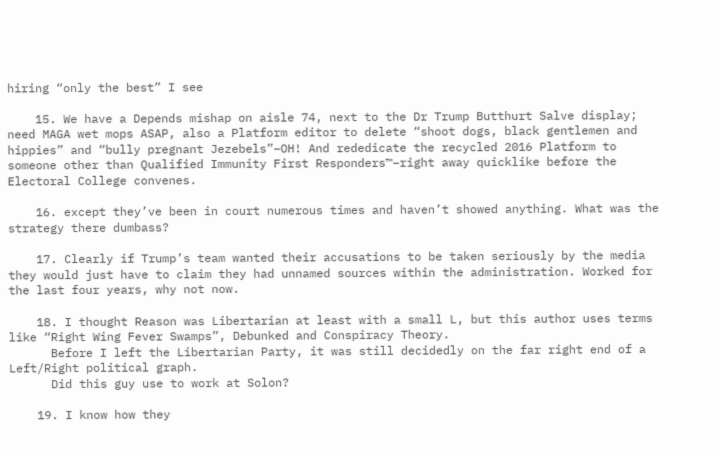hiring “only the best” I see

    15. We have a Depends mishap on aisle 74, next to the Dr Trump Butthurt Salve display; need MAGA wet mops ASAP, also a Platform editor to delete “shoot dogs, black gentlemen and hippies” and “bully pregnant Jezebels”–OH! And rededicate the recycled 2016 Platform to someone other than Qualified Immunity First Responders™–right away quicklike before the Electoral College convenes.

    16. except they’ve been in court numerous times and haven’t showed anything. What was the strategy there dumbass?

    17. Clearly if Trump’s team wanted their accusations to be taken seriously by the media they would just have to claim they had unnamed sources within the administration. Worked for the last four years, why not now.

    18. I thought Reason was Libertarian at least with a small L, but this author uses terms like “Right Wing Fever Swamps”, Debunked and Conspiracy Theory.
      Before I left the Libertarian Party, it was still decidedly on the far right end of a Left/Right political graph.
      Did this guy use to work at Solon?

    19. I know how they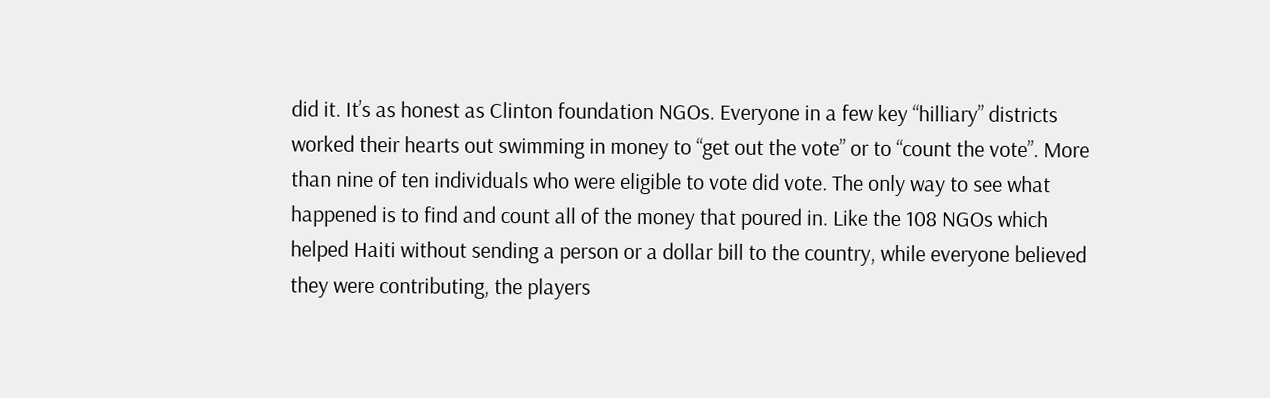did it. It’s as honest as Clinton foundation NGOs. Everyone in a few key “hilliary” districts worked their hearts out swimming in money to “get out the vote” or to “count the vote”. More than nine of ten individuals who were eligible to vote did vote. The only way to see what happened is to find and count all of the money that poured in. Like the 108 NGOs which helped Haiti without sending a person or a dollar bill to the country, while everyone believed they were contributing, the players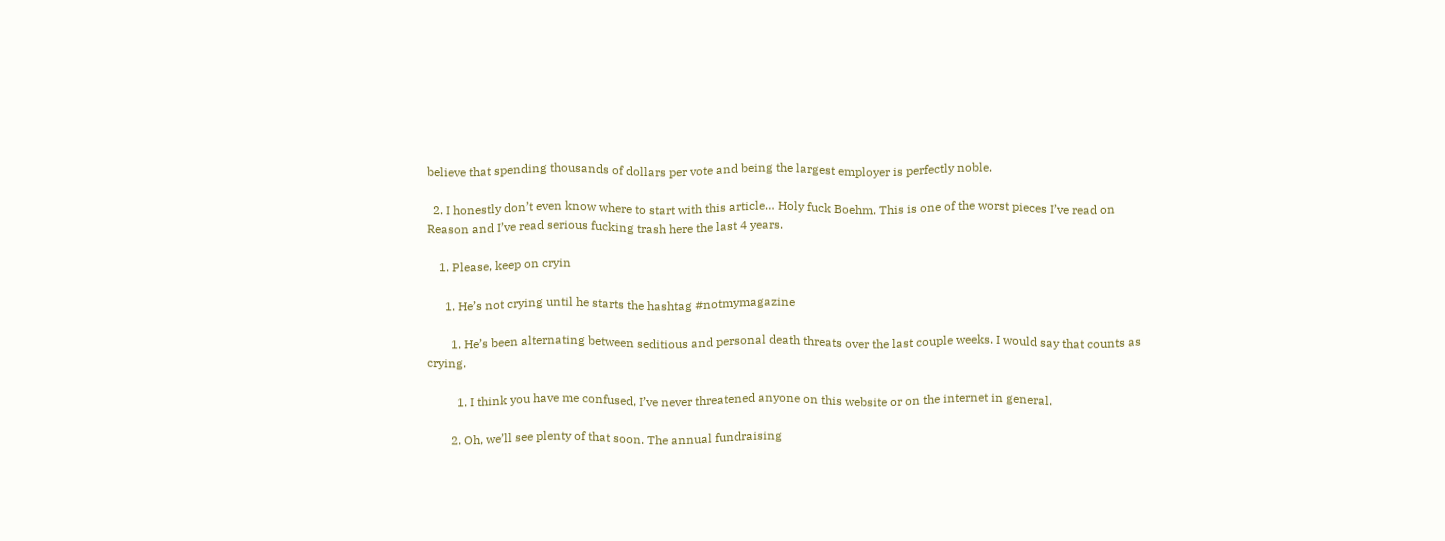believe that spending thousands of dollars per vote and being the largest employer is perfectly noble.

  2. I honestly don’t even know where to start with this article… Holy fuck Boehm. This is one of the worst pieces I’ve read on Reason and I’ve read serious fucking trash here the last 4 years.

    1. Please, keep on cryin

      1. He’s not crying until he starts the hashtag #notmymagazine

        1. He’s been alternating between seditious and personal death threats over the last couple weeks. I would say that counts as crying.

          1. I think you have me confused, I’ve never threatened anyone on this website or on the internet in general.

        2. Oh, we’ll see plenty of that soon. The annual fundraising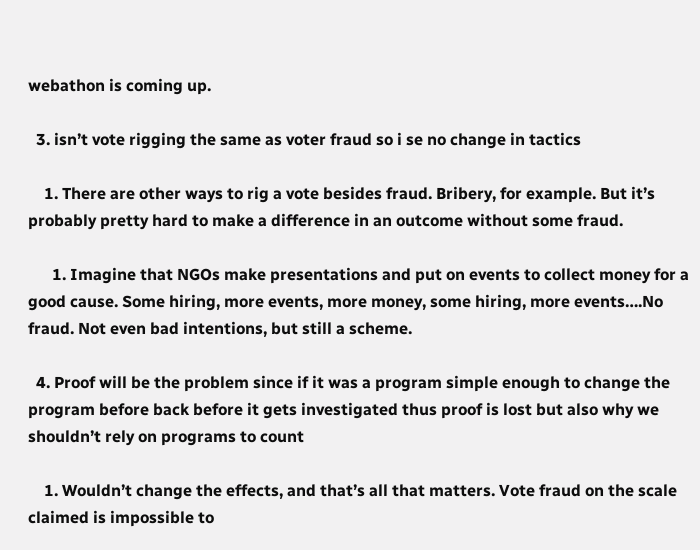webathon is coming up.

  3. isn’t vote rigging the same as voter fraud so i se no change in tactics

    1. There are other ways to rig a vote besides fraud. Bribery, for example. But it’s probably pretty hard to make a difference in an outcome without some fraud.

      1. Imagine that NGOs make presentations and put on events to collect money for a good cause. Some hiring, more events, more money, some hiring, more events….No fraud. Not even bad intentions, but still a scheme.

  4. Proof will be the problem since if it was a program simple enough to change the program before back before it gets investigated thus proof is lost but also why we shouldn’t rely on programs to count

    1. Wouldn’t change the effects, and that’s all that matters. Vote fraud on the scale claimed is impossible to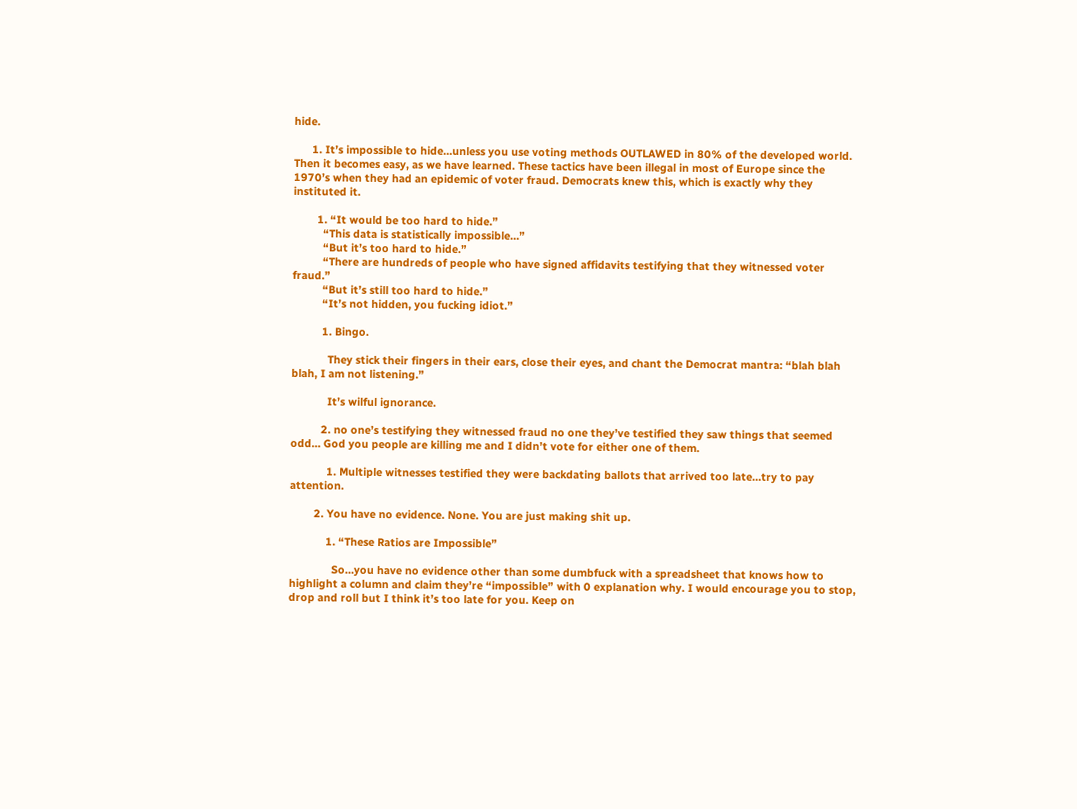hide.

      1. It’s impossible to hide…unless you use voting methods OUTLAWED in 80% of the developed world. Then it becomes easy, as we have learned. These tactics have been illegal in most of Europe since the 1970’s when they had an epidemic of voter fraud. Democrats knew this, which is exactly why they instituted it.

        1. “It would be too hard to hide.”
          “This data is statistically impossible…”
          “But it’s too hard to hide.”
          “There are hundreds of people who have signed affidavits testifying that they witnessed voter fraud.”
          “But it’s still too hard to hide.”
          “It’s not hidden, you fucking idiot.”

          1. Bingo.

            They stick their fingers in their ears, close their eyes, and chant the Democrat mantra: “blah blah blah, I am not listening.”

            It’s wilful ignorance.

          2. no one’s testifying they witnessed fraud no one they’ve testified they saw things that seemed odd… God you people are killing me and I didn’t vote for either one of them.

            1. Multiple witnesses testified they were backdating ballots that arrived too late…try to pay attention.

        2. You have no evidence. None. You are just making shit up.

            1. “These Ratios are Impossible”

              So…you have no evidence other than some dumbfuck with a spreadsheet that knows how to highlight a column and claim they’re “impossible” with 0 explanation why. I would encourage you to stop, drop and roll but I think it’s too late for you. Keep on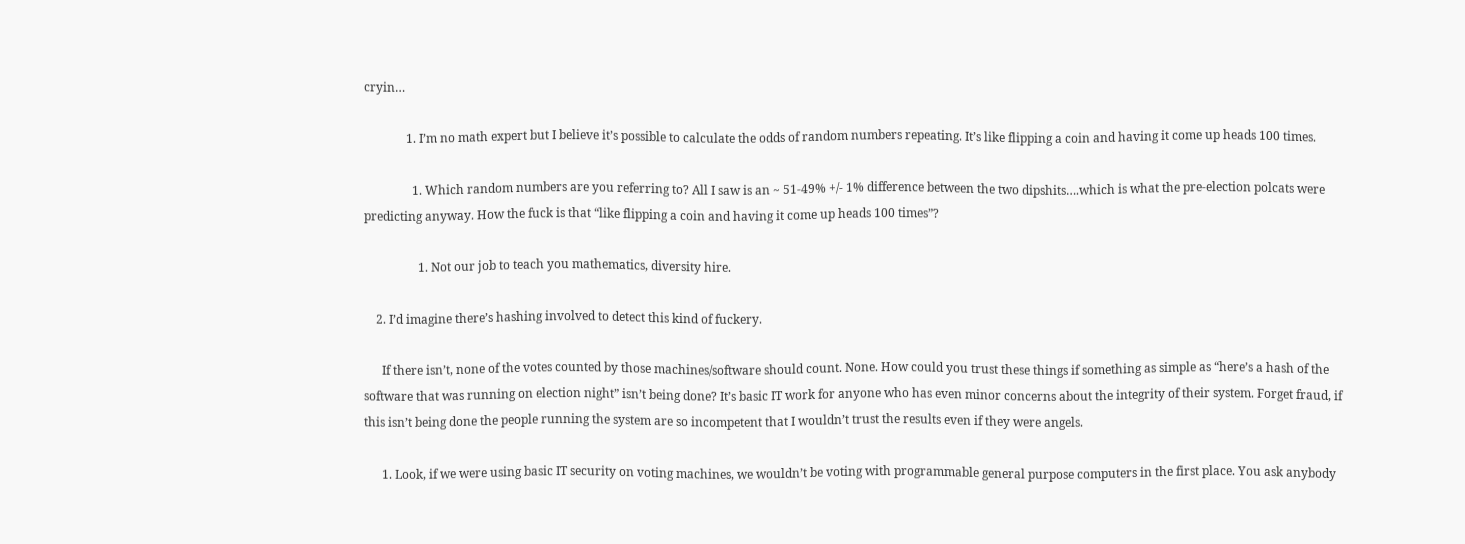cryin…

              1. I’m no math expert but I believe it’s possible to calculate the odds of random numbers repeating. It’s like flipping a coin and having it come up heads 100 times.

                1. Which random numbers are you referring to? All I saw is an ~ 51-49% +/- 1% difference between the two dipshits….which is what the pre-election polcats were predicting anyway. How the fuck is that “like flipping a coin and having it come up heads 100 times”?

                  1. Not our job to teach you mathematics, diversity hire.

    2. I’d imagine there’s hashing involved to detect this kind of fuckery.

      If there isn’t, none of the votes counted by those machines/software should count. None. How could you trust these things if something as simple as “here’s a hash of the software that was running on election night” isn’t being done? It’s basic IT work for anyone who has even minor concerns about the integrity of their system. Forget fraud, if this isn’t being done the people running the system are so incompetent that I wouldn’t trust the results even if they were angels.

      1. Look, if we were using basic IT security on voting machines, we wouldn’t be voting with programmable general purpose computers in the first place. You ask anybody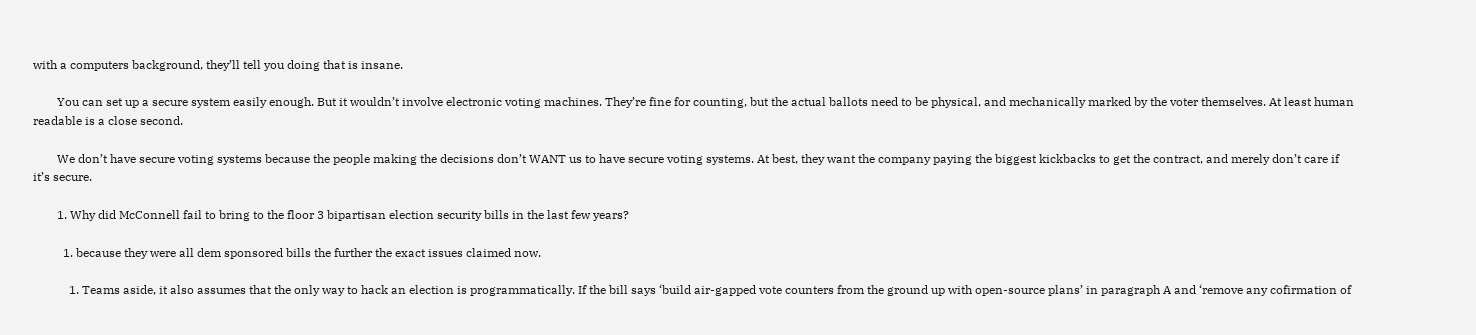with a computers background, they’ll tell you doing that is insane.

        You can set up a secure system easily enough. But it wouldn’t involve electronic voting machines. They’re fine for counting, but the actual ballots need to be physical, and mechanically marked by the voter themselves. At least human readable is a close second.

        We don’t have secure voting systems because the people making the decisions don’t WANT us to have secure voting systems. At best, they want the company paying the biggest kickbacks to get the contract, and merely don’t care if it’s secure.

        1. Why did McConnell fail to bring to the floor 3 bipartisan election security bills in the last few years?

          1. because they were all dem sponsored bills the further the exact issues claimed now.

            1. Teams aside, it also assumes that the only way to hack an election is programmatically. If the bill says ‘build air-gapped vote counters from the ground up with open-source plans’ in paragraph A and ‘remove any cofirmation of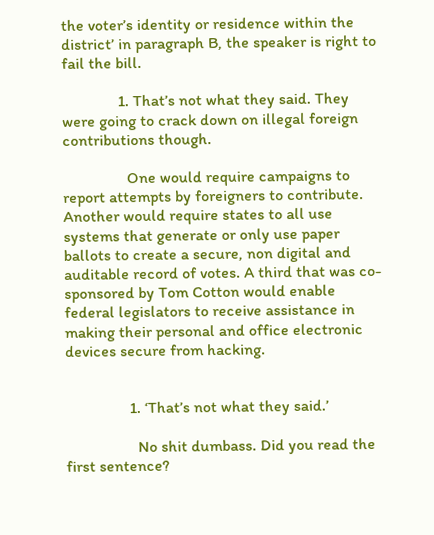the voter’s identity or residence within the district’ in paragraph B, the speaker is right to fail the bill.

              1. That’s not what they said. They were going to crack down on illegal foreign contributions though.

                One would require campaigns to report attempts by foreigners to contribute. Another would require states to all use systems that generate or only use paper ballots to create a secure, non digital and auditable record of votes. A third that was co-sponsored by Tom Cotton would enable federal legislators to receive assistance in making their personal and office electronic devices secure from hacking.


                1. ‘That’s not what they said.’

                  No shit dumbass. Did you read the first sentence?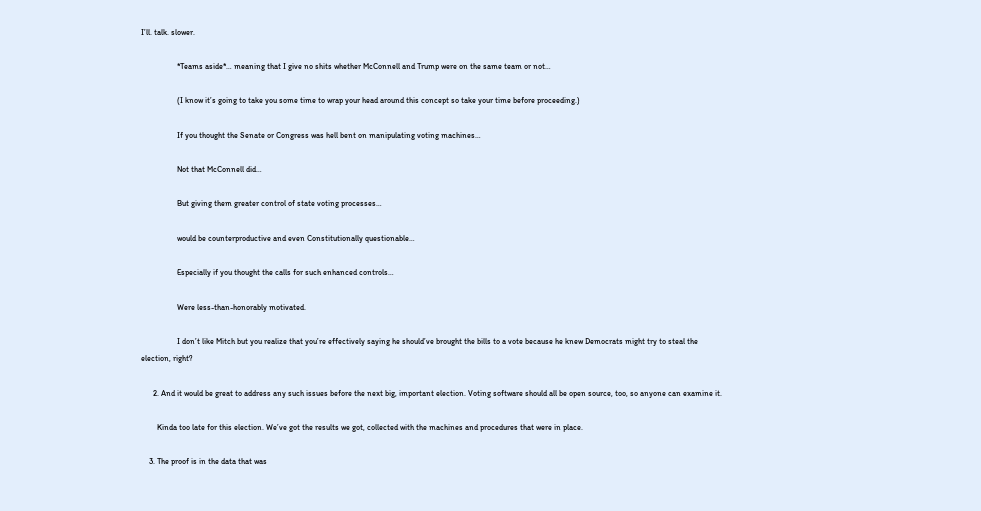I’ll. talk. slower.

                  *Teams aside*… meaning that I give no shits whether McConnell and Trump were on the same team or not…

                  (I know it’s going to take you some time to wrap your head around this concept so take your time before proceeding.)

                  If you thought the Senate or Congress was hell bent on manipulating voting machines…

                  Not that McConnell did…

                  But giving them greater control of state voting processes…

                  would be counterproductive and even Constitutionally questionable…

                  Especially if you thought the calls for such enhanced controls…

                  Were less-than-honorably motivated.

                  I don’t like Mitch but you realize that you’re effectively saying he should’ve brought the bills to a vote because he knew Democrats might try to steal the election, right?

      2. And it would be great to address any such issues before the next big, important election. Voting software should all be open source, too, so anyone can examine it.

        Kinda too late for this election. We’ve got the results we got, collected with the machines and procedures that were in place.

    3. The proof is in the data that was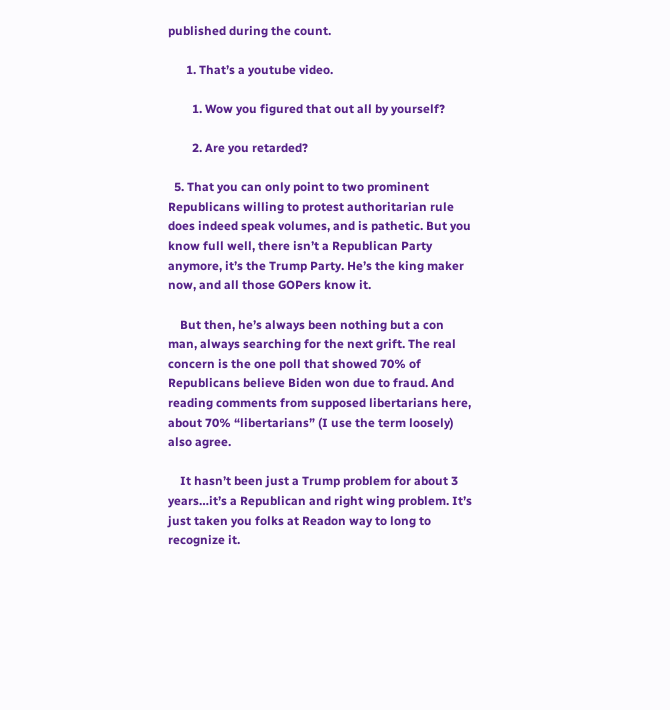published during the count.

      1. That’s a youtube video.

        1. Wow you figured that out all by yourself?

        2. Are you retarded?

  5. That you can only point to two prominent Republicans willing to protest authoritarian rule does indeed speak volumes, and is pathetic. But you know full well, there isn’t a Republican Party anymore, it’s the Trump Party. He’s the king maker now, and all those GOPers know it.

    But then, he’s always been nothing but a con man, always searching for the next grift. The real concern is the one poll that showed 70% of Republicans believe Biden won due to fraud. And reading comments from supposed libertarians here, about 70% “libertarians” (I use the term loosely) also agree.

    It hasn’t been just a Trump problem for about 3 years…it’s a Republican and right wing problem. It’s just taken you folks at Readon way to long to recognize it.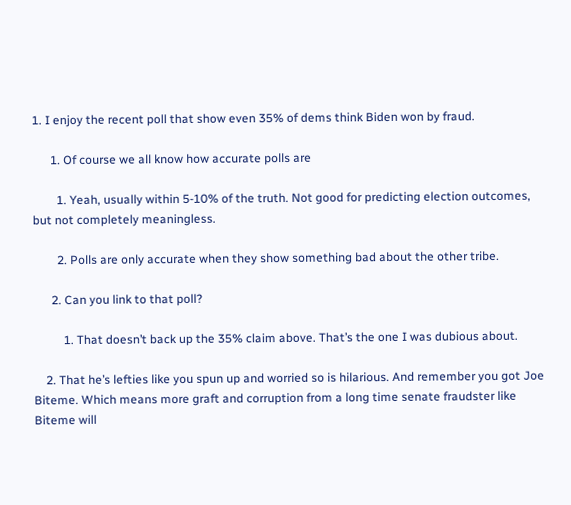1. I enjoy the recent poll that show even 35% of dems think Biden won by fraud.

      1. Of course we all know how accurate polls are

        1. Yeah, usually within 5-10% of the truth. Not good for predicting election outcomes, but not completely meaningless.

        2. Polls are only accurate when they show something bad about the other tribe.

      2. Can you link to that poll?

          1. That doesn’t back up the 35% claim above. That’s the one I was dubious about.

    2. That he’s lefties like you spun up and worried so is hilarious. And remember you got Joe Biteme. Which means more graft and corruption from a long time senate fraudster like Biteme will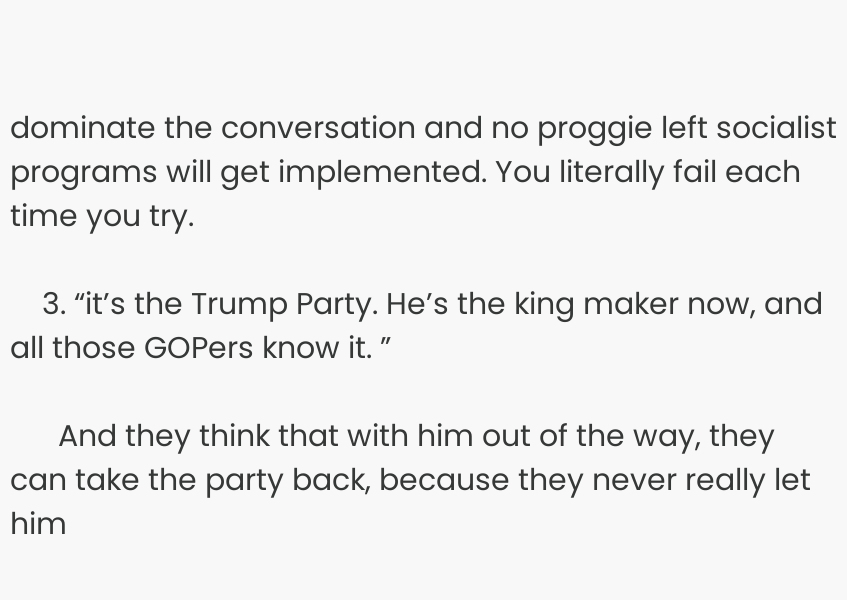dominate the conversation and no proggie left socialist programs will get implemented. You literally fail each time you try.

    3. “it’s the Trump Party. He’s the king maker now, and all those GOPers know it. ”

      And they think that with him out of the way, they can take the party back, because they never really let him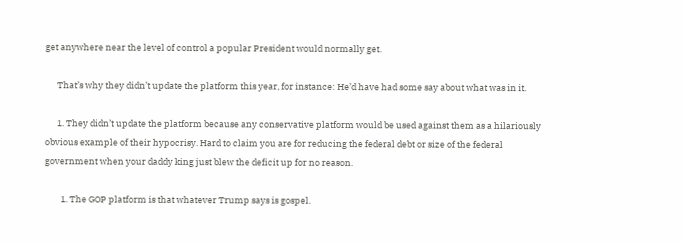get anywhere near the level of control a popular President would normally get.

      That’s why they didn’t update the platform this year, for instance: He’d have had some say about what was in it.

      1. They didn’t update the platform because any conservative platform would be used against them as a hilariously obvious example of their hypocrisy. Hard to claim you are for reducing the federal debt or size of the federal government when your daddy king just blew the deficit up for no reason.

        1. The GOP platform is that whatever Trump says is gospel.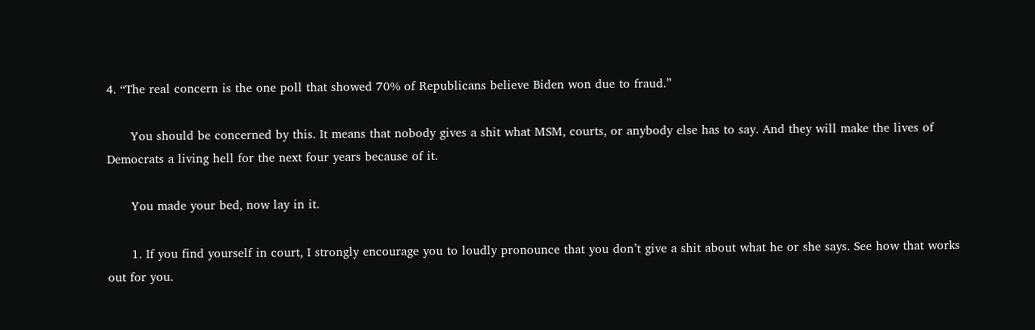4. “The real concern is the one poll that showed 70% of Republicans believe Biden won due to fraud.”

      You should be concerned by this. It means that nobody gives a shit what MSM, courts, or anybody else has to say. And they will make the lives of Democrats a living hell for the next four years because of it.

      You made your bed, now lay in it.

      1. If you find yourself in court, I strongly encourage you to loudly pronounce that you don’t give a shit about what he or she says. See how that works out for you.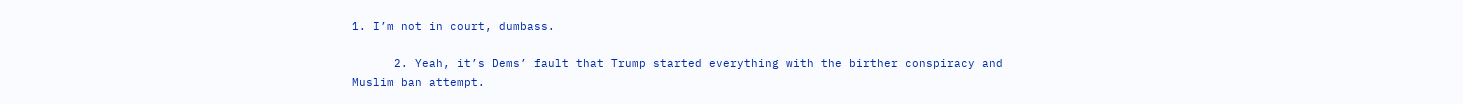1. I’m not in court, dumbass.

      2. Yeah, it’s Dems’ fault that Trump started everything with the birther conspiracy and Muslim ban attempt.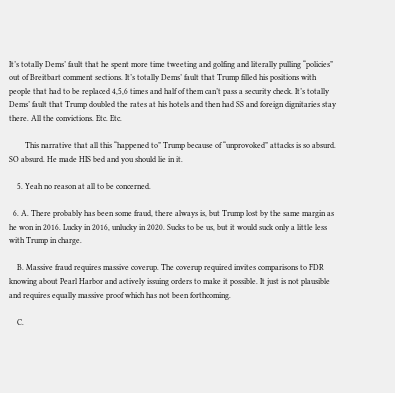It’s totally Dems’ fault that he spent more time tweeting and golfing and literally pulling “policies” out of Breitbart comment sections. It’s totally Dems’ fault that Trump filled his positions with people that had to be replaced 4,5,6 times and half of them can’t pass a security check. It’s totally Dems’ fault that Trump doubled the rates at his hotels and then had SS and foreign dignitaries stay there. All the convictions. Etc. Etc.

        This narrative that all this “happened to” Trump because of “unprovoked” attacks is so absurd. SO absurd. He made HIS bed and you should lie in it.

    5. Yeah no reason at all to be concerned.

  6. A. There probably has been some fraud, there always is, but Trump lost by the same margin as he won in 2016. Lucky in 2016, unlucky in 2020. Sucks to be us, but it would suck only a little less with Trump in charge.

    B. Massive fraud requires massive coverup. The coverup required invites comparisons to FDR knowing about Pearl Harbor and actively issuing orders to make it possible. It just is not plausible and requires equally massive proof which has not been forthcoming.

    C.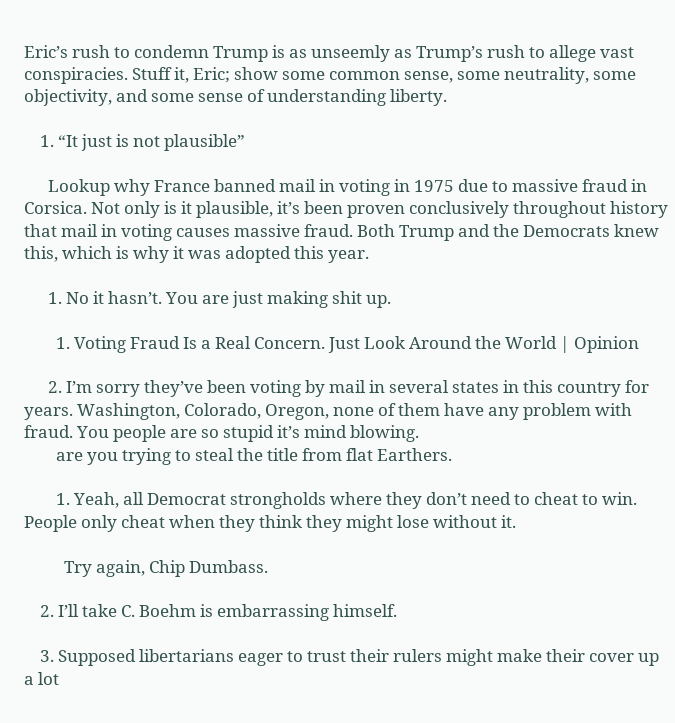Eric’s rush to condemn Trump is as unseemly as Trump’s rush to allege vast conspiracies. Stuff it, Eric; show some common sense, some neutrality, some objectivity, and some sense of understanding liberty.

    1. “It just is not plausible”

      Lookup why France banned mail in voting in 1975 due to massive fraud in Corsica. Not only is it plausible, it’s been proven conclusively throughout history that mail in voting causes massive fraud. Both Trump and the Democrats knew this, which is why it was adopted this year.

      1. No it hasn’t. You are just making shit up.

        1. Voting Fraud Is a Real Concern. Just Look Around the World | Opinion

      2. I’m sorry they’ve been voting by mail in several states in this country for years. Washington, Colorado, Oregon, none of them have any problem with fraud. You people are so stupid it’s mind blowing.
        are you trying to steal the title from flat Earthers.

        1. Yeah, all Democrat strongholds where they don’t need to cheat to win. People only cheat when they think they might lose without it.

          Try again, Chip Dumbass.

    2. I’ll take C. Boehm is embarrassing himself.

    3. Supposed libertarians eager to trust their rulers might make their cover up a lot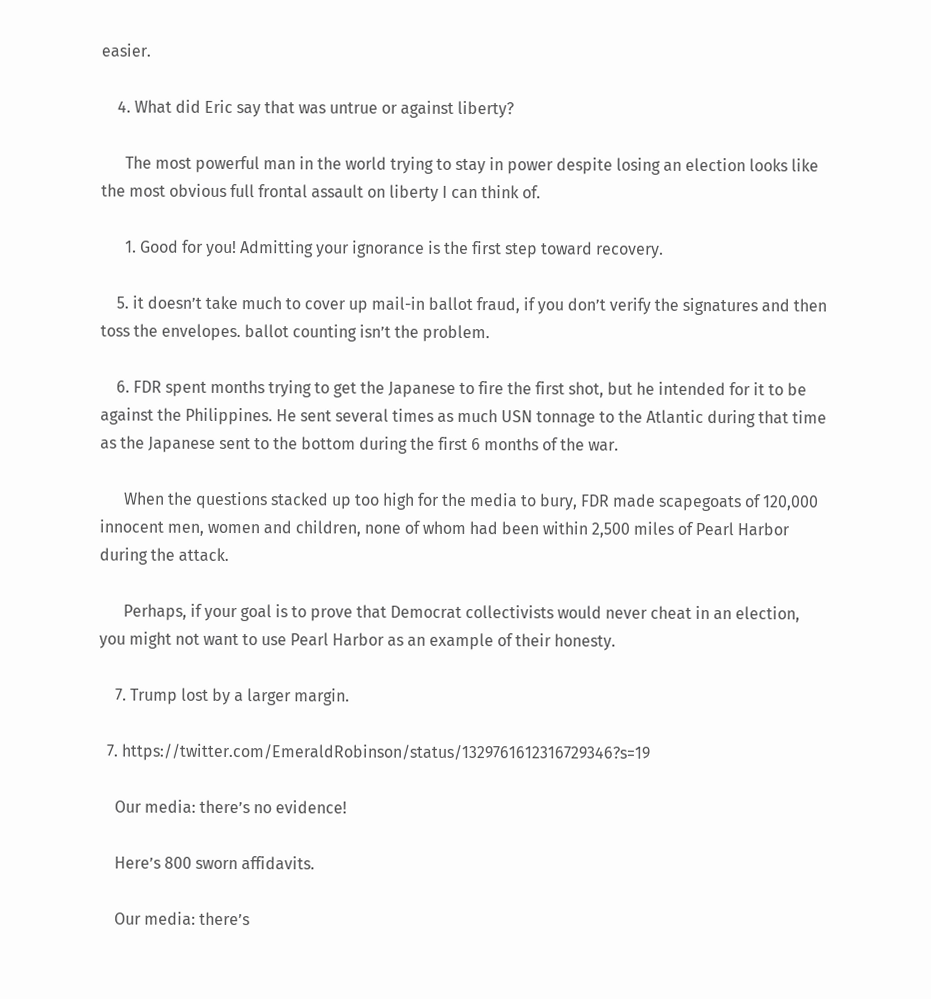easier.

    4. What did Eric say that was untrue or against liberty?

      The most powerful man in the world trying to stay in power despite losing an election looks like the most obvious full frontal assault on liberty I can think of.

      1. Good for you! Admitting your ignorance is the first step toward recovery.

    5. it doesn’t take much to cover up mail-in ballot fraud, if you don’t verify the signatures and then toss the envelopes. ballot counting isn’t the problem.

    6. FDR spent months trying to get the Japanese to fire the first shot, but he intended for it to be against the Philippines. He sent several times as much USN tonnage to the Atlantic during that time as the Japanese sent to the bottom during the first 6 months of the war.

      When the questions stacked up too high for the media to bury, FDR made scapegoats of 120,000 innocent men, women and children, none of whom had been within 2,500 miles of Pearl Harbor during the attack.

      Perhaps, if your goal is to prove that Democrat collectivists would never cheat in an election, you might not want to use Pearl Harbor as an example of their honesty.

    7. Trump lost by a larger margin.

  7. https://twitter.com/EmeraldRobinson/status/1329761612316729346?s=19

    Our media: there’s no evidence!

    Here’s 800 sworn affidavits.

    Our media: there’s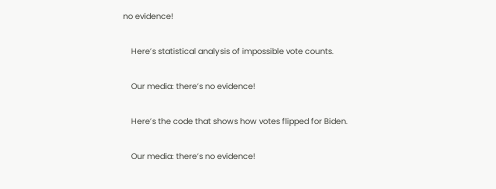no evidence!

    Here’s statistical analysis of impossible vote counts.

    Our media: there’s no evidence!

    Here’s the code that shows how votes flipped for Biden.

    Our media: there’s no evidence!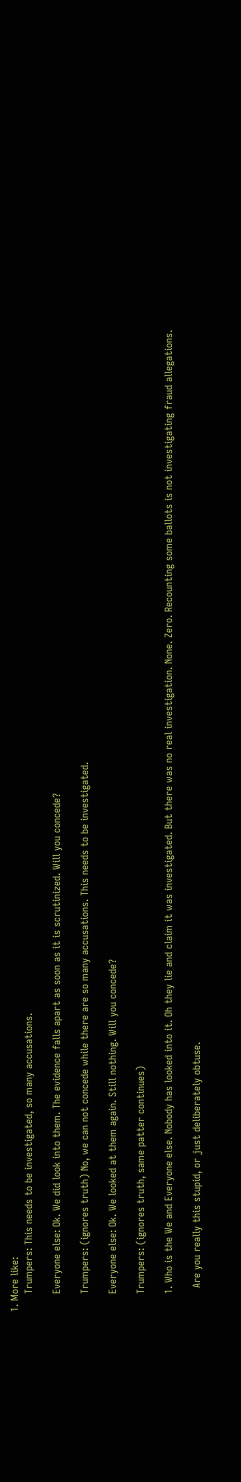1. More like:
      Trumpers: This needs to be investigated, so many accusations.

      Everyone else: Ok. We did look into them. The evidence falls apart as soon as it is scrutinized. Will you concede?

      Trumpers: (ignores truth) No, we can not concede while there are so many accusations. This needs to be investigated.

      Everyone else: Ok. We looked at them again. Still nothing. Will you concede?

      Trumpers: (ignores truth, same patter continues)

      1. Who is the We and Everyone else. Nobody has looked into it. Oh they lie and claim it was investigated. But there was no real investigation. None. Zero. Recounting some ballots is not investigating fraud allegations.

        Are you really this stupid, or just deliberately obtuse.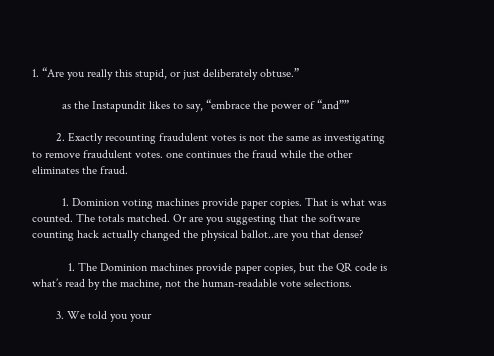1. “Are you really this stupid, or just deliberately obtuse.”

          as the Instapundit likes to say, “embrace the power of “and””

        2. Exactly recounting fraudulent votes is not the same as investigating to remove fraudulent votes. one continues the fraud while the other eliminates the fraud.

          1. Dominion voting machines provide paper copies. That is what was counted. The totals matched. Or are you suggesting that the software counting hack actually changed the physical ballot..are you that dense?

            1. The Dominion machines provide paper copies, but the QR code is what’s read by the machine, not the human-readable vote selections.

        3. We told you your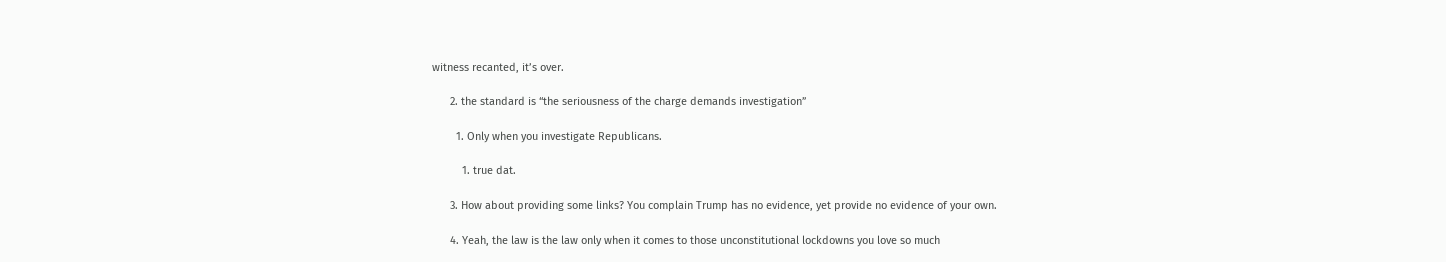witness recanted, it’s over.

      2. the standard is “the seriousness of the charge demands investigation”

        1. Only when you investigate Republicans.

          1. true dat.

      3. How about providing some links? You complain Trump has no evidence, yet provide no evidence of your own.

      4. Yeah, the law is the law only when it comes to those unconstitutional lockdowns you love so much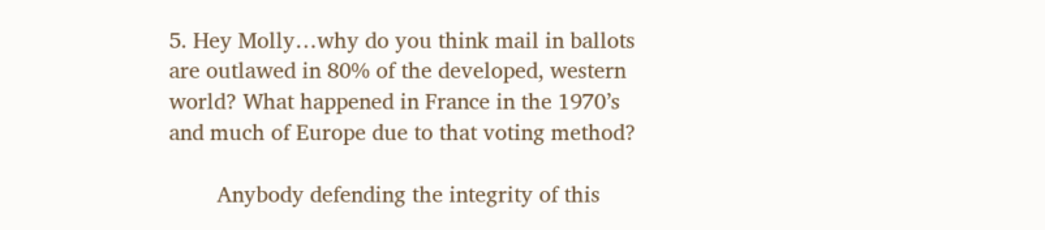5. Hey Molly…why do you think mail in ballots are outlawed in 80% of the developed, western world? What happened in France in the 1970’s and much of Europe due to that voting method?

        Anybody defending the integrity of this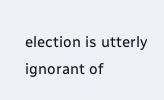election is utterly ignorant of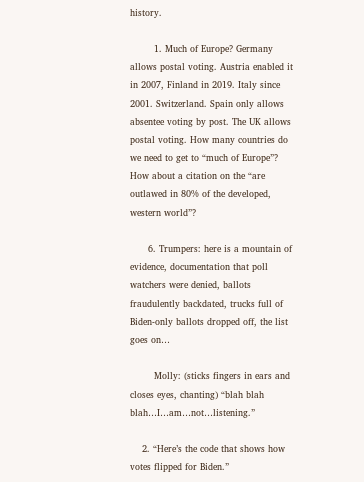history.

        1. Much of Europe? Germany allows postal voting. Austria enabled it in 2007, Finland in 2019. Italy since 2001. Switzerland. Spain only allows absentee voting by post. The UK allows postal voting. How many countries do we need to get to “much of Europe”? How about a citation on the “are outlawed in 80% of the developed, western world”?

      6. Trumpers: here is a mountain of evidence, documentation that poll watchers were denied, ballots fraudulently backdated, trucks full of Biden-only ballots dropped off, the list goes on…

        Molly: (sticks fingers in ears and closes eyes, chanting) “blah blah blah…I…am…not…listening.”

    2. “Here’s the code that shows how votes flipped for Biden.”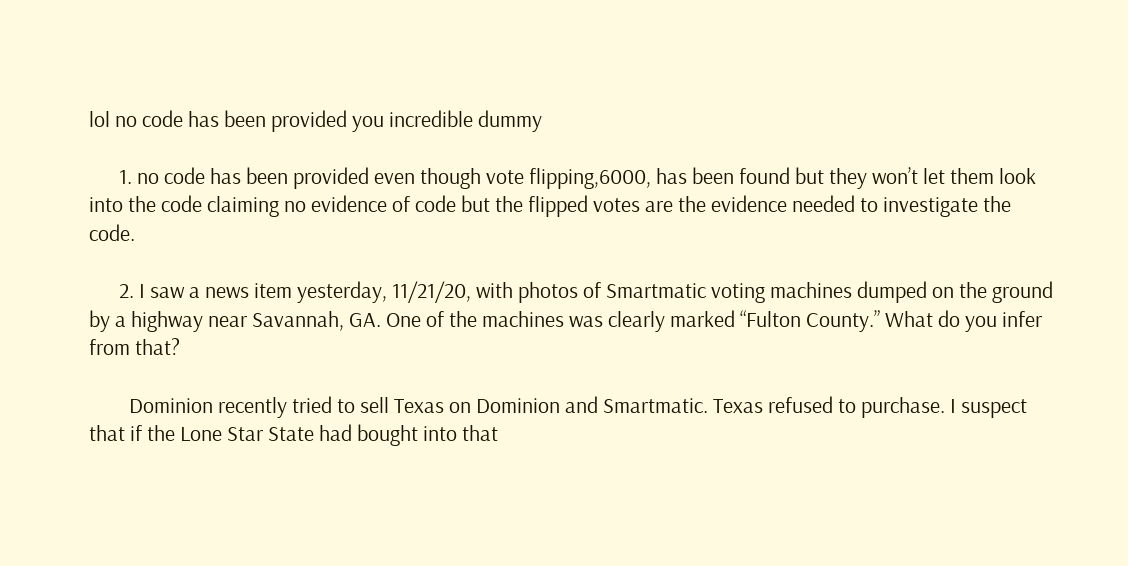lol no code has been provided you incredible dummy

      1. no code has been provided even though vote flipping,6000, has been found but they won’t let them look into the code claiming no evidence of code but the flipped votes are the evidence needed to investigate the code.

      2. I saw a news item yesterday, 11/21/20, with photos of Smartmatic voting machines dumped on the ground by a highway near Savannah, GA. One of the machines was clearly marked “Fulton County.” What do you infer from that?

        Dominion recently tried to sell Texas on Dominion and Smartmatic. Texas refused to purchase. I suspect that if the Lone Star State had bought into that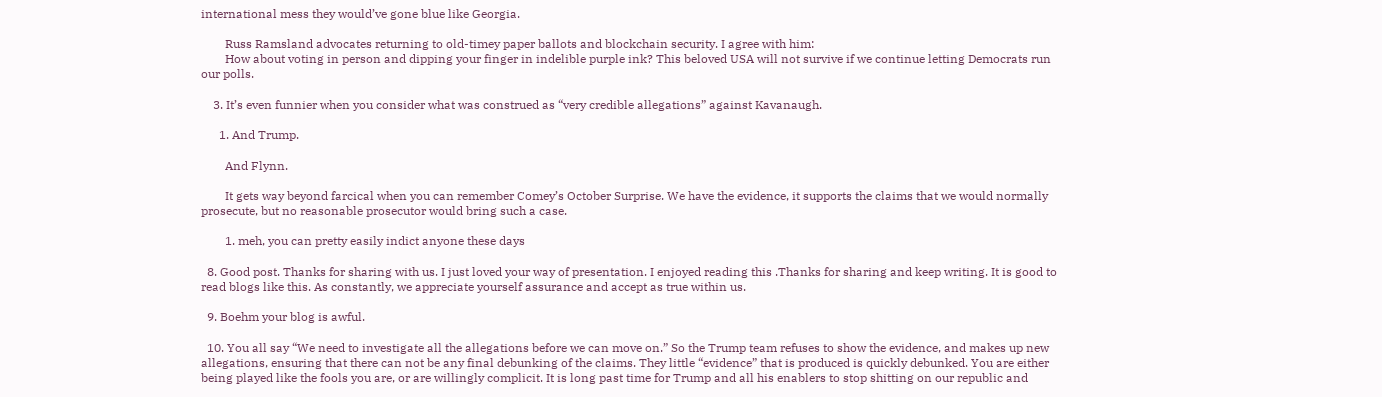international mess they would’ve gone blue like Georgia.

        Russ Ramsland advocates returning to old-timey paper ballots and blockchain security. I agree with him:
        How about voting in person and dipping your finger in indelible purple ink? This beloved USA will not survive if we continue letting Democrats run our polls.

    3. It’s even funnier when you consider what was construed as “very credible allegations” against Kavanaugh.

      1. And Trump.

        And Flynn.

        It gets way beyond farcical when you can remember Comey’s October Surprise. We have the evidence, it supports the claims that we would normally prosecute, but no reasonable prosecutor would bring such a case.

        1. meh, you can pretty easily indict anyone these days

  8. Good post. Thanks for sharing with us. I just loved your way of presentation. I enjoyed reading this .Thanks for sharing and keep writing. It is good to read blogs like this. As constantly, we appreciate yourself assurance and accept as true within us.

  9. Boehm your blog is awful.

  10. You all say “We need to investigate all the allegations before we can move on.” So the Trump team refuses to show the evidence, and makes up new allegations, ensuring that there can not be any final debunking of the claims. They little “evidence” that is produced is quickly debunked. You are either being played like the fools you are, or are willingly complicit. It is long past time for Trump and all his enablers to stop shitting on our republic and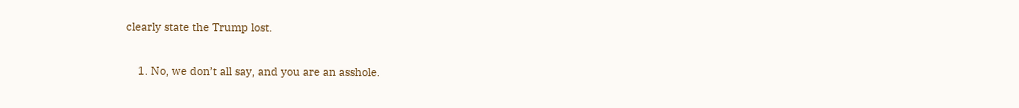clearly state the Trump lost.

    1. No, we don’t all say, and you are an asshole.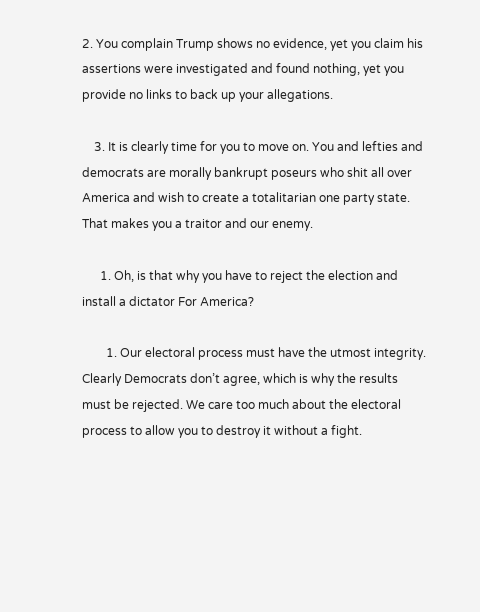2. You complain Trump shows no evidence, yet you claim his assertions were investigated and found nothing, yet you provide no links to back up your allegations.

    3. It is clearly time for you to move on. You and lefties and democrats are morally bankrupt poseurs who shit all over America and wish to create a totalitarian one party state. That makes you a traitor and our enemy.

      1. Oh, is that why you have to reject the election and install a dictator For America?

        1. Our electoral process must have the utmost integrity. Clearly Democrats don’t agree, which is why the results must be rejected. We care too much about the electoral process to allow you to destroy it without a fight.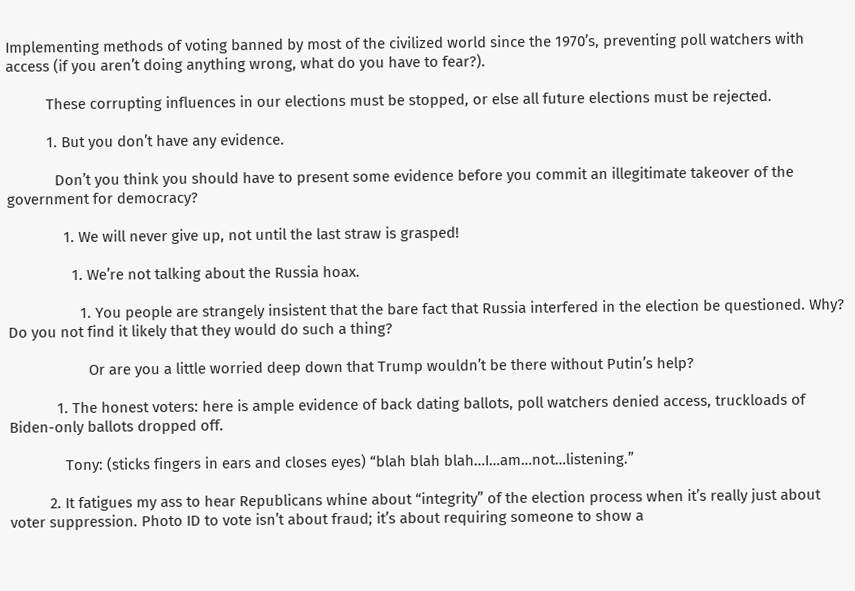Implementing methods of voting banned by most of the civilized world since the 1970’s, preventing poll watchers with access (if you aren’t doing anything wrong, what do you have to fear?).

          These corrupting influences in our elections must be stopped, or else all future elections must be rejected.

          1. But you don’t have any evidence.

            Don’t you think you should have to present some evidence before you commit an illegitimate takeover of the government for democracy?

              1. We will never give up, not until the last straw is grasped!

                1. We’re not talking about the Russia hoax.

                  1. You people are strangely insistent that the bare fact that Russia interfered in the election be questioned. Why? Do you not find it likely that they would do such a thing?

                    Or are you a little worried deep down that Trump wouldn’t be there without Putin’s help?

            1. The honest voters: here is ample evidence of back dating ballots, poll watchers denied access, truckloads of Biden-only ballots dropped off.

              Tony: (sticks fingers in ears and closes eyes) “blah blah blah…I…am…not…listening.”

          2. It fatigues my ass to hear Republicans whine about “integrity” of the election process when it’s really just about voter suppression. Photo ID to vote isn’t about fraud; it’s about requiring someone to show a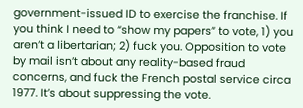government-issued ID to exercise the franchise. If you think I need to “show my papers” to vote, 1) you aren’t a libertarian; 2) fuck you. Opposition to vote by mail isn’t about any reality-based fraud concerns, and fuck the French postal service circa 1977. It’s about suppressing the vote.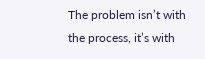The problem isn’t with the process, it’s with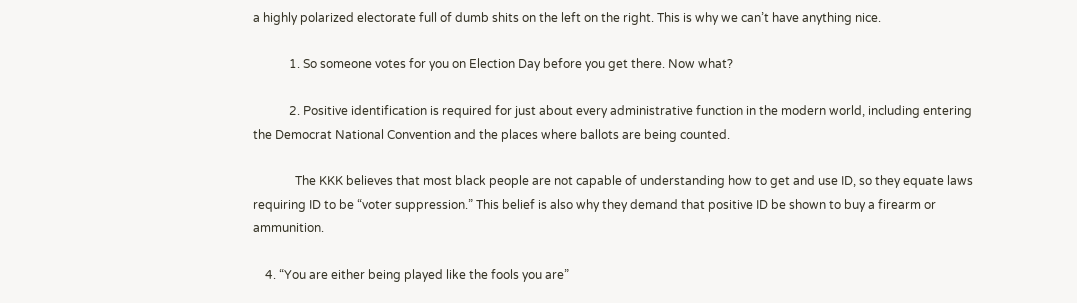a highly polarized electorate full of dumb shits on the left on the right. This is why we can’t have anything nice.

            1. So someone votes for you on Election Day before you get there. Now what?

            2. Positive identification is required for just about every administrative function in the modern world, including entering the Democrat National Convention and the places where ballots are being counted.

              The KKK believes that most black people are not capable of understanding how to get and use ID, so they equate laws requiring ID to be “voter suppression.” This belief is also why they demand that positive ID be shown to buy a firearm or ammunition.

    4. “You are either being played like the fools you are”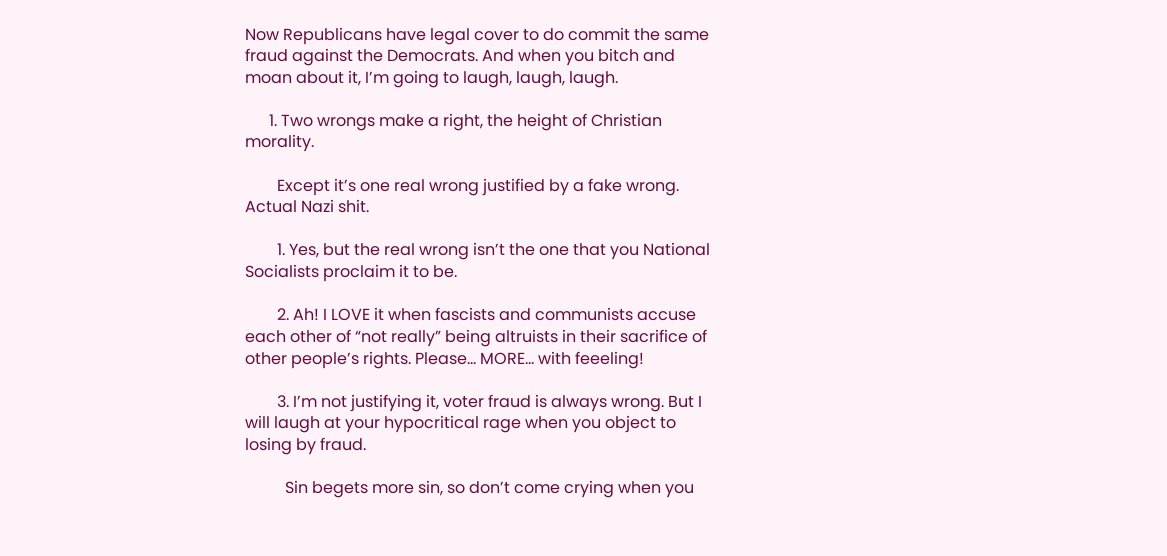Now Republicans have legal cover to do commit the same fraud against the Democrats. And when you bitch and moan about it, I’m going to laugh, laugh, laugh.

      1. Two wrongs make a right, the height of Christian morality.

        Except it’s one real wrong justified by a fake wrong. Actual Nazi shit.

        1. Yes, but the real wrong isn’t the one that you National Socialists proclaim it to be.

        2. Ah! I LOVE it when fascists and communists accuse each other of “not really” being altruists in their sacrifice of other people’s rights. Please… MORE… with feeeling!

        3. I’m not justifying it, voter fraud is always wrong. But I will laugh at your hypocritical rage when you object to losing by fraud.

          Sin begets more sin, so don’t come crying when you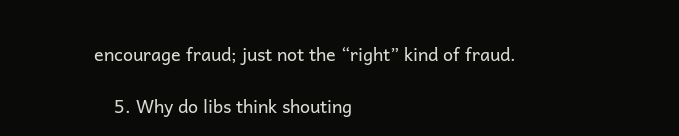encourage fraud; just not the “right” kind of fraud.

    5. Why do libs think shouting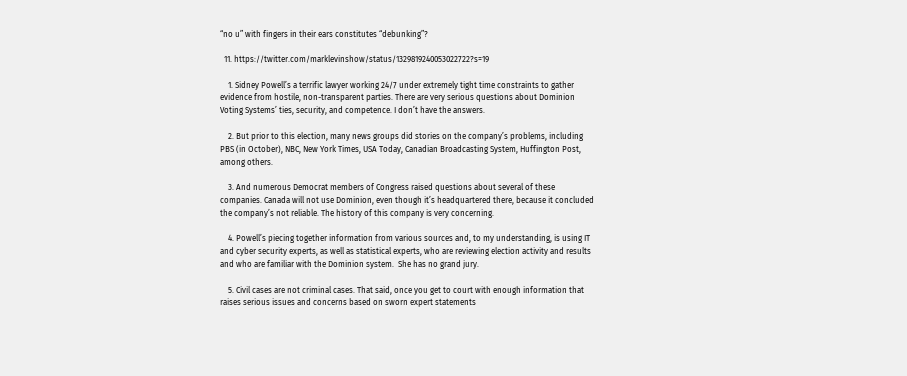“no u” with fingers in their ears constitutes “debunking”?

  11. https://twitter.com/marklevinshow/status/1329819240053022722?s=19

    1. Sidney Powell’s a terrific lawyer working 24/7 under extremely tight time constraints to gather evidence from hostile, non-transparent parties. There are very serious questions about Dominion Voting Systems’ ties, security, and competence. I don’t have the answers.

    2. But prior to this election, many news groups did stories on the company’s problems, including PBS (in October), NBC, New York Times, USA Today, Canadian Broadcasting System, Huffington Post, among others.

    3. And numerous Democrat members of Congress raised questions about several of these companies. Canada will not use Dominion, even though it’s headquartered there, because it concluded the company’s not reliable. The history of this company is very concerning.

    4. Powell’s piecing together information from various sources and, to my understanding, is using IT and cyber security experts, as well as statistical experts, who are reviewing election activity and results and who are familiar with the Dominion system.  She has no grand jury.

    5. Civil cases are not criminal cases. That said, once you get to court with enough information that raises serious issues and concerns based on sworn expert statements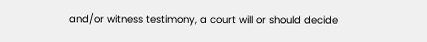and/or witness testimony, a court will or should decide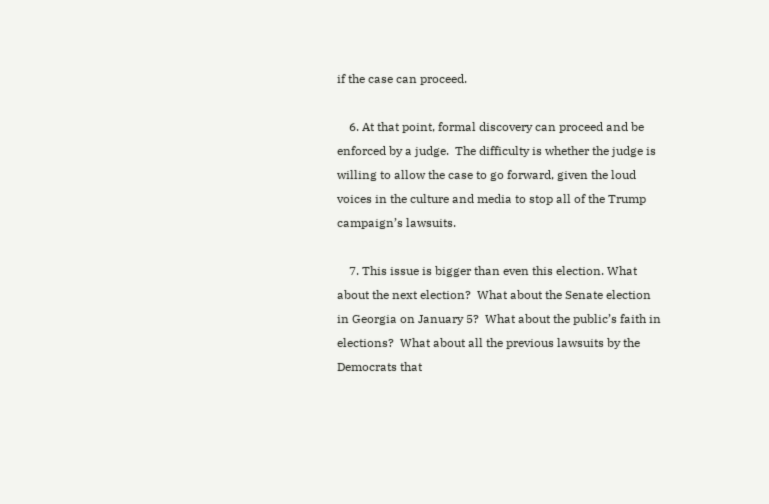if the case can proceed.

    6. At that point, formal discovery can proceed and be enforced by a judge.  The difficulty is whether the judge is willing to allow the case to go forward, given the loud voices in the culture and media to stop all of the Trump campaign’s lawsuits.

    7. This issue is bigger than even this election. What about the next election?  What about the Senate election in Georgia on January 5?  What about the public’s faith in elections?  What about all the previous lawsuits by the Democrats that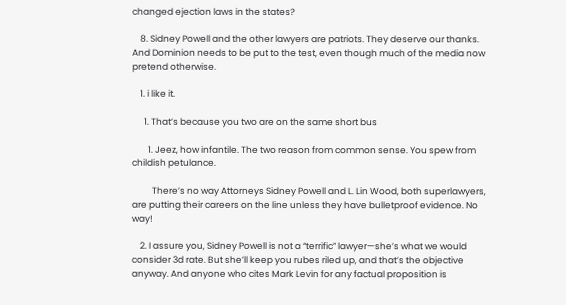changed ejection laws in the states?

    8. Sidney Powell and the other lawyers are patriots. They deserve our thanks. And Dominion needs to be put to the test, even though much of the media now pretend otherwise.

    1. i like it.

      1. That’s because you two are on the same short bus

        1. Jeez, how infantile. The two reason from common sense. You spew from childish petulance.

          There’s no way Attorneys Sidney Powell and L. Lin Wood, both superlawyers, are putting their careers on the line unless they have bulletproof evidence. No way!

    2. I assure you, Sidney Powell is not a “terrific” lawyer—she’s what we would consider 3d rate. But she’ll keep you rubes riled up, and that’s the objective anyway. And anyone who cites Mark Levin for any factual proposition is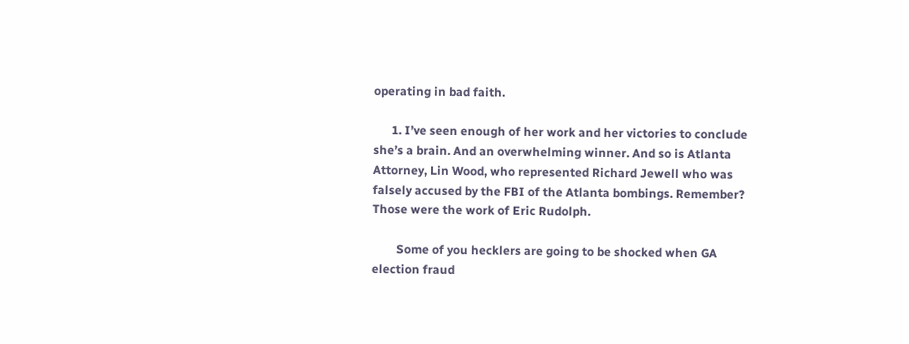operating in bad faith.

      1. I’ve seen enough of her work and her victories to conclude she’s a brain. And an overwhelming winner. And so is Atlanta Attorney, Lin Wood, who represented Richard Jewell who was falsely accused by the FBI of the Atlanta bombings. Remember? Those were the work of Eric Rudolph.

        Some of you hecklers are going to be shocked when GA election fraud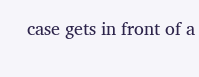case gets in front of a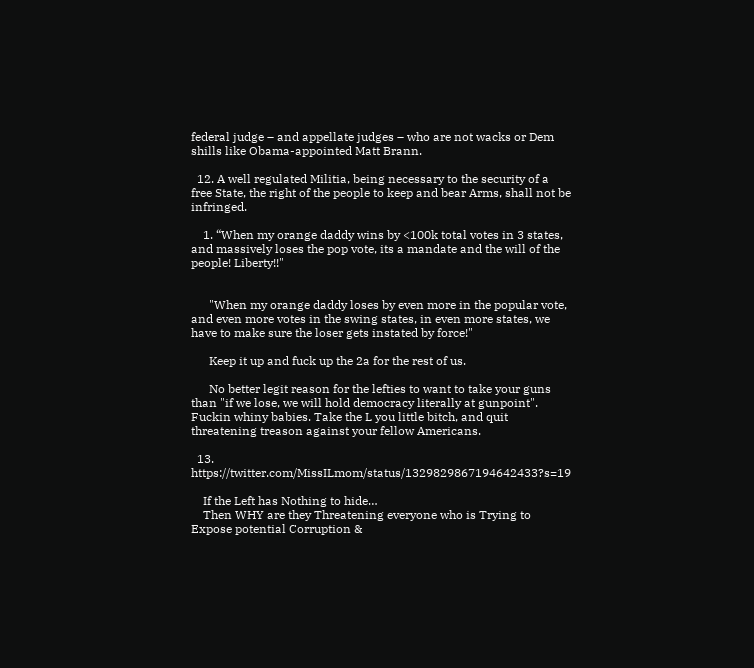federal judge – and appellate judges – who are not wacks or Dem shills like Obama-appointed Matt Brann.

  12. A well regulated Militia, being necessary to the security of a free State, the right of the people to keep and bear Arms, shall not be infringed.

    1. “When my orange daddy wins by <100k total votes in 3 states, and massively loses the pop vote, its a mandate and the will of the people! Liberty!!"


      "When my orange daddy loses by even more in the popular vote, and even more votes in the swing states, in even more states, we have to make sure the loser gets instated by force!"

      Keep it up and fuck up the 2a for the rest of us.

      No better legit reason for the lefties to want to take your guns than "if we lose, we will hold democracy literally at gunpoint". Fuckin whiny babies. Take the L you little bitch, and quit threatening treason against your fellow Americans.

  13. https://twitter.com/MissILmom/status/1329829867194642433?s=19

    If the Left has Nothing to hide…
    Then WHY are they Threatening everyone who is Trying to Expose potential Corruption &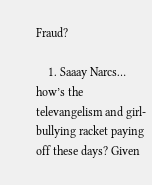Fraud?

    1. Saaay Narcs… how’s the televangelism and girl-bullying racket paying off these days? Given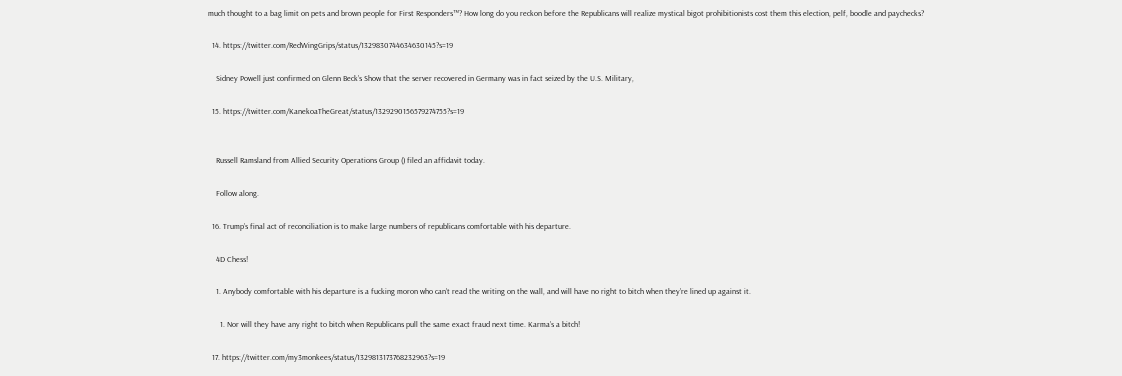much thought to a bag limit on pets and brown people for First Responders™? How long do you reckon before the Republicans will realize mystical bigot prohibitionists cost them this election, pelf, boodle and paychecks?

  14. https://twitter.com/RedWingGrips/status/1329830744634630145?s=19

    Sidney Powell just confirmed on Glenn Beck’s Show that the server recovered in Germany was in fact seized by the U.S. Military,

  15. https://twitter.com/KanekoaTheGreat/status/1329290156579274755?s=19


    Russell Ramsland from Allied Security Operations Group () filed an affidavit today.

    Follow along.

  16. Trump’s final act of reconciliation is to make large numbers of republicans comfortable with his departure.

    4D Chess!

    1. Anybody comfortable with his departure is a fucking moron who can’t read the writing on the wall, and will have no right to bitch when they’re lined up against it.

      1. Nor will they have any right to bitch when Republicans pull the same exact fraud next time. Karma’s a bitch!

  17. https://twitter.com/my3monkees/status/1329813173768232963?s=19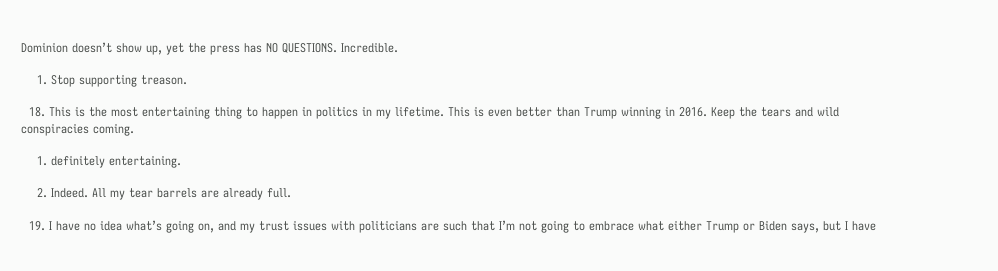Dominion doesn’t show up, yet the press has NO QUESTIONS. Incredible.

    1. Stop supporting treason.

  18. This is the most entertaining thing to happen in politics in my lifetime. This is even better than Trump winning in 2016. Keep the tears and wild conspiracies coming.

    1. definitely entertaining.

    2. Indeed. All my tear barrels are already full.

  19. I have no idea what’s going on, and my trust issues with politicians are such that I’m not going to embrace what either Trump or Biden says, but I have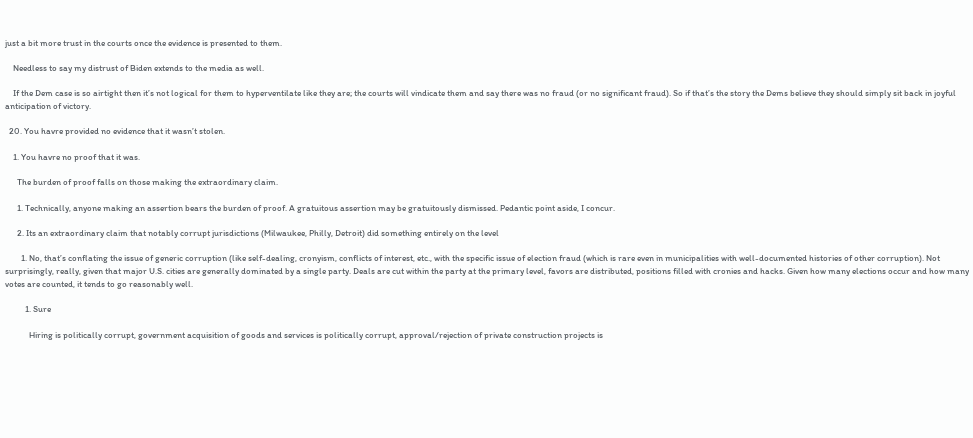just a bit more trust in the courts once the evidence is presented to them.

    Needless to say my distrust of Biden extends to the media as well.

    If the Dem case is so airtight then it’s not logical for them to hyperventilate like they are; the courts will vindicate them and say there was no fraud (or no significant fraud). So if that’s the story the Dems believe they should simply sit back in joyful anticipation of victory.

  20. You havre provided no evidence that it wasn’t stolen.

    1. You havre no proof that it was.

      The burden of proof falls on those making the extraordinary claim.

      1. Technically, anyone making an assertion bears the burden of proof. A gratuitous assertion may be gratuitously dismissed. Pedantic point aside, I concur.

      2. Its an extraordinary claim that notably corrupt jurisdictions (Milwaukee, Philly, Detroit) did something entirely on the level

        1. No, that’s conflating the issue of generic corruption (like self-dealing, cronyism, conflicts of interest, etc., with the specific issue of election fraud (which is rare even in municipalities with well-documented histories of other corruption). Not surprisingly, really, given that major U.S. cities are generally dominated by a single party. Deals are cut within the party at the primary level, favors are distributed, positions filled with cronies and hacks. Given how many elections occur and how many votes are counted, it tends to go reasonably well.

          1. Sure

            Hiring is politically corrupt, government acquisition of goods and services is politically corrupt, approval/rejection of private construction projects is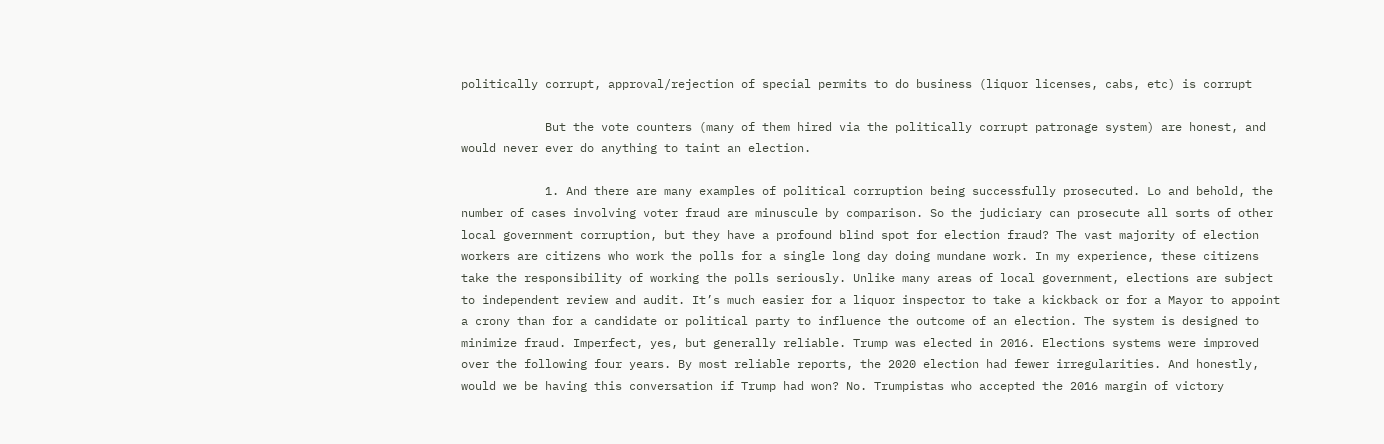politically corrupt, approval/rejection of special permits to do business (liquor licenses, cabs, etc) is corrupt

            But the vote counters (many of them hired via the politically corrupt patronage system) are honest, and would never ever do anything to taint an election.

            1. And there are many examples of political corruption being successfully prosecuted. Lo and behold, the number of cases involving voter fraud are minuscule by comparison. So the judiciary can prosecute all sorts of other local government corruption, but they have a profound blind spot for election fraud? The vast majority of election workers are citizens who work the polls for a single long day doing mundane work. In my experience, these citizens take the responsibility of working the polls seriously. Unlike many areas of local government, elections are subject to independent review and audit. It’s much easier for a liquor inspector to take a kickback or for a Mayor to appoint a crony than for a candidate or political party to influence the outcome of an election. The system is designed to minimize fraud. Imperfect, yes, but generally reliable. Trump was elected in 2016. Elections systems were improved over the following four years. By most reliable reports, the 2020 election had fewer irregularities. And honestly, would we be having this conversation if Trump had won? No. Trumpistas who accepted the 2016 margin of victory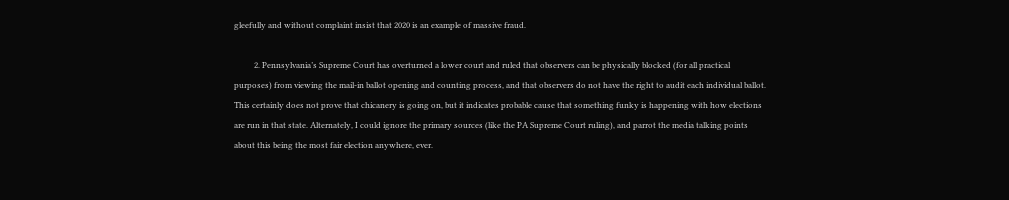gleefully and without complaint insist that 2020 is an example of massive fraud.

          2. Pennsylvania’s Supreme Court has overturned a lower court and ruled that observers can be physically blocked (for all practical purposes) from viewing the mail-in ballot opening and counting process, and that observers do not have the right to audit each individual ballot. This certainly does not prove that chicanery is going on, but it indicates probable cause that something funky is happening with how elections are run in that state. Alternately, I could ignore the primary sources (like the PA Supreme Court ruling), and parrot the media talking points about this being the most fair election anywhere, ever.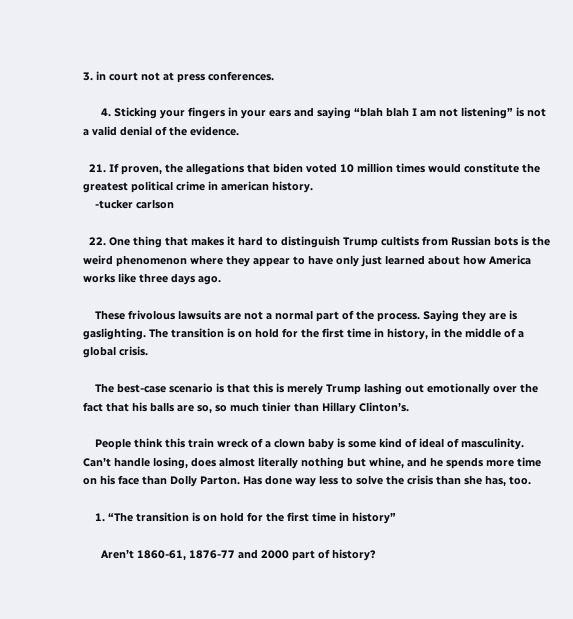3. in court not at press conferences.

      4. Sticking your fingers in your ears and saying “blah blah I am not listening” is not a valid denial of the evidence.

  21. If proven, the allegations that biden voted 10 million times would constitute the greatest political crime in american history.
    -tucker carlson

  22. One thing that makes it hard to distinguish Trump cultists from Russian bots is the weird phenomenon where they appear to have only just learned about how America works like three days ago.

    These frivolous lawsuits are not a normal part of the process. Saying they are is gaslighting. The transition is on hold for the first time in history, in the middle of a global crisis.

    The best-case scenario is that this is merely Trump lashing out emotionally over the fact that his balls are so, so much tinier than Hillary Clinton’s.

    People think this train wreck of a clown baby is some kind of ideal of masculinity. Can’t handle losing, does almost literally nothing but whine, and he spends more time on his face than Dolly Parton. Has done way less to solve the crisis than she has, too.

    1. “The transition is on hold for the first time in history”

      Aren’t 1860-61, 1876-77 and 2000 part of history?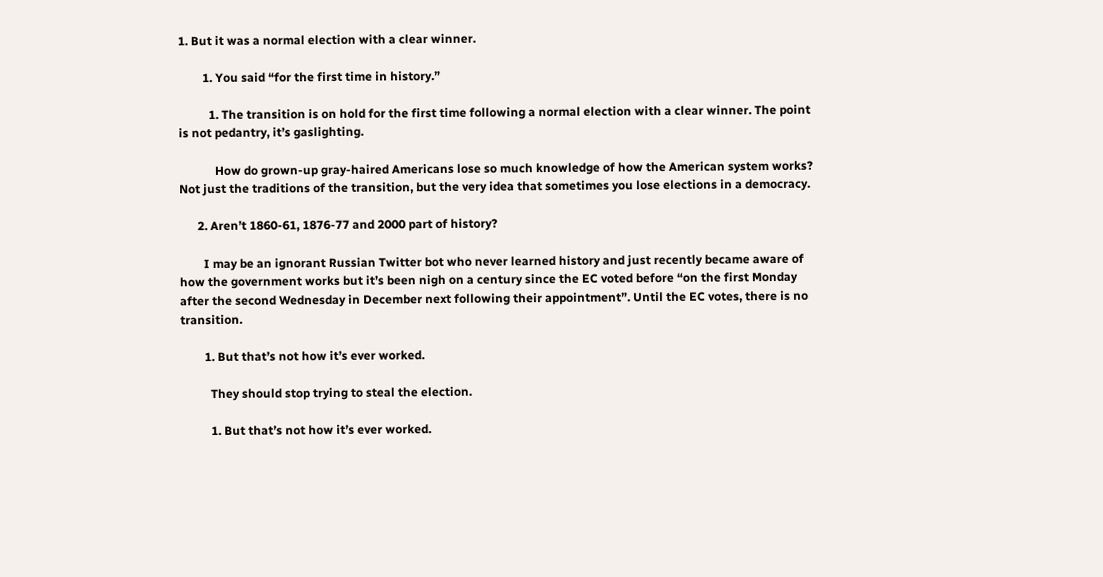1. But it was a normal election with a clear winner.

        1. You said “for the first time in history.”

          1. The transition is on hold for the first time following a normal election with a clear winner. The point is not pedantry, it’s gaslighting.

            How do grown-up gray-haired Americans lose so much knowledge of how the American system works? Not just the traditions of the transition, but the very idea that sometimes you lose elections in a democracy.

      2. Aren’t 1860-61, 1876-77 and 2000 part of history?

        I may be an ignorant Russian Twitter bot who never learned history and just recently became aware of how the government works but it’s been nigh on a century since the EC voted before “on the first Monday after the second Wednesday in December next following their appointment”. Until the EC votes, there is no transition.

        1. But that’s not how it’s ever worked.

          They should stop trying to steal the election.

          1. But that’s not how it’s ever worked.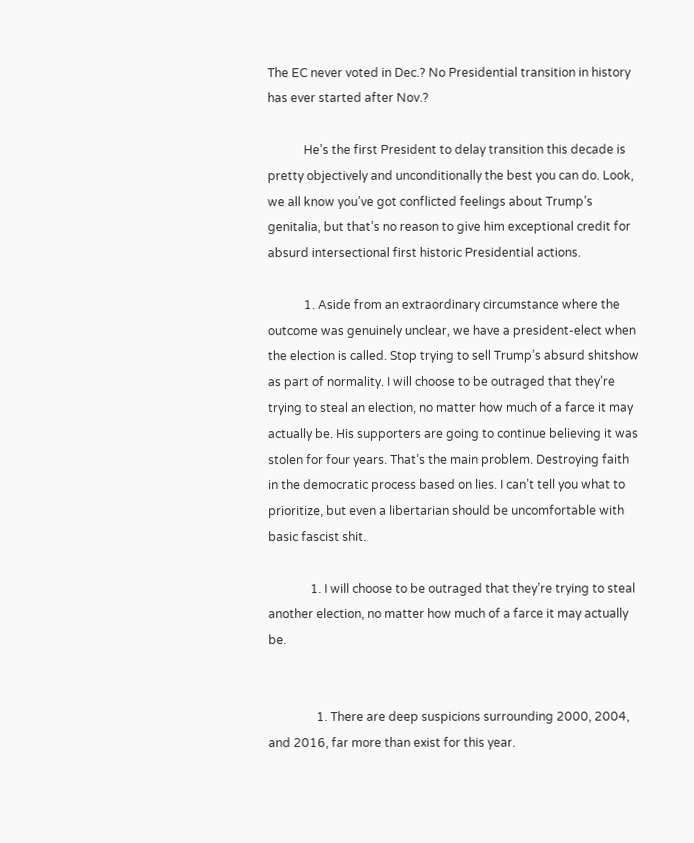The EC never voted in Dec.? No Presidential transition in history has ever started after Nov.?

            He’s the first President to delay transition this decade is pretty objectively and unconditionally the best you can do. Look, we all know you’ve got conflicted feelings about Trump’s genitalia, but that’s no reason to give him exceptional credit for absurd intersectional first historic Presidential actions.

            1. Aside from an extraordinary circumstance where the outcome was genuinely unclear, we have a president-elect when the election is called. Stop trying to sell Trump’s absurd shitshow as part of normality. I will choose to be outraged that they’re trying to steal an election, no matter how much of a farce it may actually be. His supporters are going to continue believing it was stolen for four years. That’s the main problem. Destroying faith in the democratic process based on lies. I can’t tell you what to prioritize, but even a libertarian should be uncomfortable with basic fascist shit.

              1. I will choose to be outraged that they’re trying to steal another election, no matter how much of a farce it may actually be.


                1. There are deep suspicions surrounding 2000, 2004, and 2016, far more than exist for this year.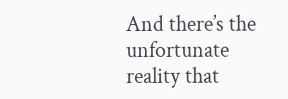And there’s the unfortunate reality that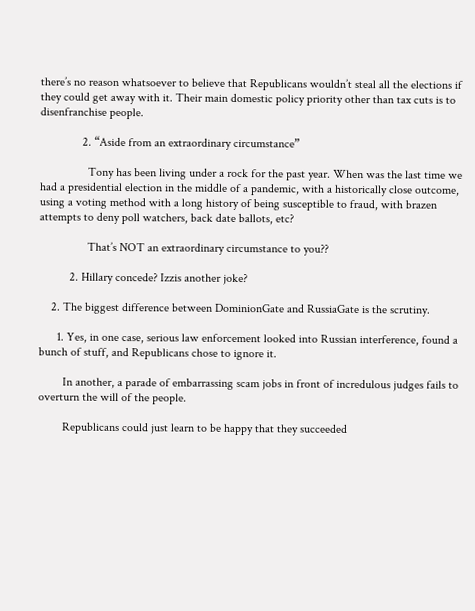there’s no reason whatsoever to believe that Republicans wouldn’t steal all the elections if they could get away with it. Their main domestic policy priority other than tax cuts is to disenfranchise people.

              2. “Aside from an extraordinary circumstance”

                Tony has been living under a rock for the past year. When was the last time we had a presidential election in the middle of a pandemic, with a historically close outcome, using a voting method with a long history of being susceptible to fraud, with brazen attempts to deny poll watchers, back date ballots, etc?

                That’s NOT an extraordinary circumstance to you??

          2. Hillary concede? Izzis another joke?

    2. The biggest difference between DominionGate and RussiaGate is the scrutiny.

      1. Yes, in one case, serious law enforcement looked into Russian interference, found a bunch of stuff, and Republicans chose to ignore it.

        In another, a parade of embarrassing scam jobs in front of incredulous judges fails to overturn the will of the people.

        Republicans could just learn to be happy that they succeeded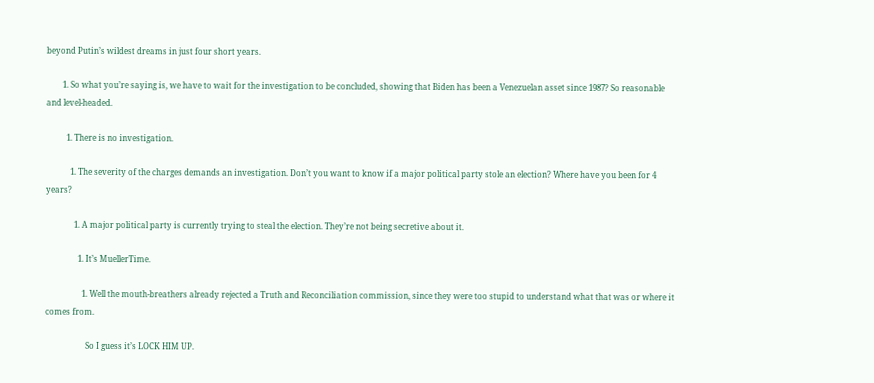beyond Putin’s wildest dreams in just four short years.

        1. So what you’re saying is, we have to wait for the investigation to be concluded, showing that Biden has been a Venezuelan asset since 1987? So reasonable and level-headed.

          1. There is no investigation.

            1. The severity of the charges demands an investigation. Don’t you want to know if a major political party stole an election? Where have you been for 4 years?

              1. A major political party is currently trying to steal the election. They’re not being secretive about it.

                1. It’s MuellerTime.

                  1. Well the mouth-breathers already rejected a Truth and Reconciliation commission, since they were too stupid to understand what that was or where it comes from.

                    So I guess it’s LOCK HIM UP.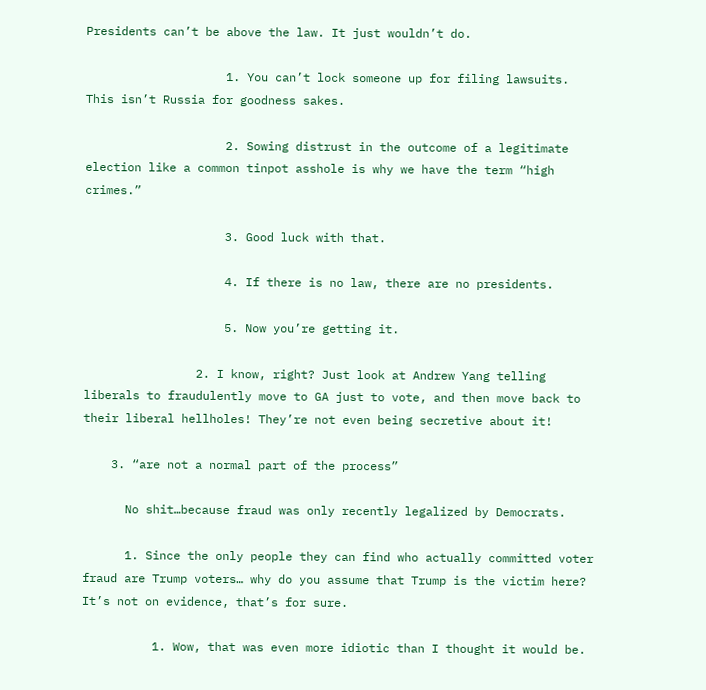Presidents can’t be above the law. It just wouldn’t do.

                    1. You can’t lock someone up for filing lawsuits. This isn’t Russia for goodness sakes.

                    2. Sowing distrust in the outcome of a legitimate election like a common tinpot asshole is why we have the term “high crimes.”

                    3. Good luck with that.

                    4. If there is no law, there are no presidents.

                    5. Now you’re getting it.

                2. I know, right? Just look at Andrew Yang telling liberals to fraudulently move to GA just to vote, and then move back to their liberal hellholes! They’re not even being secretive about it!

    3. “are not a normal part of the process”

      No shit…because fraud was only recently legalized by Democrats.

      1. Since the only people they can find who actually committed voter fraud are Trump voters… why do you assume that Trump is the victim here? It’s not on evidence, that’s for sure.

          1. Wow, that was even more idiotic than I thought it would be.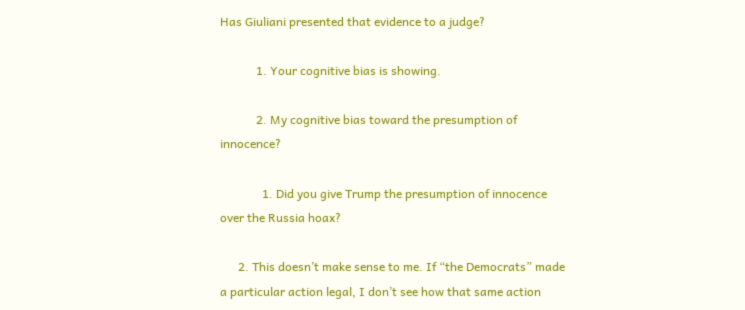Has Giuliani presented that evidence to a judge?

            1. Your cognitive bias is showing.

            2. My cognitive bias toward the presumption of innocence?

              1. Did you give Trump the presumption of innocence over the Russia hoax?

      2. This doesn’t make sense to me. If “the Democrats” made a particular action legal, I don’t see how that same action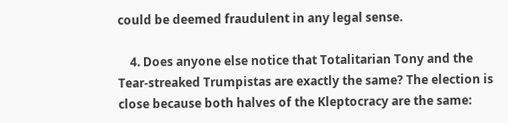could be deemed fraudulent in any legal sense.

    4. Does anyone else notice that Totalitarian Tony and the Tear-streaked Trumpistas are exactly the same? The election is close because both halves of the Kleptocracy are the same: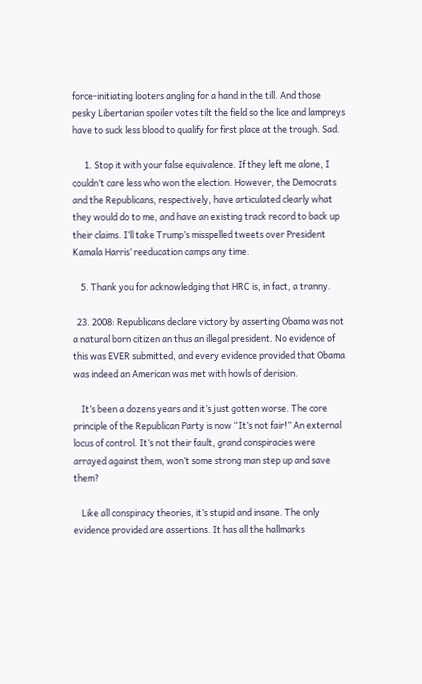force-initiating looters angling for a hand in the till. And those pesky Libertarian spoiler votes tilt the field so the lice and lampreys have to suck less blood to qualify for first place at the trough. Sad.

      1. Stop it with your false equivalence. If they left me alone, I couldn’t care less who won the election. However, the Democrats and the Republicans, respectively, have articulated clearly what they would do to me, and have an existing track record to back up their claims. I’ll take Trump’s misspelled tweets over President Kamala Harris’ reeducation camps any time.

    5. Thank you for acknowledging that HRC is, in fact, a tranny.

  23. 2008: Republicans declare victory by asserting Obama was not a natural born citizen an thus an illegal president. No evidence of this was EVER submitted, and every evidence provided that Obama was indeed an American was met with howls of derision.

    It’s been a dozens years and it’s just gotten worse. The core principle of the Republican Party is now “It’s not fair!” An external locus of control. It’s not their fault, grand conspiracies were arrayed against them, won’t some strong man step up and save them?

    Like all conspiracy theories, it’s stupid and insane. The only evidence provided are assertions. It has all the hallmarks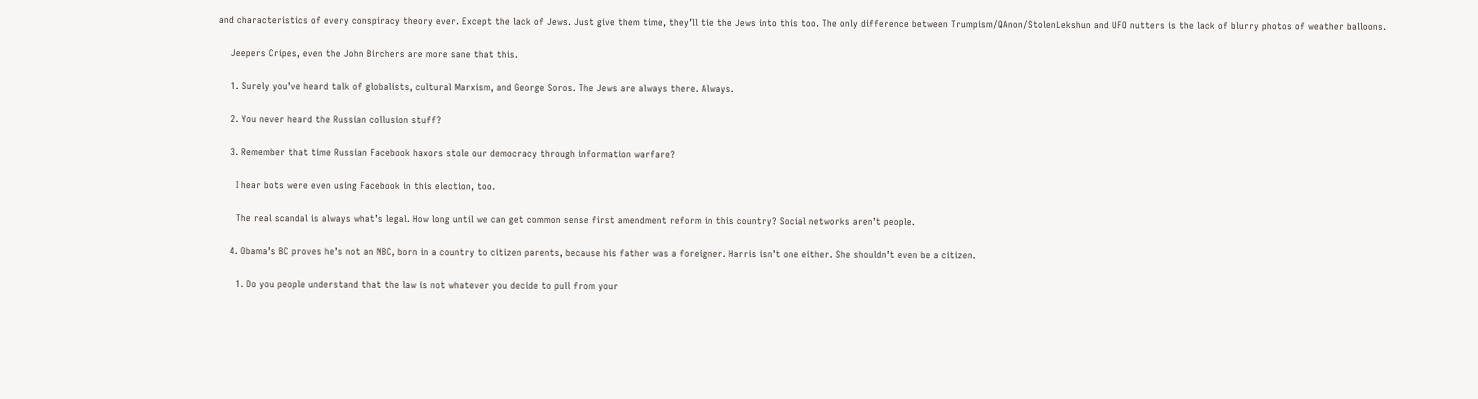and characteristics of every conspiracy theory ever. Except the lack of Jews. Just give them time, they’ll tie the Jews into this too. The only difference between Trumpism/QAnon/StolenLekshun and UFO nutters is the lack of blurry photos of weather balloons.

    Jeepers Cripes, even the John Birchers are more sane that this.

    1. Surely you’ve heard talk of globalists, cultural Marxism, and George Soros. The Jews are always there. Always.

    2. You never heard the Russian collusion stuff?

    3. Remember that time Russian Facebook haxors stole our democracy through information warfare?

      I hear bots were even using Facebook in this election, too.

      The real scandal is always what’s legal. How long until we can get common sense first amendment reform in this country? Social networks aren’t people.

    4. Obama’s BC proves he’s not an NBC, born in a country to citizen parents, because his father was a foreigner. Harris isn’t one either. She shouldn’t even be a citizen.

      1. Do you people understand that the law is not whatever you decide to pull from your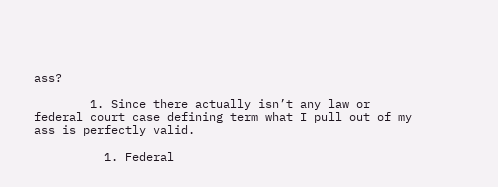ass?

        1. Since there actually isn’t any law or federal court case defining term what I pull out of my ass is perfectly valid.

          1. Federal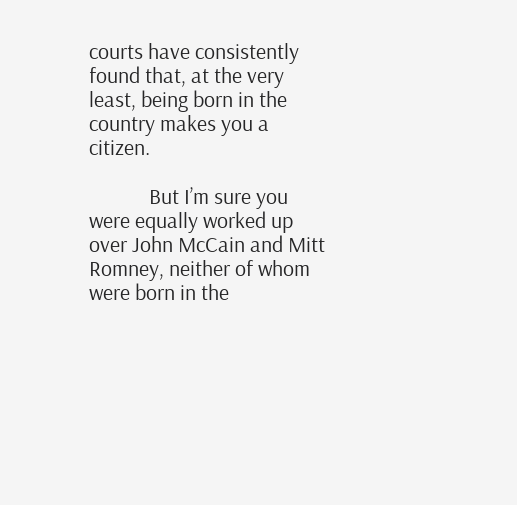courts have consistently found that, at the very least, being born in the country makes you a citizen.

            But I’m sure you were equally worked up over John McCain and Mitt Romney, neither of whom were born in the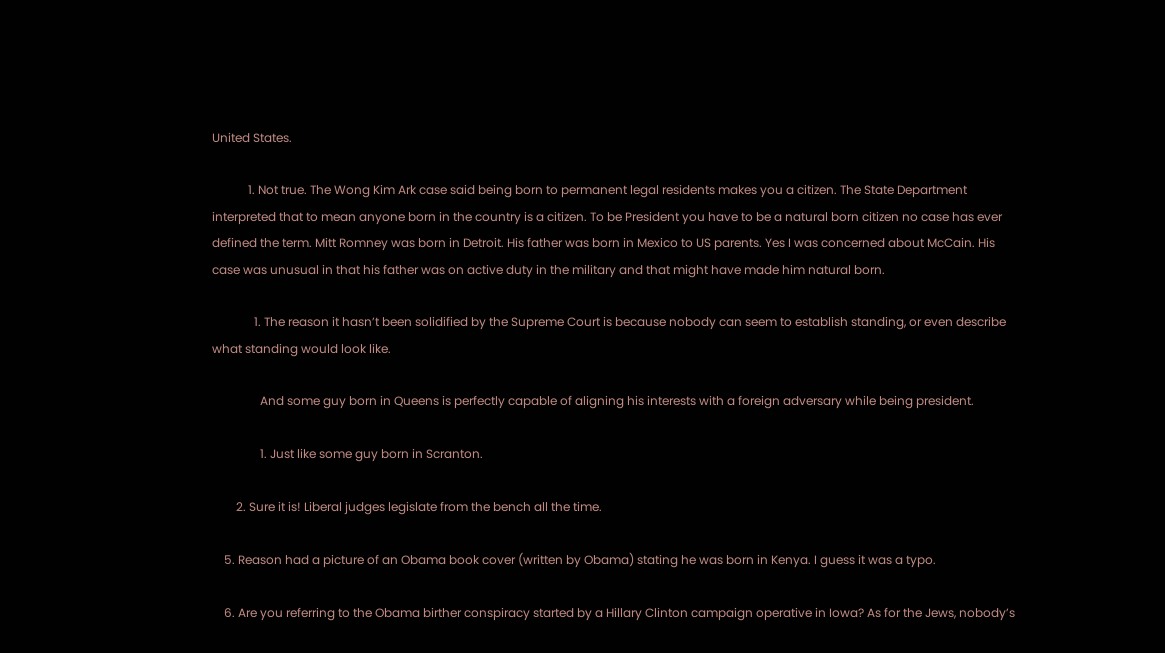United States.

            1. Not true. The Wong Kim Ark case said being born to permanent legal residents makes you a citizen. The State Department interpreted that to mean anyone born in the country is a citizen. To be President you have to be a natural born citizen no case has ever defined the term. Mitt Romney was born in Detroit. His father was born in Mexico to US parents. Yes I was concerned about McCain. His case was unusual in that his father was on active duty in the military and that might have made him natural born.

              1. The reason it hasn’t been solidified by the Supreme Court is because nobody can seem to establish standing, or even describe what standing would look like.

                And some guy born in Queens is perfectly capable of aligning his interests with a foreign adversary while being president.

                1. Just like some guy born in Scranton.

        2. Sure it is! Liberal judges legislate from the bench all the time.

    5. Reason had a picture of an Obama book cover (written by Obama) stating he was born in Kenya. I guess it was a typo.

    6. Are you referring to the Obama birther conspiracy started by a Hillary Clinton campaign operative in Iowa? As for the Jews, nobody’s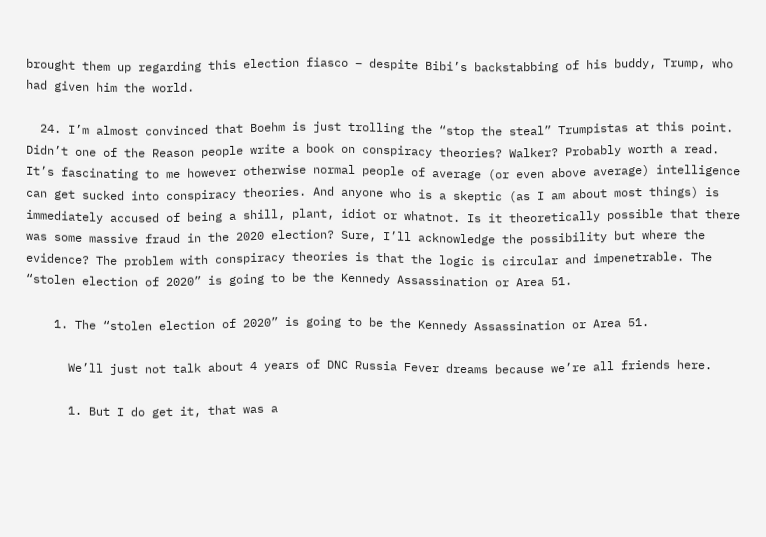brought them up regarding this election fiasco – despite Bibi’s backstabbing of his buddy, Trump, who had given him the world.

  24. I’m almost convinced that Boehm is just trolling the “stop the steal” Trumpistas at this point. Didn’t one of the Reason people write a book on conspiracy theories? Walker? Probably worth a read. It’s fascinating to me however otherwise normal people of average (or even above average) intelligence can get sucked into conspiracy theories. And anyone who is a skeptic (as I am about most things) is immediately accused of being a shill, plant, idiot or whatnot. Is it theoretically possible that there was some massive fraud in the 2020 election? Sure, I’ll acknowledge the possibility but where the evidence? The problem with conspiracy theories is that the logic is circular and impenetrable. The “stolen election of 2020” is going to be the Kennedy Assassination or Area 51.

    1. The “stolen election of 2020” is going to be the Kennedy Assassination or Area 51.

      We’ll just not talk about 4 years of DNC Russia Fever dreams because we’re all friends here.

      1. But I do get it, that was a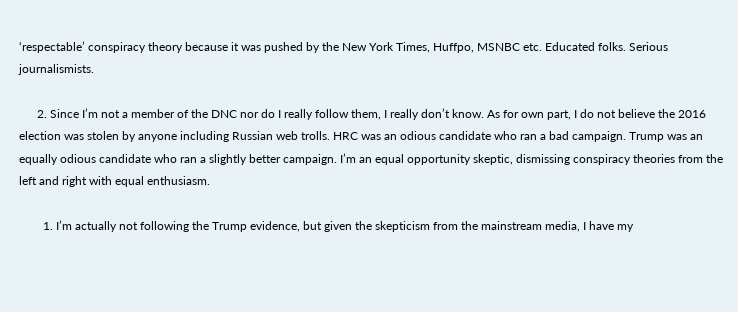‘respectable’ conspiracy theory because it was pushed by the New York Times, Huffpo, MSNBC etc. Educated folks. Serious journalismists.

      2. Since I’m not a member of the DNC nor do I really follow them, I really don’t know. As for own part, I do not believe the 2016 election was stolen by anyone including Russian web trolls. HRC was an odious candidate who ran a bad campaign. Trump was an equally odious candidate who ran a slightly better campaign. I’m an equal opportunity skeptic, dismissing conspiracy theories from the left and right with equal enthusiasm.

        1. I’m actually not following the Trump evidence, but given the skepticism from the mainstream media, I have my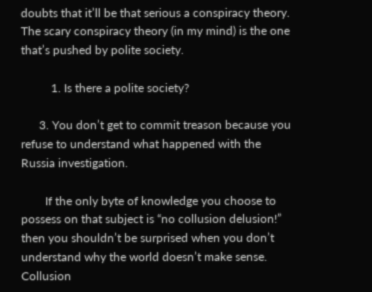doubts that it’ll be that serious a conspiracy theory. The scary conspiracy theory (in my mind) is the one that’s pushed by polite society.

          1. Is there a polite society?

      3. You don’t get to commit treason because you refuse to understand what happened with the Russia investigation.

        If the only byte of knowledge you choose to possess on that subject is “no collusion delusion!” then you shouldn’t be surprised when you don’t understand why the world doesn’t make sense. Collusion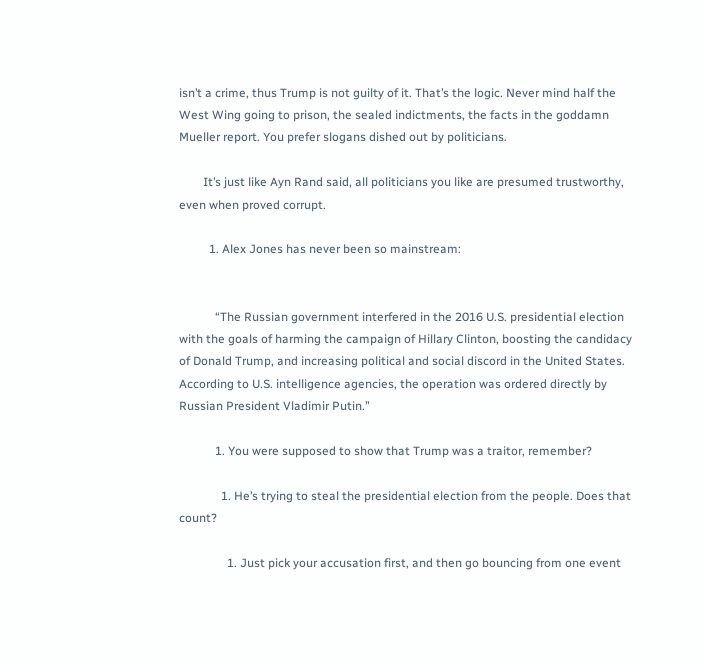isn’t a crime, thus Trump is not guilty of it. That’s the logic. Never mind half the West Wing going to prison, the sealed indictments, the facts in the goddamn Mueller report. You prefer slogans dished out by politicians.

        It’s just like Ayn Rand said, all politicians you like are presumed trustworthy, even when proved corrupt.

          1. Alex Jones has never been so mainstream:


            “The Russian government interfered in the 2016 U.S. presidential election with the goals of harming the campaign of Hillary Clinton, boosting the candidacy of Donald Trump, and increasing political and social discord in the United States. According to U.S. intelligence agencies, the operation was ordered directly by Russian President Vladimir Putin.”

            1. You were supposed to show that Trump was a traitor, remember?

              1. He’s trying to steal the presidential election from the people. Does that count?

                1. Just pick your accusation first, and then go bouncing from one event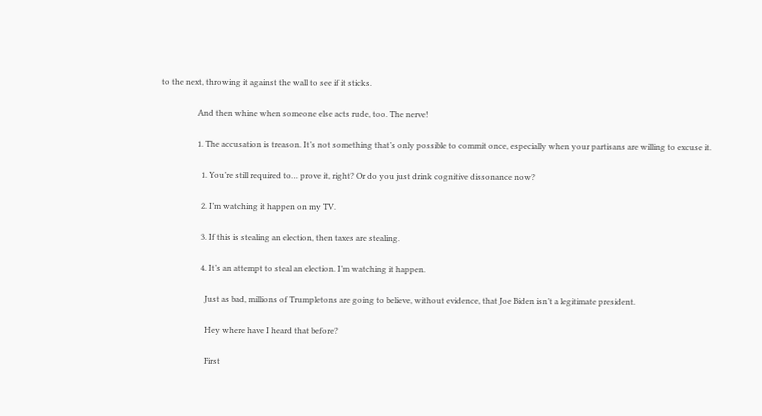to the next, throwing it against the wall to see if it sticks.

                  And then whine when someone else acts rude, too. The nerve!

                  1. The accusation is treason. It’s not something that’s only possible to commit once, especially when your partisans are willing to excuse it.

                    1. You’re still required to… prove it, right? Or do you just drink cognitive dissonance now?

                    2. I’m watching it happen on my TV.

                    3. If this is stealing an election, then taxes are stealing.

                    4. It’s an attempt to steal an election. I’m watching it happen.

                      Just as bad, millions of Trumpletons are going to believe, without evidence, that Joe Biden isn’t a legitimate president.

                      Hey where have I heard that before?

                      First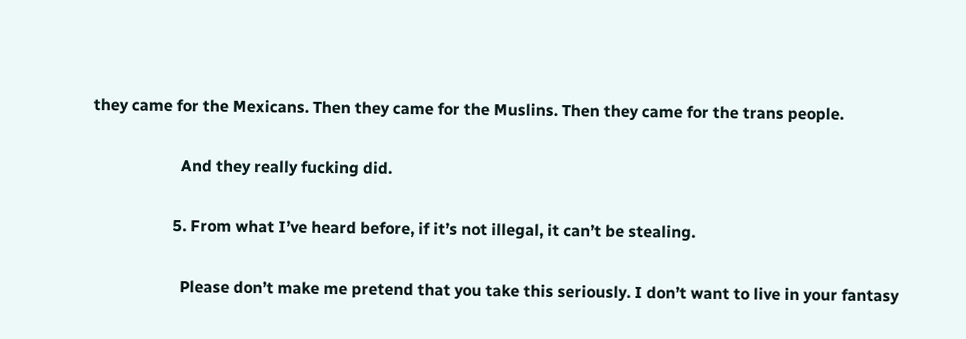they came for the Mexicans. Then they came for the Muslins. Then they came for the trans people.

                      And they really fucking did.

                    5. From what I’ve heard before, if it’s not illegal, it can’t be stealing.

                      Please don’t make me pretend that you take this seriously. I don’t want to live in your fantasy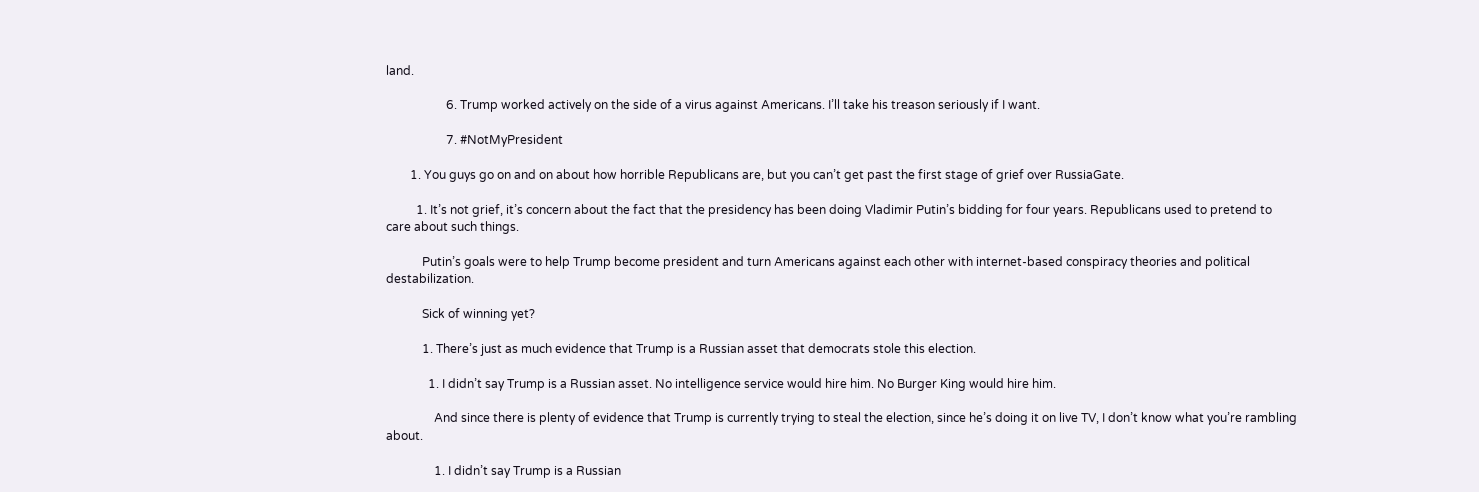land.

                    6. Trump worked actively on the side of a virus against Americans. I’ll take his treason seriously if I want.

                    7. #NotMyPresident

        1. You guys go on and on about how horrible Republicans are, but you can’t get past the first stage of grief over RussiaGate.

          1. It’s not grief, it’s concern about the fact that the presidency has been doing Vladimir Putin’s bidding for four years. Republicans used to pretend to care about such things.

            Putin’s goals were to help Trump become president and turn Americans against each other with internet-based conspiracy theories and political destabilization.

            Sick of winning yet?

            1. There’s just as much evidence that Trump is a Russian asset that democrats stole this election.

              1. I didn’t say Trump is a Russian asset. No intelligence service would hire him. No Burger King would hire him.

                And since there is plenty of evidence that Trump is currently trying to steal the election, since he’s doing it on live TV, I don’t know what you’re rambling about.

                1. I didn’t say Trump is a Russian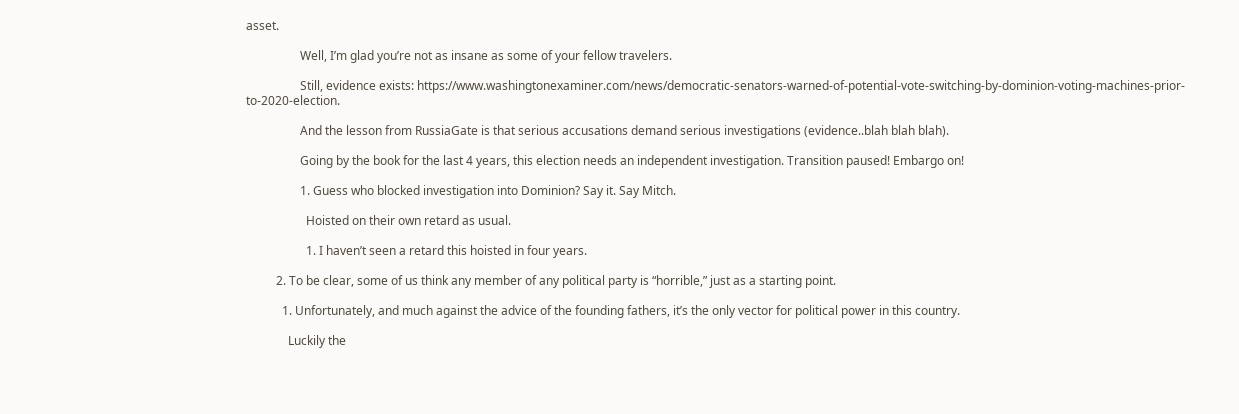asset.

                  Well, I’m glad you’re not as insane as some of your fellow travelers.

                  Still, evidence exists: https://www.washingtonexaminer.com/news/democratic-senators-warned-of-potential-vote-switching-by-dominion-voting-machines-prior-to-2020-election.

                  And the lesson from RussiaGate is that serious accusations demand serious investigations (evidence..blah blah blah).

                  Going by the book for the last 4 years, this election needs an independent investigation. Transition paused! Embargo on!

                  1. Guess who blocked investigation into Dominion? Say it. Say Mitch.

                    Hoisted on their own retard as usual.

                    1. I haven’t seen a retard this hoisted in four years.

          2. To be clear, some of us think any member of any political party is “horrible,” just as a starting point.

            1. Unfortunately, and much against the advice of the founding fathers, it’s the only vector for political power in this country.

              Luckily the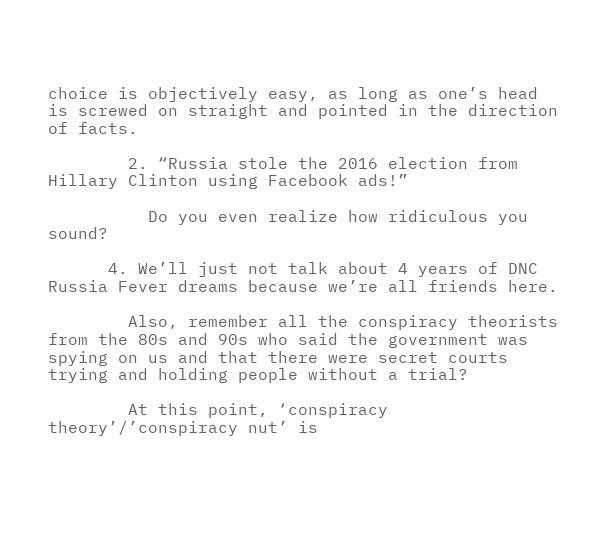choice is objectively easy, as long as one’s head is screwed on straight and pointed in the direction of facts.

        2. “Russia stole the 2016 election from Hillary Clinton using Facebook ads!”

          Do you even realize how ridiculous you sound?

      4. We’ll just not talk about 4 years of DNC Russia Fever dreams because we’re all friends here.

        Also, remember all the conspiracy theorists from the 80s and 90s who said the government was spying on us and that there were secret courts trying and holding people without a trial?

        At this point, ‘conspiracy theory’/’conspiracy nut’ is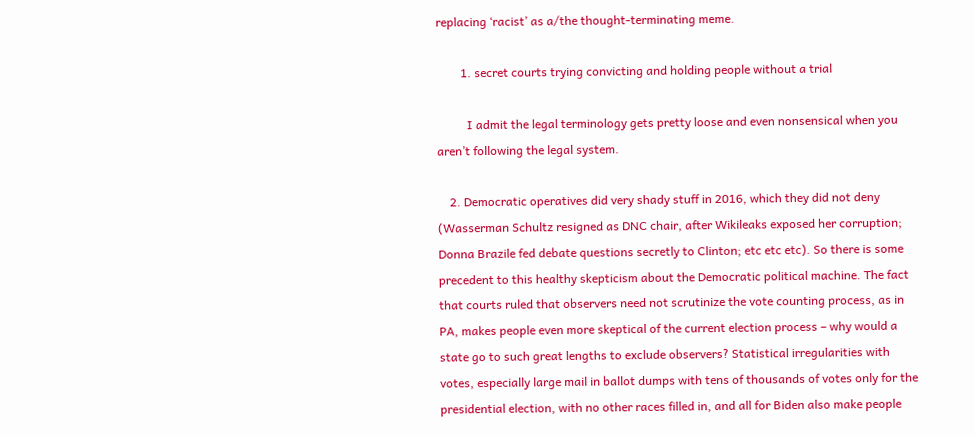replacing ‘racist’ as a/the thought-terminating meme.

        1. secret courts trying convicting and holding people without a trial

          I admit the legal terminology gets pretty loose and even nonsensical when you aren’t following the legal system.

    2. Democratic operatives did very shady stuff in 2016, which they did not deny (Wasserman Schultz resigned as DNC chair, after Wikileaks exposed her corruption; Donna Brazile fed debate questions secretly to Clinton; etc etc etc). So there is some precedent to this healthy skepticism about the Democratic political machine. The fact that courts ruled that observers need not scrutinize the vote counting process, as in PA, makes people even more skeptical of the current election process – why would a state go to such great lengths to exclude observers? Statistical irregularities with votes, especially large mail in ballot dumps with tens of thousands of votes only for the presidential election, with no other races filled in, and all for Biden also make people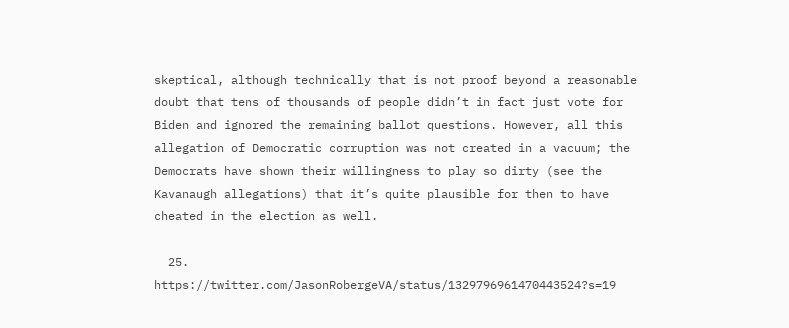skeptical, although technically that is not proof beyond a reasonable doubt that tens of thousands of people didn’t in fact just vote for Biden and ignored the remaining ballot questions. However, all this allegation of Democratic corruption was not created in a vacuum; the Democrats have shown their willingness to play so dirty (see the Kavanaugh allegations) that it’s quite plausible for then to have cheated in the election as well.

  25. https://twitter.com/JasonRobergeVA/status/1329796961470443524?s=19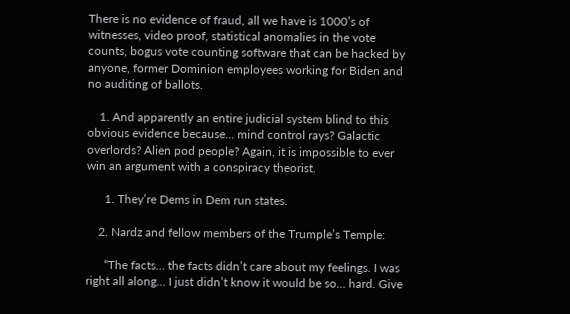There is no evidence of fraud, all we have is 1000’s of witnesses, video proof, statistical anomalies in the vote counts, bogus vote counting software that can be hacked by anyone, former Dominion employees working for Biden and no auditing of ballots.

    1. And apparently an entire judicial system blind to this obvious evidence because… mind control rays? Galactic overlords? Alien pod people? Again, it is impossible to ever win an argument with a conspiracy theorist.

      1. They’re Dems in Dem run states.

    2. Nardz and fellow members of the Trumple’s Temple:

      “The facts… the facts didn’t care about my feelings. I was right all along… I just didn’t know it would be so… hard. Give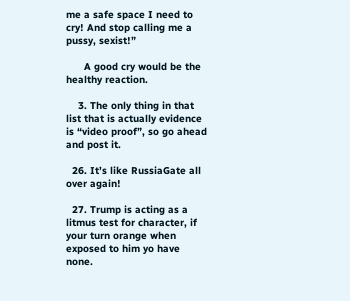me a safe space I need to cry! And stop calling me a pussy, sexist!”

      A good cry would be the healthy reaction.

    3. The only thing in that list that is actually evidence is “video proof”, so go ahead and post it.

  26. It’s like RussiaGate all over again!

  27. Trump is acting as a litmus test for character, if your turn orange when exposed to him yo have none.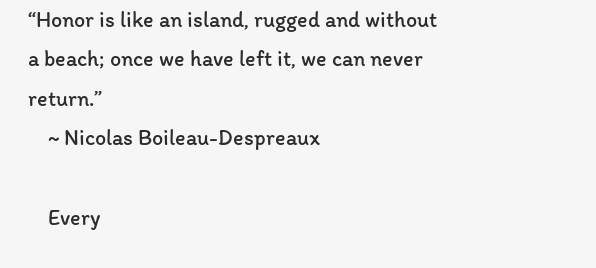“Honor is like an island, rugged and without a beach; once we have left it, we can never return.”
    ~ Nicolas Boileau-Despreaux

    Every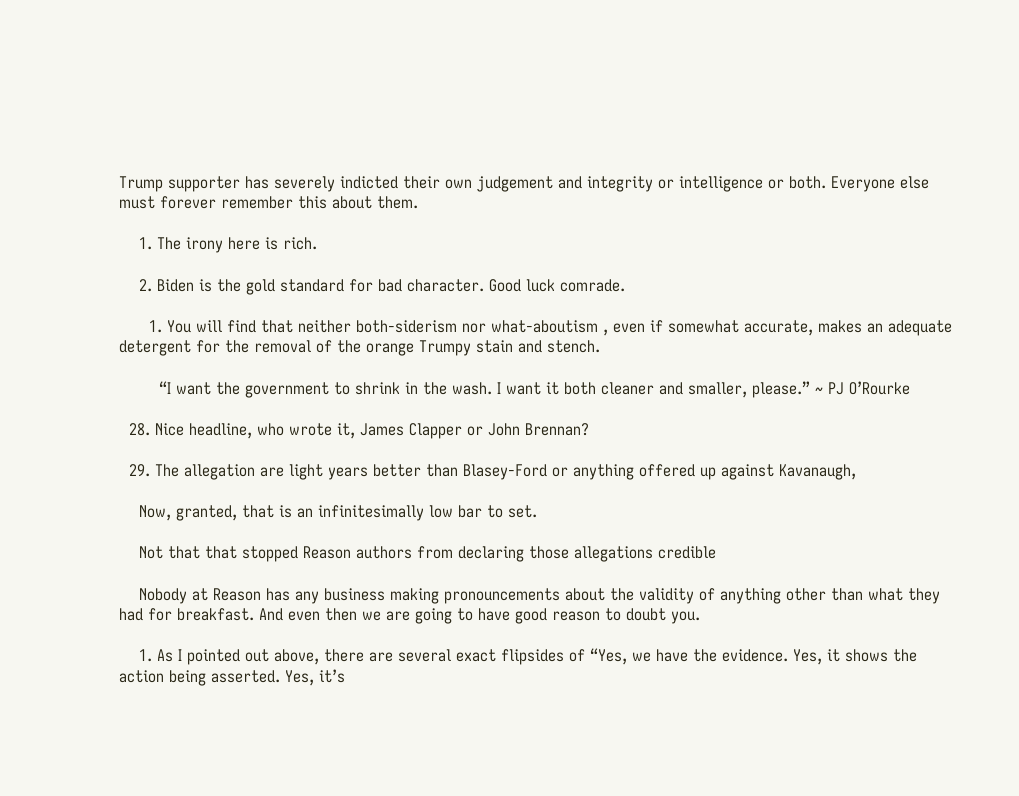Trump supporter has severely indicted their own judgement and integrity or intelligence or both. Everyone else must forever remember this about them.

    1. The irony here is rich.

    2. Biden is the gold standard for bad character. Good luck comrade.

      1. You will find that neither both-siderism nor what-aboutism , even if somewhat accurate, makes an adequate detergent for the removal of the orange Trumpy stain and stench.

        “I want the government to shrink in the wash. I want it both cleaner and smaller, please.” ~ PJ O’Rourke

  28. Nice headline, who wrote it, James Clapper or John Brennan?

  29. The allegation are light years better than Blasey-Ford or anything offered up against Kavanaugh,

    Now, granted, that is an infinitesimally low bar to set.

    Not that that stopped Reason authors from declaring those allegations credible

    Nobody at Reason has any business making pronouncements about the validity of anything other than what they had for breakfast. And even then we are going to have good reason to doubt you.

    1. As I pointed out above, there are several exact flipsides of “Yes, we have the evidence. Yes, it shows the action being asserted. Yes, it’s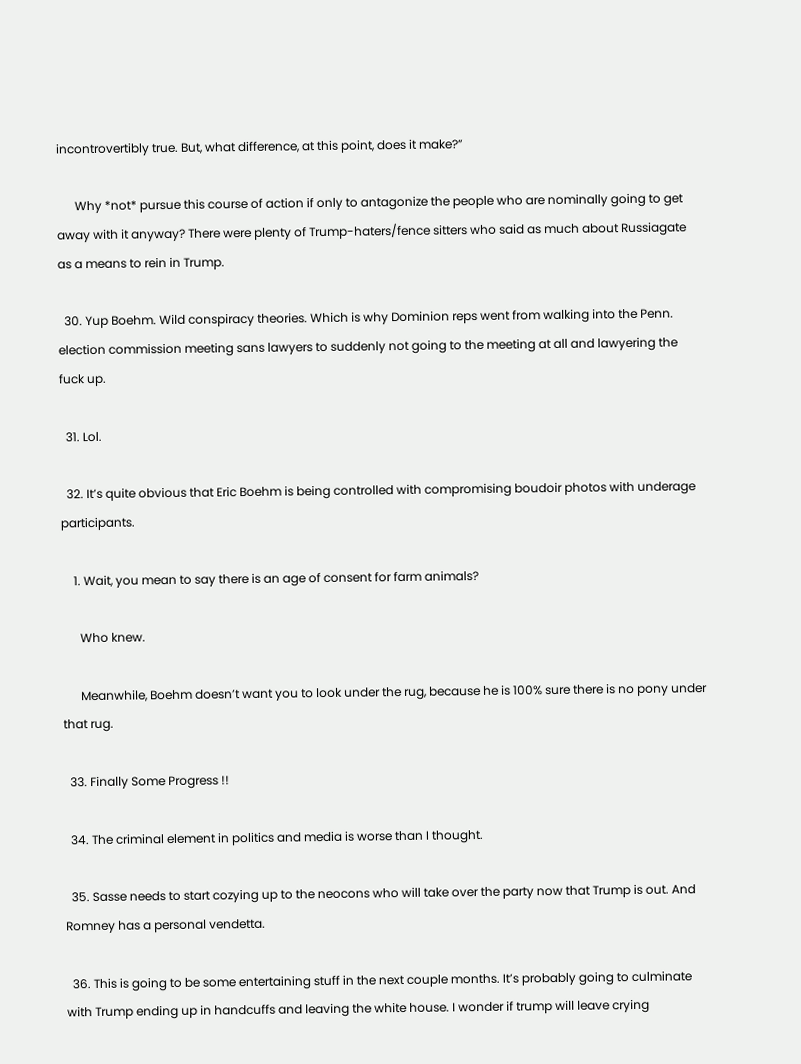incontrovertibly true. But, what difference, at this point, does it make?”

      Why *not* pursue this course of action if only to antagonize the people who are nominally going to get away with it anyway? There were plenty of Trump-haters/fence sitters who said as much about Russiagate as a means to rein in Trump.

  30. Yup Boehm. Wild conspiracy theories. Which is why Dominion reps went from walking into the Penn. election commission meeting sans lawyers to suddenly not going to the meeting at all and lawyering the fuck up.

  31. Lol.

  32. It’s quite obvious that Eric Boehm is being controlled with compromising boudoir photos with underage participants.

    1. Wait, you mean to say there is an age of consent for farm animals?

      Who knew.

      Meanwhile, Boehm doesn’t want you to look under the rug, because he is 100% sure there is no pony under that rug.

  33. Finally Some Progress !!

  34. The criminal element in politics and media is worse than I thought.

  35. Sasse needs to start cozying up to the neocons who will take over the party now that Trump is out. And Romney has a personal vendetta.

  36. This is going to be some entertaining stuff in the next couple months. It’s probably going to culminate with Trump ending up in handcuffs and leaving the white house. I wonder if trump will leave crying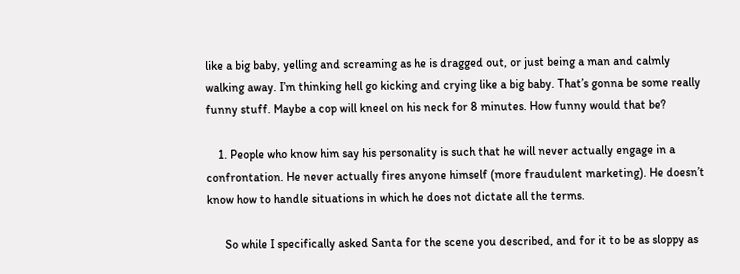like a big baby, yelling and screaming as he is dragged out, or just being a man and calmly walking away. I’m thinking hell go kicking and crying like a big baby. That’s gonna be some really funny stuff. Maybe a cop will kneel on his neck for 8 minutes. How funny would that be?

    1. People who know him say his personality is such that he will never actually engage in a confrontation. He never actually fires anyone himself (more fraudulent marketing). He doesn’t know how to handle situations in which he does not dictate all the terms.

      So while I specifically asked Santa for the scene you described, and for it to be as sloppy as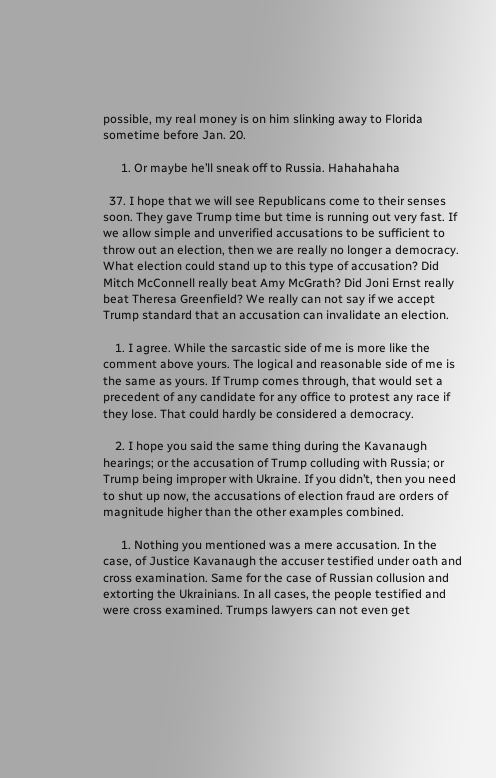possible, my real money is on him slinking away to Florida sometime before Jan. 20.

      1. Or maybe he’ll sneak off to Russia. Hahahahaha

  37. I hope that we will see Republicans come to their senses soon. They gave Trump time but time is running out very fast. If we allow simple and unverified accusations to be sufficient to throw out an election, then we are really no longer a democracy. What election could stand up to this type of accusation? Did Mitch McConnell really beat Amy McGrath? Did Joni Ernst really beat Theresa Greenfield? We really can not say if we accept Trump standard that an accusation can invalidate an election.

    1. I agree. While the sarcastic side of me is more like the comment above yours. The logical and reasonable side of me is the same as yours. If Trump comes through, that would set a precedent of any candidate for any office to protest any race if they lose. That could hardly be considered a democracy.

    2. I hope you said the same thing during the Kavanaugh hearings; or the accusation of Trump colluding with Russia; or Trump being improper with Ukraine. If you didn’t, then you need to shut up now, the accusations of election fraud are orders of magnitude higher than the other examples combined.

      1. Nothing you mentioned was a mere accusation. In the case, of Justice Kavanaugh the accuser testified under oath and cross examination. Same for the case of Russian collusion and extorting the Ukrainians. In all cases, the people testified and were cross examined. Trumps lawyers can not even get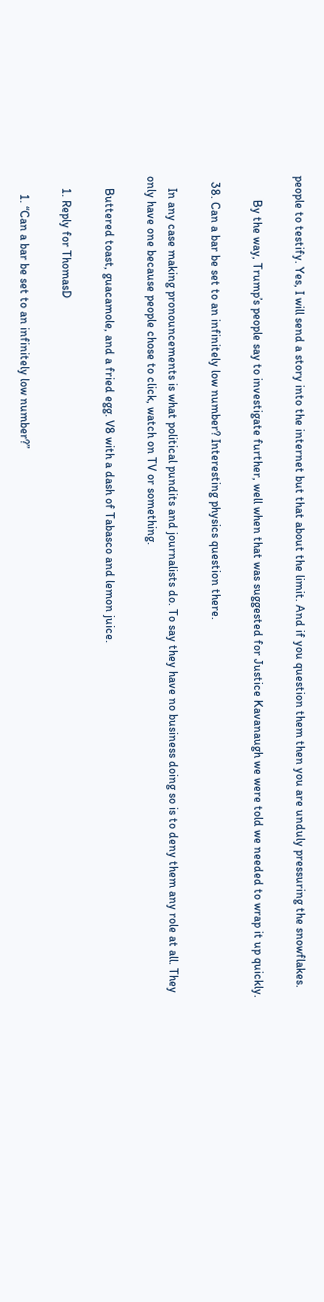people to testify. Yes, I will send a story into the internet but that about the limit. And if you question them then you are unduly pressuring the snowflakes.

        By the way, Trump’s people say to investigate further, well when that was suggested for Justice Kavanaugh we were told we needed to wrap it up quickly.

  38. Can a bar be set to an infinitely low number? Interesting physics question there.

    In any case making pronouncements is what political pundits and journalists do. To say they have no business doing so is to deny them any role at all. They only have one because people chose to click, watch on TV or something.

    Buttered toast, guacamole, and a fried egg. V8 with a dash of Tabasco and lemon juice.

    1. Reply for ThomasD

      1. “Can a bar be set to an infinitely low number?”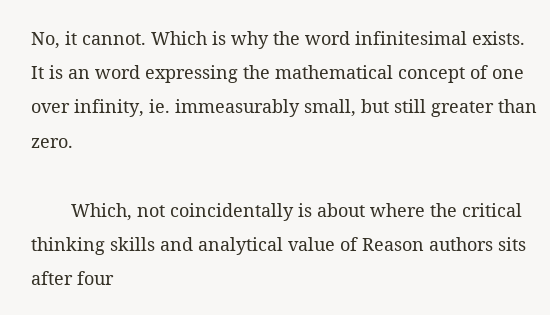No, it cannot. Which is why the word infinitesimal exists. It is an word expressing the mathematical concept of one over infinity, ie. immeasurably small, but still greater than zero.

        Which, not coincidentally is about where the critical thinking skills and analytical value of Reason authors sits after four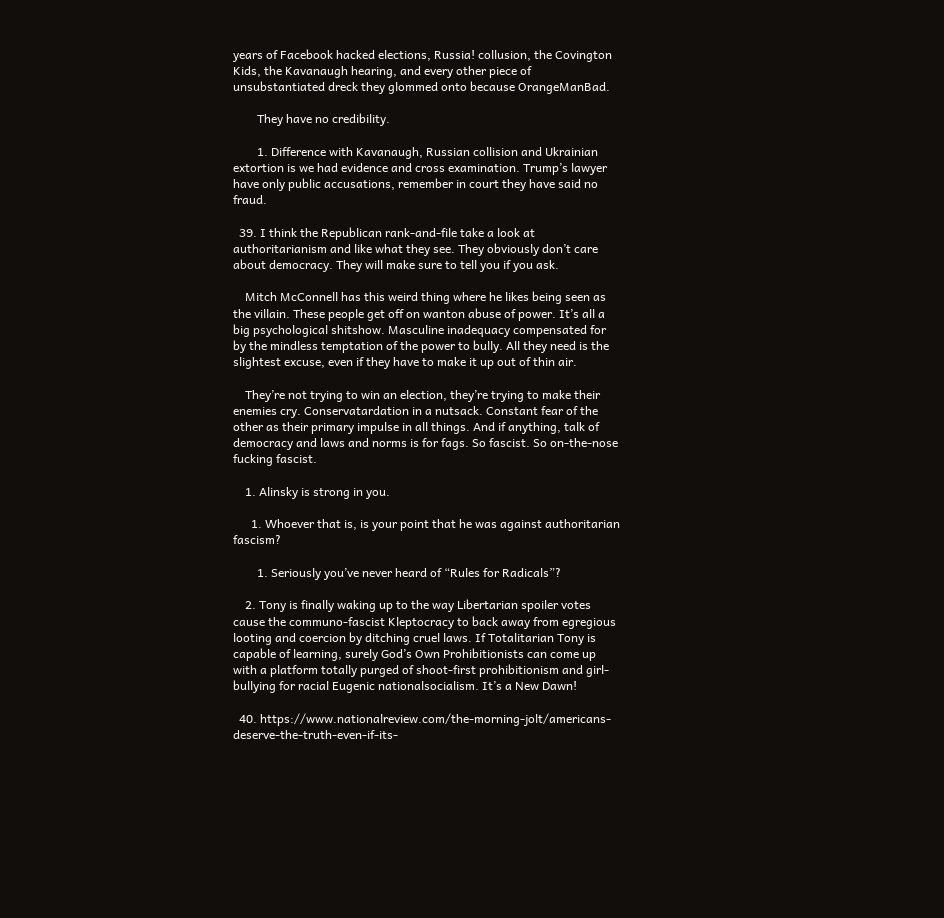years of Facebook hacked elections, Russia! collusion, the Covington Kids, the Kavanaugh hearing, and every other piece of unsubstantiated dreck they glommed onto because OrangeManBad.

        They have no credibility.

        1. Difference with Kavanaugh, Russian collision and Ukrainian extortion is we had evidence and cross examination. Trump’s lawyer have only public accusations, remember in court they have said no fraud.

  39. I think the Republican rank-and-file take a look at authoritarianism and like what they see. They obviously don’t care about democracy. They will make sure to tell you if you ask.

    Mitch McConnell has this weird thing where he likes being seen as the villain. These people get off on wanton abuse of power. It’s all a big psychological shitshow. Masculine inadequacy compensated for by the mindless temptation of the power to bully. All they need is the slightest excuse, even if they have to make it up out of thin air.

    They’re not trying to win an election, they’re trying to make their enemies cry. Conservatardation in a nutsack. Constant fear of the other as their primary impulse in all things. And if anything, talk of democracy and laws and norms is for fags. So fascist. So on-the-nose fucking fascist.

    1. Alinsky is strong in you.

      1. Whoever that is, is your point that he was against authoritarian fascism?

        1. Seriously you’ve never heard of “Rules for Radicals”?

    2. Tony is finally waking up to the way Libertarian spoiler votes cause the communo-fascist Kleptocracy to back away from egregious looting and coercion by ditching cruel laws. If Totalitarian Tony is capable of learning, surely God’s Own Prohibitionists can come up with a platform totally purged of shoot-first prohibitionism and girl-bullying for racial Eugenic nationalsocialism. It’s a New Dawn!

  40. https://www.nationalreview.com/the-morning-jolt/americans-deserve-the-truth-even-if-its-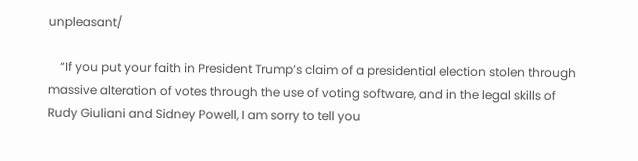unpleasant/

    “If you put your faith in President Trump’s claim of a presidential election stolen through massive alteration of votes through the use of voting software, and in the legal skills of Rudy Giuliani and Sidney Powell, I am sorry to tell you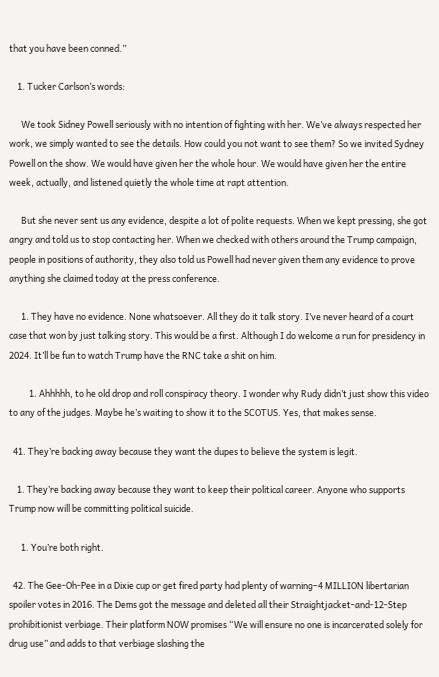that you have been conned.”

    1. Tucker Carlson’s words:

      We took Sidney Powell seriously with no intention of fighting with her. We’ve always respected her work, we simply wanted to see the details. How could you not want to see them? So we invited Sydney Powell on the show. We would have given her the whole hour. We would have given her the entire week, actually, and listened quietly the whole time at rapt attention.

      But she never sent us any evidence, despite a lot of polite requests. When we kept pressing, she got angry and told us to stop contacting her. When we checked with others around the Trump campaign, people in positions of authority, they also told us Powell had never given them any evidence to prove anything she claimed today at the press conference.

      1. They have no evidence. None whatsoever. All they do it talk story. I’ve never heard of a court case that won by just talking story. This would be a first. Although I do welcome a run for presidency in 2024. It’ll be fun to watch Trump have the RNC take a shit on him.

          1. Ahhhhh, to he old drop and roll conspiracy theory. I wonder why Rudy didn’t just show this video to any of the judges. Maybe he’s waiting to show it to the SCOTUS. Yes, that makes sense.

  41. They’re backing away because they want the dupes to believe the system is legit.

    1. They’re backing away because they want to keep their political career. Anyone who supports Trump now will be committing political suicide.

      1. You’re both right.

  42. The Gee-Oh-Pee in a Dixie cup or get fired party had plenty of warning–4 MILLION libertarian spoiler votes in 2016. The Dems got the message and deleted all their Straightjacket-and-12-Step prohibitionist verbiage. Their platform NOW promises “We will ensure no one is incarcerated solely for drug use” and adds to that verbiage slashing the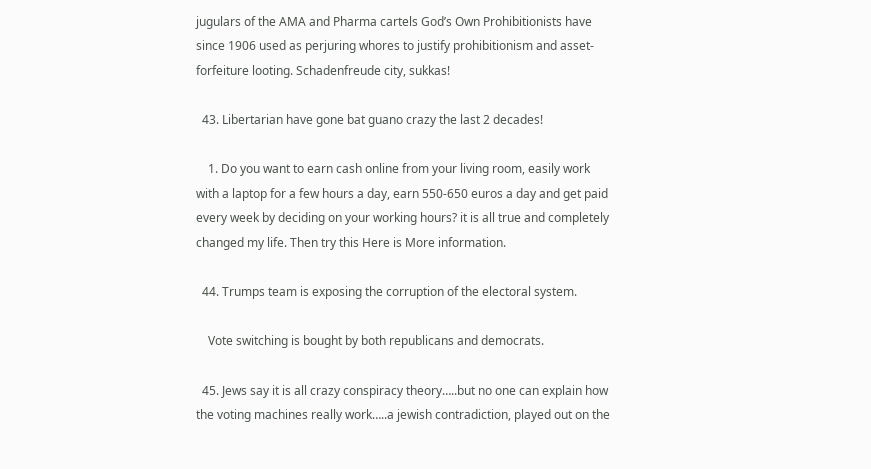jugulars of the AMA and Pharma cartels God’s Own Prohibitionists have since 1906 used as perjuring whores to justify prohibitionism and asset-forfeiture looting. Schadenfreude city, sukkas!

  43. Libertarian have gone bat guano crazy the last 2 decades!

    1. Do you want to earn cash online from your living room, easily work with a laptop for a few hours a day, earn 550-650 euros a day and get paid every week by deciding on your working hours? it is all true and completely changed my life. Then try this Here is More information.

  44. Trumps team is exposing the corruption of the electoral system.

    Vote switching is bought by both republicans and democrats.

  45. Jews say it is all crazy conspiracy theory…..but no one can explain how the voting machines really work…..a jewish contradiction, played out on the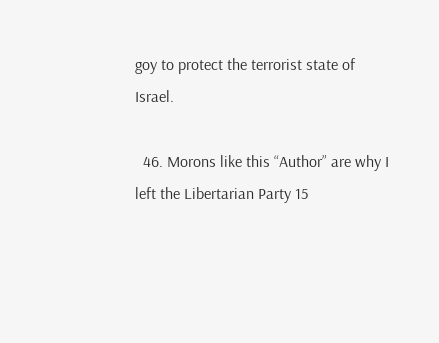goy to protect the terrorist state of Israel.

  46. Morons like this “Author” are why I left the Libertarian Party 15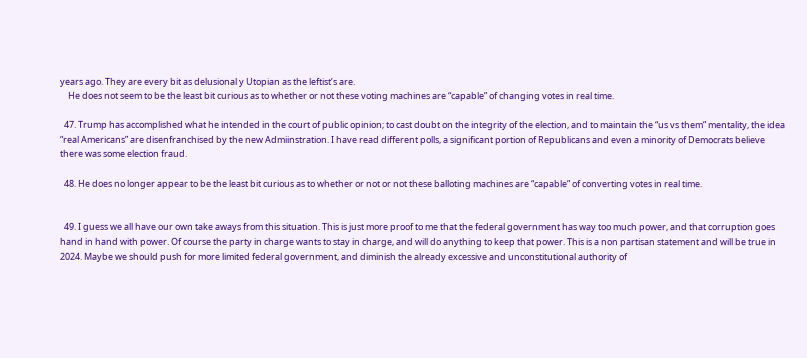years ago. They are every bit as delusional y Utopian as the leftist’s are.
    He does not seem to be the least bit curious as to whether or not these voting machines are “capable” of changing votes in real time.

  47. Trump has accomplished what he intended in the court of public opinion; to cast doubt on the integrity of the election, and to maintain the “us vs them” mentality, the idea “real Americans” are disenfranchised by the new Admiinstration. I have read different polls, a significant portion of Republicans and even a minority of Democrats believe there was some election fraud.

  48. He does no longer appear to be the least bit curious as to whether or not or not these balloting machines are “capable” of converting votes in real time.


  49. I guess we all have our own take aways from this situation. This is just more proof to me that the federal government has way too much power, and that corruption goes hand in hand with power. Of course the party in charge wants to stay in charge, and will do anything to keep that power. This is a non partisan statement and will be true in 2024. Maybe we should push for more limited federal government, and diminish the already excessive and unconstitutional authority of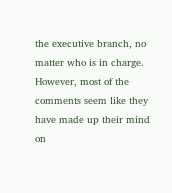the executive branch, no matter who is in charge. However, most of the comments seem like they have made up their mind on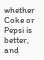whether Coke or Pepsi is better, and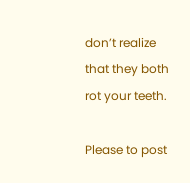don’t realize that they both rot your teeth.

Please to post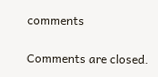comments

Comments are closed.